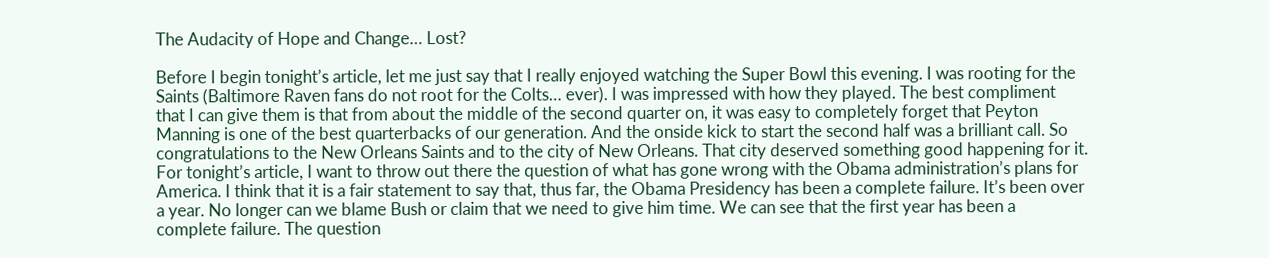The Audacity of Hope and Change… Lost?

Before I begin tonight’s article, let me just say that I really enjoyed watching the Super Bowl this evening. I was rooting for the Saints (Baltimore Raven fans do not root for the Colts… ever). I was impressed with how they played. The best compliment that I can give them is that from about the middle of the second quarter on, it was easy to completely forget that Peyton Manning is one of the best quarterbacks of our generation. And the onside kick to start the second half was a brilliant call. So congratulations to the New Orleans Saints and to the city of New Orleans. That city deserved something good happening for it. For tonight’s article, I want to throw out there the question of what has gone wrong with the Obama administration’s plans for America. I think that it is a fair statement to say that, thus far, the Obama Presidency has been a complete failure. It’s been over a year. No longer can we blame Bush or claim that we need to give him time. We can see that the first year has been a complete failure. The question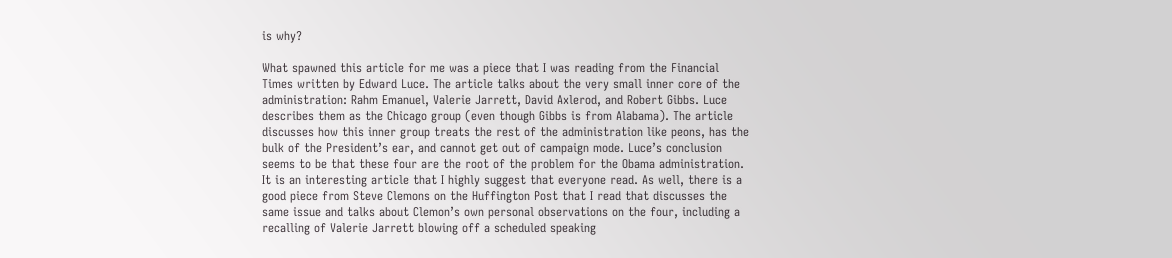is why?

What spawned this article for me was a piece that I was reading from the Financial Times written by Edward Luce. The article talks about the very small inner core of the administration: Rahm Emanuel, Valerie Jarrett, David Axlerod, and Robert Gibbs. Luce describes them as the Chicago group (even though Gibbs is from Alabama). The article discusses how this inner group treats the rest of the administration like peons, has the bulk of the President’s ear, and cannot get out of campaign mode. Luce’s conclusion seems to be that these four are the root of the problem for the Obama administration. It is an interesting article that I highly suggest that everyone read. As well, there is a good piece from Steve Clemons on the Huffington Post that I read that discusses the same issue and talks about Clemon’s own personal observations on the four, including a recalling of Valerie Jarrett blowing off a scheduled speaking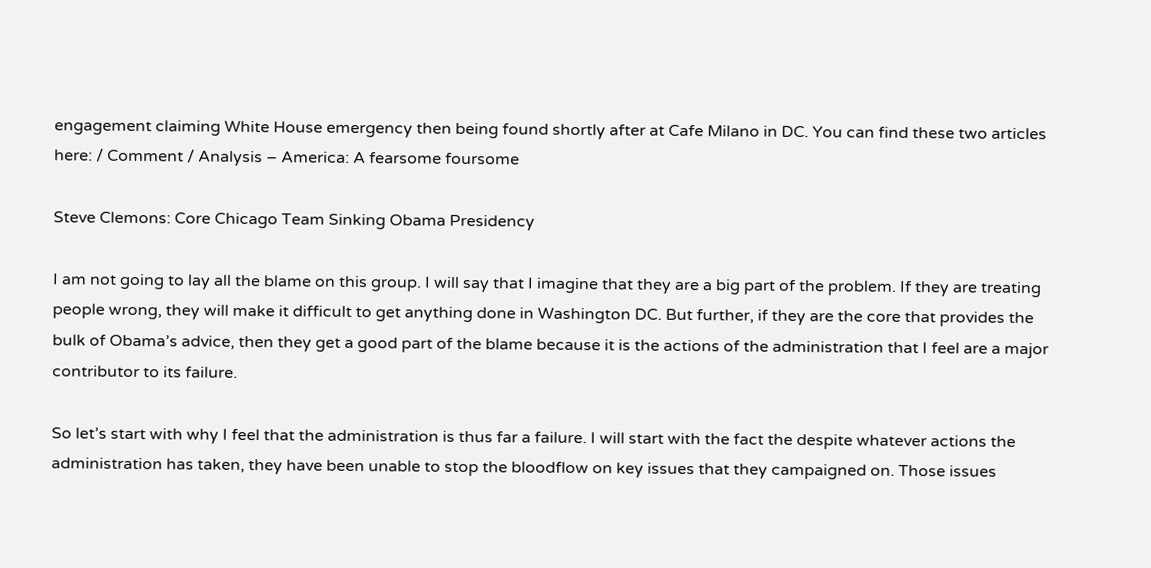engagement claiming White House emergency then being found shortly after at Cafe Milano in DC. You can find these two articles here: / Comment / Analysis – America: A fearsome foursome

Steve Clemons: Core Chicago Team Sinking Obama Presidency

I am not going to lay all the blame on this group. I will say that I imagine that they are a big part of the problem. If they are treating people wrong, they will make it difficult to get anything done in Washington DC. But further, if they are the core that provides the bulk of Obama’s advice, then they get a good part of the blame because it is the actions of the administration that I feel are a major contributor to its failure.

So let’s start with why I feel that the administration is thus far a failure. I will start with the fact the despite whatever actions the administration has taken, they have been unable to stop the bloodflow on key issues that they campaigned on. Those issues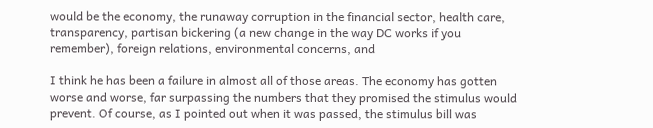would be the economy, the runaway corruption in the financial sector, health care, transparency, partisan bickering (a new change in the way DC works if you remember), foreign relations, environmental concerns, and

I think he has been a failure in almost all of those areas. The economy has gotten worse and worse, far surpassing the numbers that they promised the stimulus would prevent. Of course, as I pointed out when it was passed, the stimulus bill was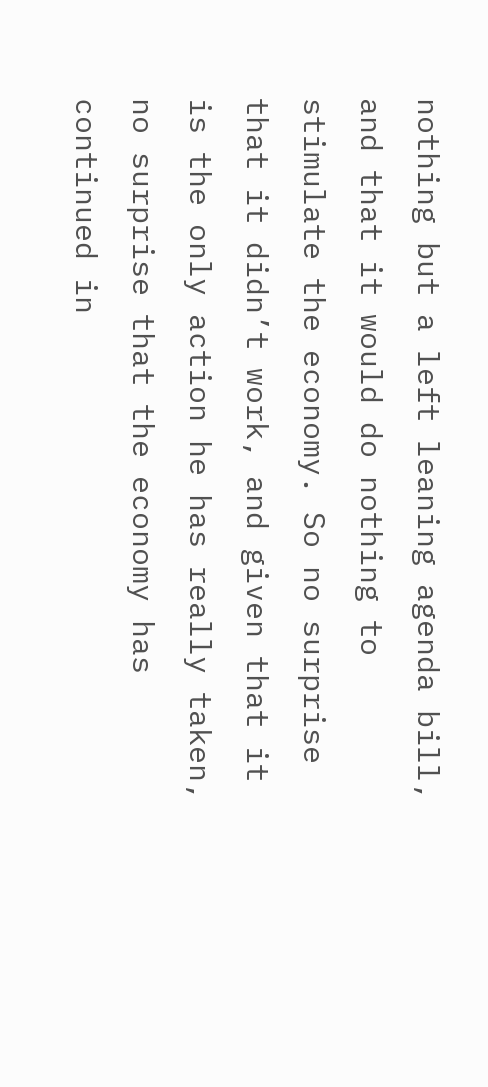nothing but a left leaning agenda bill, and that it would do nothing to stimulate the economy. So no surprise that it didn’t work, and given that it is the only action he has really taken, no surprise that the economy has continued in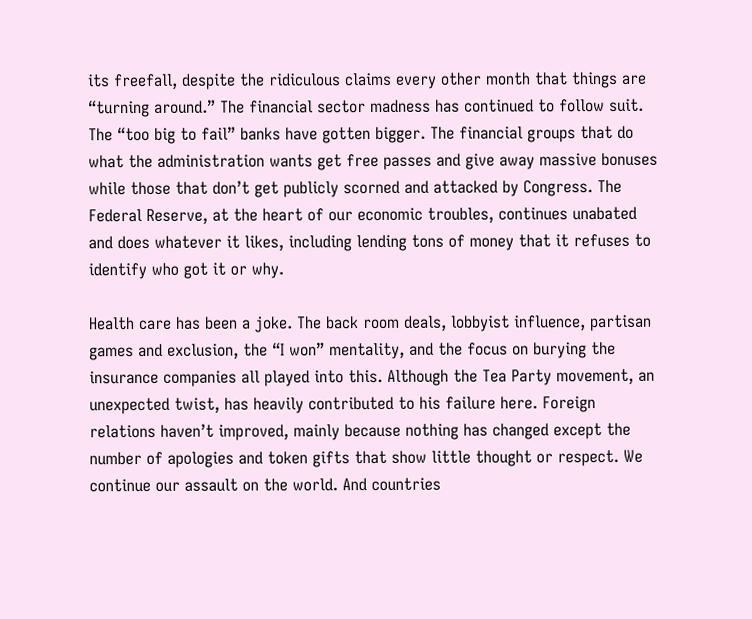its freefall, despite the ridiculous claims every other month that things are “turning around.” The financial sector madness has continued to follow suit. The “too big to fail” banks have gotten bigger. The financial groups that do what the administration wants get free passes and give away massive bonuses while those that don’t get publicly scorned and attacked by Congress. The Federal Reserve, at the heart of our economic troubles, continues unabated and does whatever it likes, including lending tons of money that it refuses to identify who got it or why.

Health care has been a joke. The back room deals, lobbyist influence, partisan games and exclusion, the “I won” mentality, and the focus on burying the insurance companies all played into this. Although the Tea Party movement, an unexpected twist, has heavily contributed to his failure here. Foreign relations haven’t improved, mainly because nothing has changed except the number of apologies and token gifts that show little thought or respect. We continue our assault on the world. And countries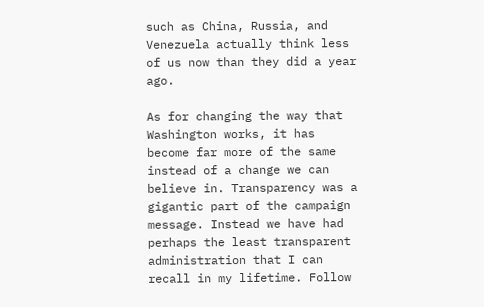such as China, Russia, and Venezuela actually think less of us now than they did a year ago.

As for changing the way that Washington works, it has become far more of the same instead of a change we can believe in. Transparency was a gigantic part of the campaign message. Instead we have had perhaps the least transparent administration that I can recall in my lifetime. Follow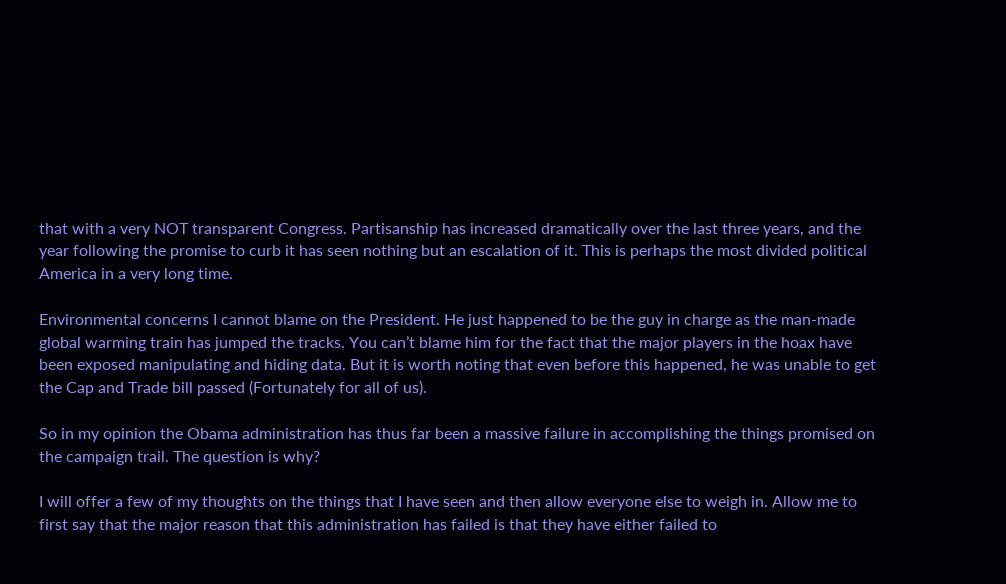that with a very NOT transparent Congress. Partisanship has increased dramatically over the last three years, and the year following the promise to curb it has seen nothing but an escalation of it. This is perhaps the most divided political America in a very long time.

Environmental concerns I cannot blame on the President. He just happened to be the guy in charge as the man-made global warming train has jumped the tracks. You can’t blame him for the fact that the major players in the hoax have been exposed manipulating and hiding data. But it is worth noting that even before this happened, he was unable to get the Cap and Trade bill passed (Fortunately for all of us).

So in my opinion the Obama administration has thus far been a massive failure in accomplishing the things promised on the campaign trail. The question is why?

I will offer a few of my thoughts on the things that I have seen and then allow everyone else to weigh in. Allow me to first say that the major reason that this administration has failed is that they have either failed to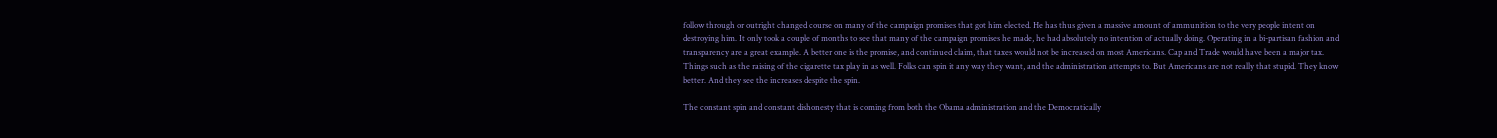follow through or outright changed course on many of the campaign promises that got him elected. He has thus given a massive amount of ammunition to the very people intent on destroying him. It only took a couple of months to see that many of the campaign promises he made, he had absolutely no intention of actually doing. Operating in a bi-partisan fashion and transparency are a great example. A better one is the promise, and continued claim, that taxes would not be increased on most Americans. Cap and Trade would have been a major tax. Things such as the raising of the cigarette tax play in as well. Folks can spin it any way they want, and the administration attempts to. But Americans are not really that stupid. They know better. And they see the increases despite the spin.

The constant spin and constant dishonesty that is coming from both the Obama administration and the Democratically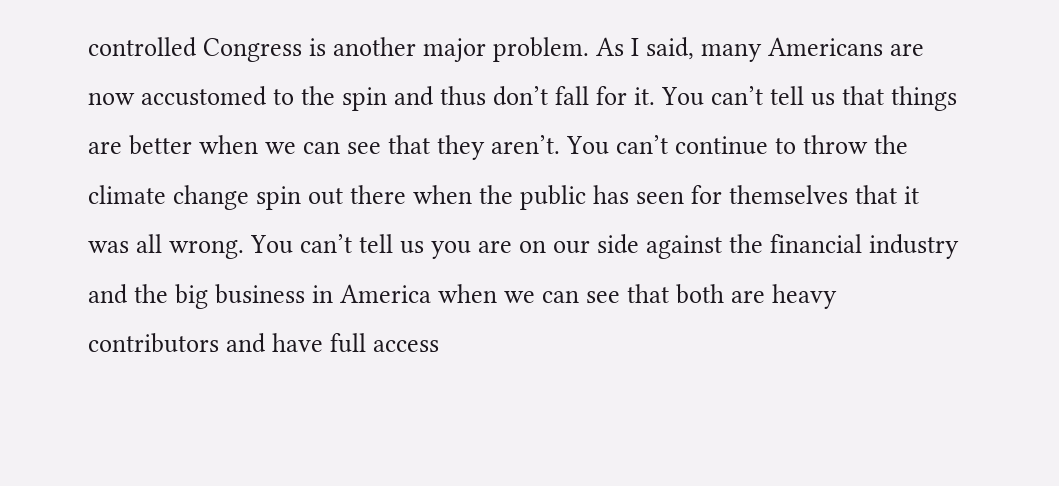controlled Congress is another major problem. As I said, many Americans are now accustomed to the spin and thus don’t fall for it. You can’t tell us that things are better when we can see that they aren’t. You can’t continue to throw the climate change spin out there when the public has seen for themselves that it was all wrong. You can’t tell us you are on our side against the financial industry and the big business in America when we can see that both are heavy contributors and have full access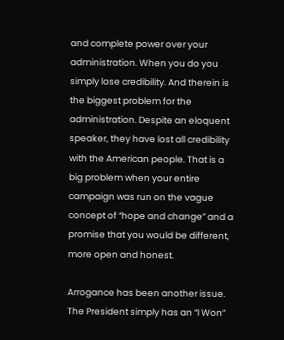and complete power over your administration. When you do you simply lose credibility. And therein is the biggest problem for the administration. Despite an eloquent speaker, they have lost all credibility with the American people. That is a big problem when your entire campaign was run on the vague concept of “hope and change” and a promise that you would be different, more open and honest.

Arrogance has been another issue. The President simply has an “I Won”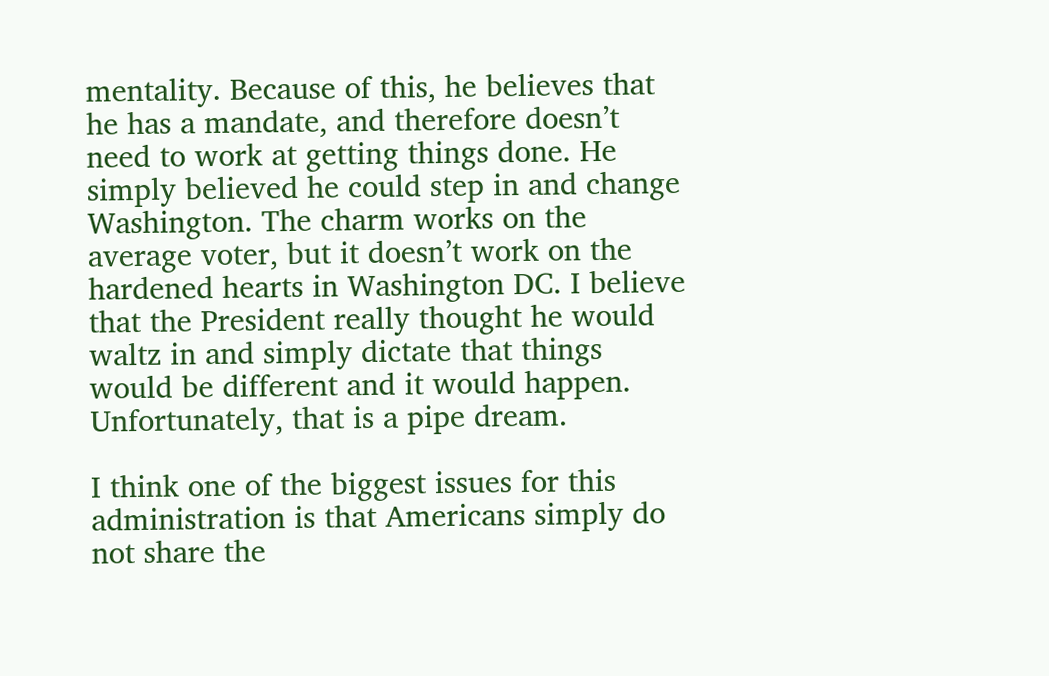mentality. Because of this, he believes that he has a mandate, and therefore doesn’t need to work at getting things done. He simply believed he could step in and change Washington. The charm works on the average voter, but it doesn’t work on the hardened hearts in Washington DC. I believe that the President really thought he would waltz in and simply dictate that things would be different and it would happen. Unfortunately, that is a pipe dream.

I think one of the biggest issues for this administration is that Americans simply do not share the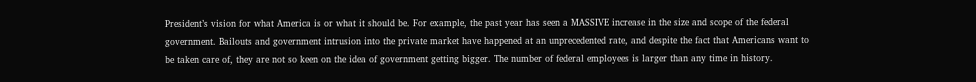President’s vision for what America is or what it should be. For example, the past year has seen a MASSIVE increase in the size and scope of the federal government. Bailouts and government intrusion into the private market have happened at an unprecedented rate, and despite the fact that Americans want to be taken care of, they are not so keen on the idea of government getting bigger. The number of federal employees is larger than any time in history.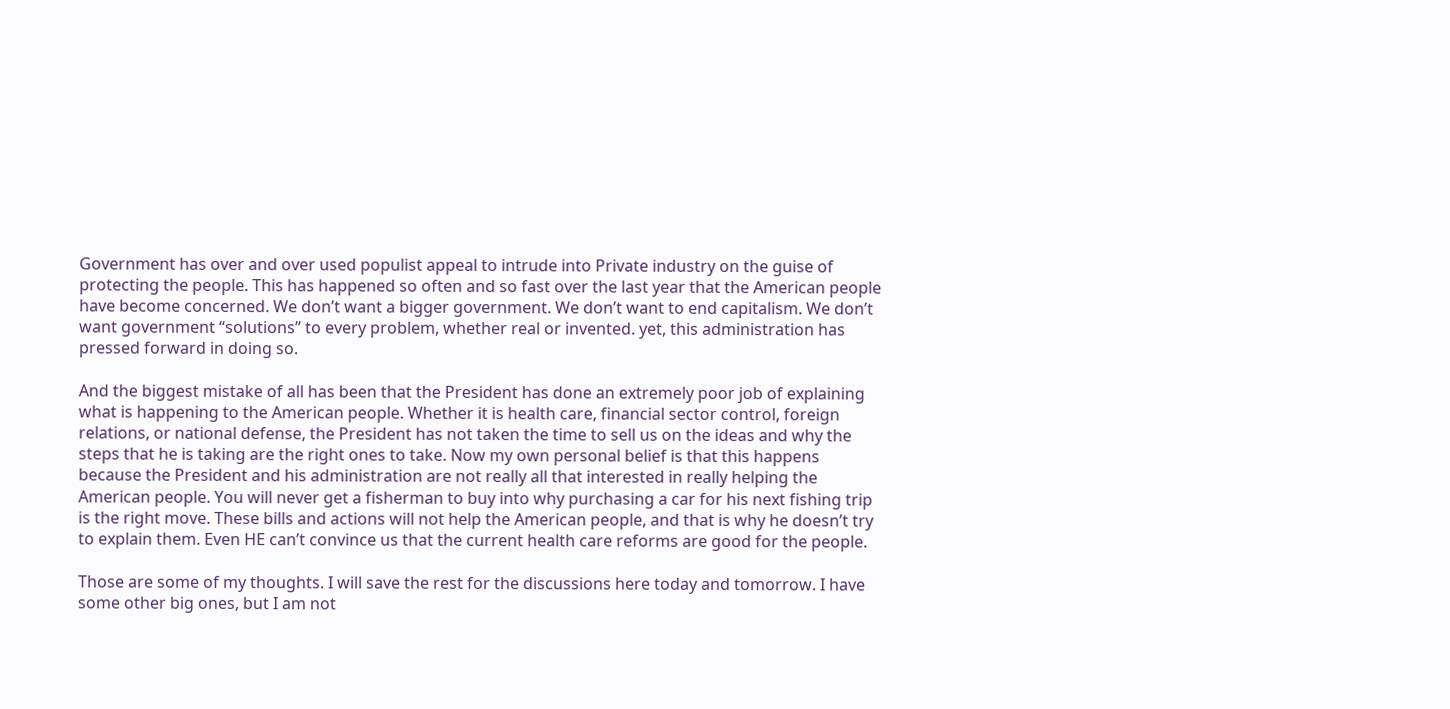Government has over and over used populist appeal to intrude into Private industry on the guise of protecting the people. This has happened so often and so fast over the last year that the American people have become concerned. We don’t want a bigger government. We don’t want to end capitalism. We don’t want government “solutions” to every problem, whether real or invented. yet, this administration has pressed forward in doing so.

And the biggest mistake of all has been that the President has done an extremely poor job of explaining what is happening to the American people. Whether it is health care, financial sector control, foreign relations, or national defense, the President has not taken the time to sell us on the ideas and why the steps that he is taking are the right ones to take. Now my own personal belief is that this happens because the President and his administration are not really all that interested in really helping the American people. You will never get a fisherman to buy into why purchasing a car for his next fishing trip is the right move. These bills and actions will not help the American people, and that is why he doesn’t try to explain them. Even HE can’t convince us that the current health care reforms are good for the people.

Those are some of my thoughts. I will save the rest for the discussions here today and tomorrow. I have some other big ones, but I am not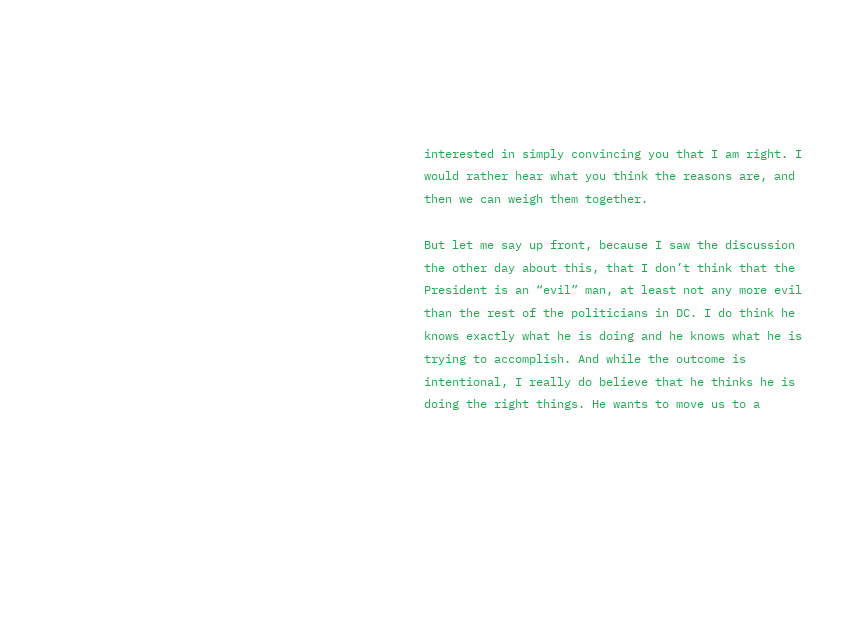interested in simply convincing you that I am right. I would rather hear what you think the reasons are, and then we can weigh them together.

But let me say up front, because I saw the discussion the other day about this, that I don’t think that the President is an “evil” man, at least not any more evil than the rest of the politicians in DC. I do think he knows exactly what he is doing and he knows what he is trying to accomplish. And while the outcome is intentional, I really do believe that he thinks he is doing the right things. He wants to move us to a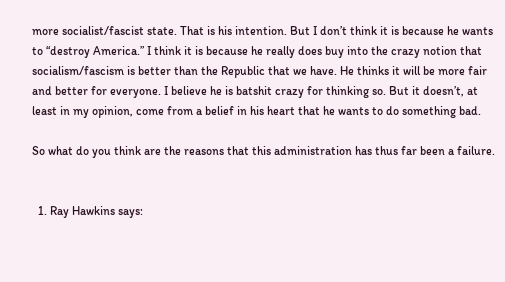more socialist/fascist state. That is his intention. But I don’t think it is because he wants to “destroy America.” I think it is because he really does buy into the crazy notion that socialism/fascism is better than the Republic that we have. He thinks it will be more fair and better for everyone. I believe he is batshit crazy for thinking so. But it doesn’t, at least in my opinion, come from a belief in his heart that he wants to do something bad.

So what do you think are the reasons that this administration has thus far been a failure.


  1. Ray Hawkins says: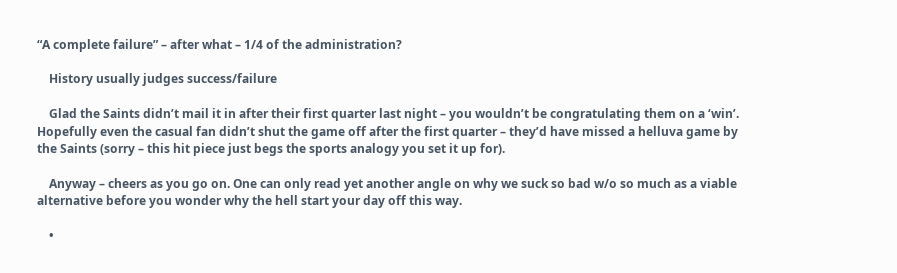“A complete failure” – after what – 1/4 of the administration?

    History usually judges success/failure

    Glad the Saints didn’t mail it in after their first quarter last night – you wouldn’t be congratulating them on a ‘win’. Hopefully even the casual fan didn’t shut the game off after the first quarter – they’d have missed a helluva game by the Saints (sorry – this hit piece just begs the sports analogy you set it up for).

    Anyway – cheers as you go on. One can only read yet another angle on why we suck so bad w/o so much as a viable alternative before you wonder why the hell start your day off this way.

    •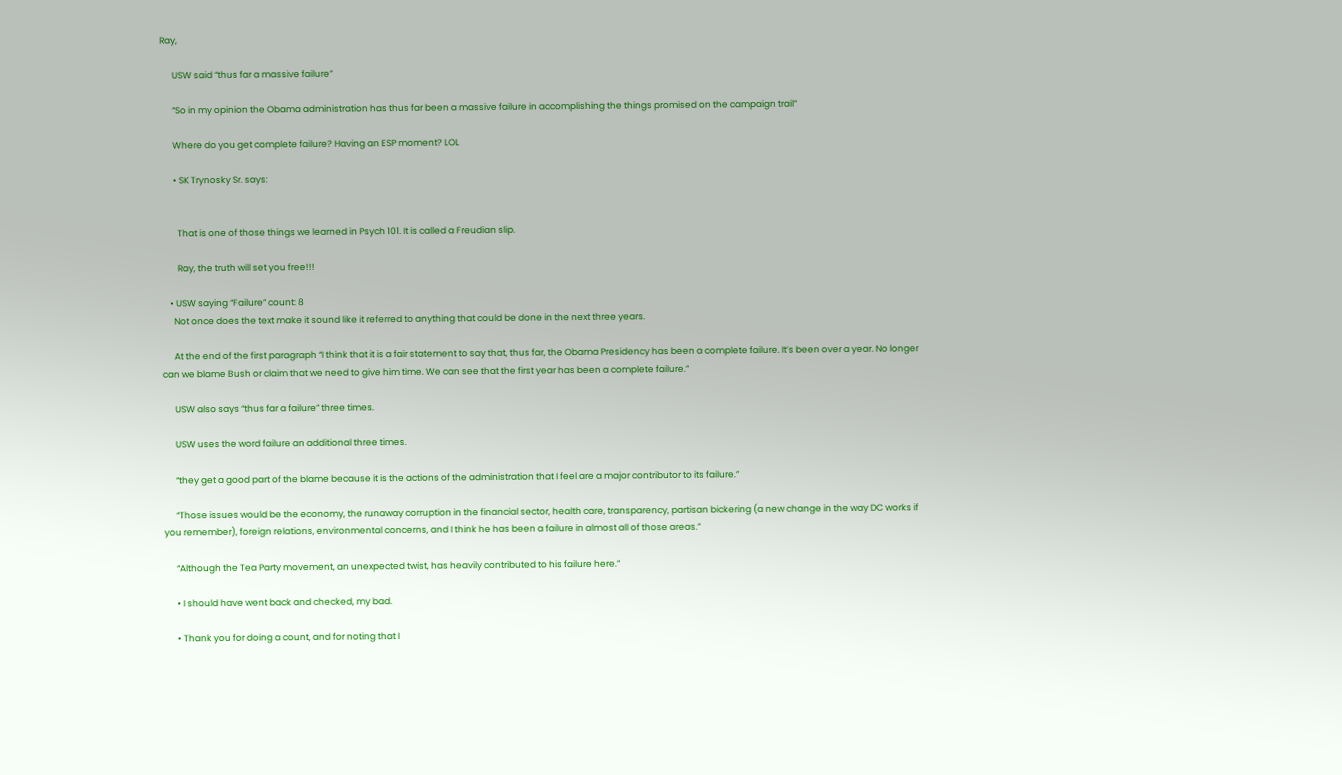Ray,

      USW said “thus far a massive failure”

      “So in my opinion the Obama administration has thus far been a massive failure in accomplishing the things promised on the campaign trail”

      Where do you get complete failure? Having an ESP moment? LOL

      • SK Trynosky Sr. says:


        That is one of those things we learned in Psych 101. It is called a Freudian slip.

        Ray, the truth will set you free!!!

    • USW saying “Failure” count: 8
      Not once does the text make it sound like it referred to anything that could be done in the next three years.

      At the end of the first paragraph “I think that it is a fair statement to say that, thus far, the Obama Presidency has been a complete failure. It’s been over a year. No longer can we blame Bush or claim that we need to give him time. We can see that the first year has been a complete failure.”

      USW also says “thus far a failure” three times.

      USW uses the word failure an additional three times.

      “they get a good part of the blame because it is the actions of the administration that I feel are a major contributor to its failure.”

      “Those issues would be the economy, the runaway corruption in the financial sector, health care, transparency, partisan bickering (a new change in the way DC works if you remember), foreign relations, environmental concerns, and I think he has been a failure in almost all of those areas.”

      “Although the Tea Party movement, an unexpected twist, has heavily contributed to his failure here.”

      • I should have went back and checked, my bad.

      • Thank you for doing a count, and for noting that I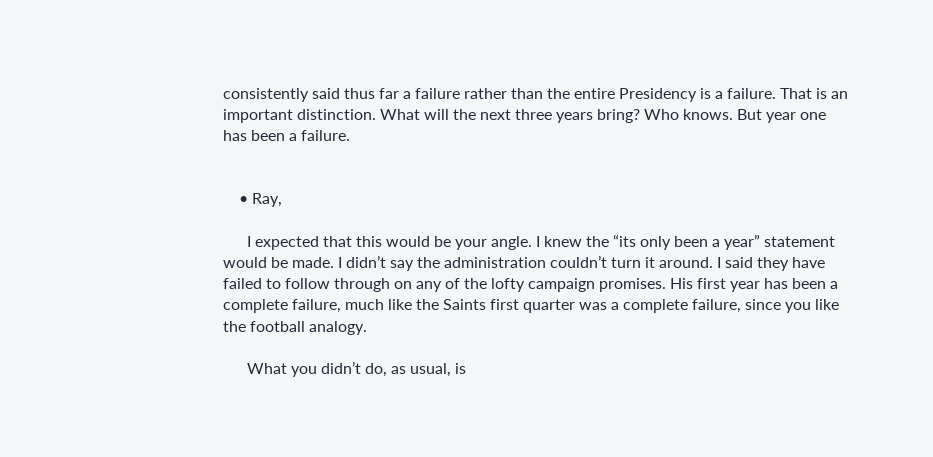consistently said thus far a failure rather than the entire Presidency is a failure. That is an important distinction. What will the next three years bring? Who knows. But year one has been a failure.


    • Ray,

      I expected that this would be your angle. I knew the “its only been a year” statement would be made. I didn’t say the administration couldn’t turn it around. I said they have failed to follow through on any of the lofty campaign promises. His first year has been a complete failure, much like the Saints first quarter was a complete failure, since you like the football analogy.

      What you didn’t do, as usual, is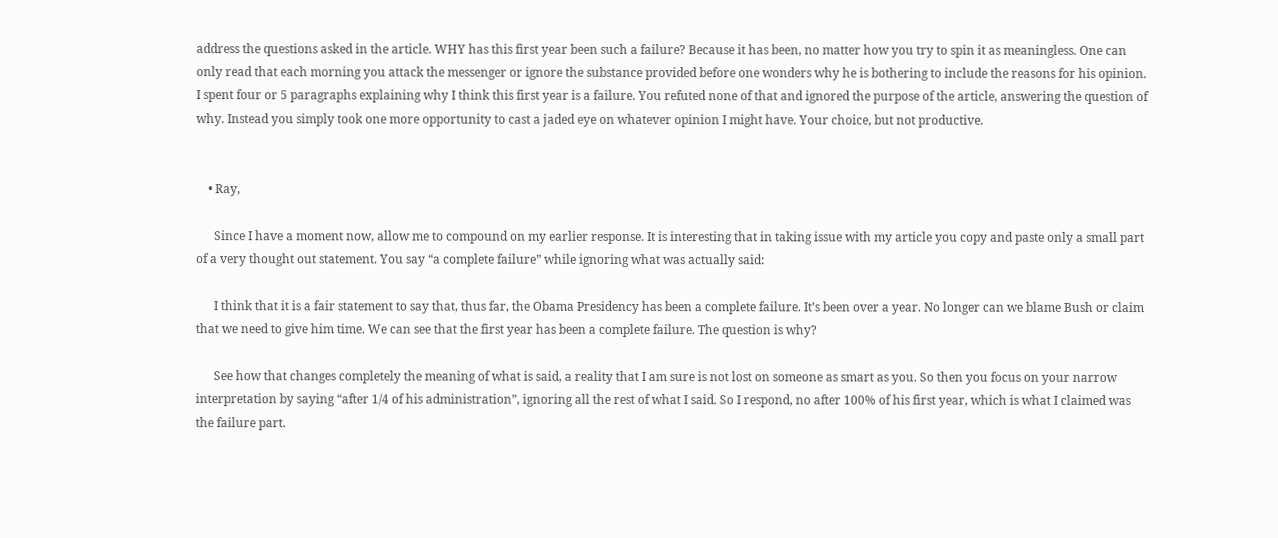address the questions asked in the article. WHY has this first year been such a failure? Because it has been, no matter how you try to spin it as meaningless. One can only read that each morning you attack the messenger or ignore the substance provided before one wonders why he is bothering to include the reasons for his opinion. I spent four or 5 paragraphs explaining why I think this first year is a failure. You refuted none of that and ignored the purpose of the article, answering the question of why. Instead you simply took one more opportunity to cast a jaded eye on whatever opinion I might have. Your choice, but not productive.


    • Ray,

      Since I have a moment now, allow me to compound on my earlier response. It is interesting that in taking issue with my article you copy and paste only a small part of a very thought out statement. You say “a complete failure” while ignoring what was actually said:

      I think that it is a fair statement to say that, thus far, the Obama Presidency has been a complete failure. It’s been over a year. No longer can we blame Bush or claim that we need to give him time. We can see that the first year has been a complete failure. The question is why?

      See how that changes completely the meaning of what is said, a reality that I am sure is not lost on someone as smart as you. So then you focus on your narrow interpretation by saying “after 1/4 of his administration”, ignoring all the rest of what I said. So I respond, no after 100% of his first year, which is what I claimed was the failure part.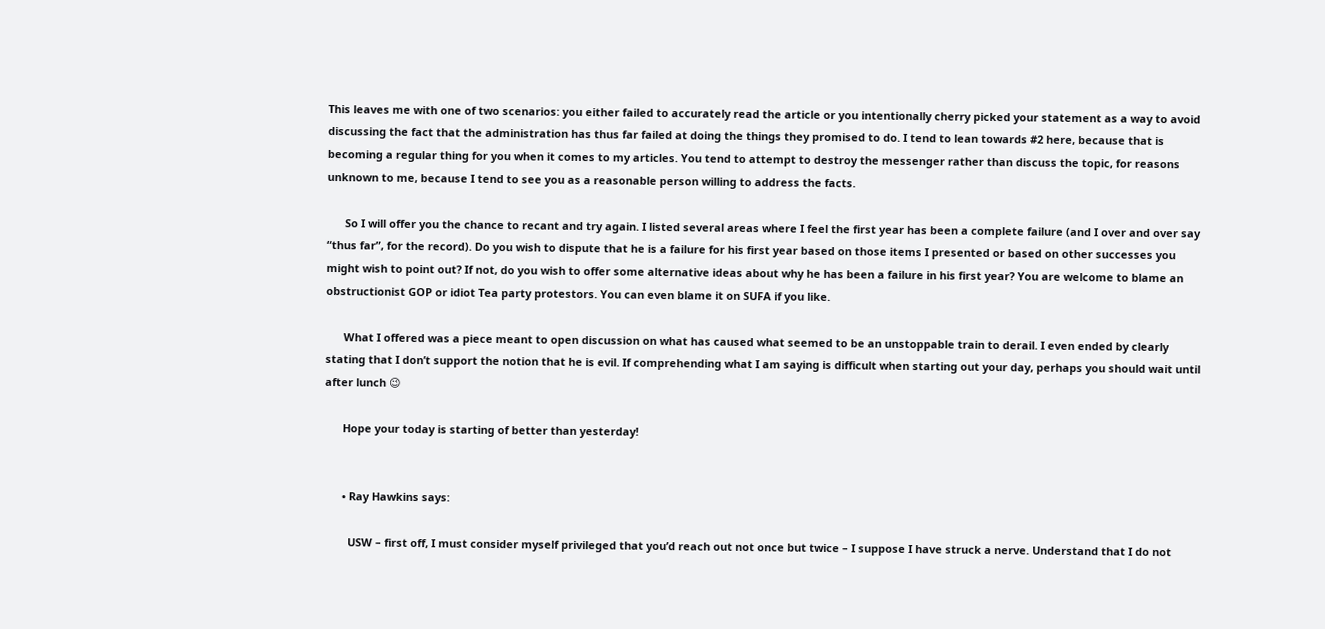This leaves me with one of two scenarios: you either failed to accurately read the article or you intentionally cherry picked your statement as a way to avoid discussing the fact that the administration has thus far failed at doing the things they promised to do. I tend to lean towards #2 here, because that is becoming a regular thing for you when it comes to my articles. You tend to attempt to destroy the messenger rather than discuss the topic, for reasons unknown to me, because I tend to see you as a reasonable person willing to address the facts.

      So I will offer you the chance to recant and try again. I listed several areas where I feel the first year has been a complete failure (and I over and over say “thus far”, for the record). Do you wish to dispute that he is a failure for his first year based on those items I presented or based on other successes you might wish to point out? If not, do you wish to offer some alternative ideas about why he has been a failure in his first year? You are welcome to blame an obstructionist GOP or idiot Tea party protestors. You can even blame it on SUFA if you like.

      What I offered was a piece meant to open discussion on what has caused what seemed to be an unstoppable train to derail. I even ended by clearly stating that I don’t support the notion that he is evil. If comprehending what I am saying is difficult when starting out your day, perhaps you should wait until after lunch 😉

      Hope your today is starting of better than yesterday!


      • Ray Hawkins says:

        USW – first off, I must consider myself privileged that you’d reach out not once but twice – I suppose I have struck a nerve. Understand that I do not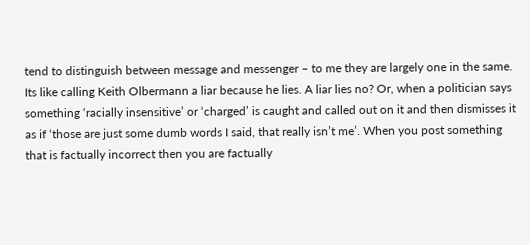tend to distinguish between message and messenger – to me they are largely one in the same. Its like calling Keith Olbermann a liar because he lies. A liar lies no? Or, when a politician says something ‘racially insensitive’ or ‘charged’ is caught and called out on it and then dismisses it as if ‘those are just some dumb words I said, that really isn’t me’. When you post something that is factually incorrect then you are factually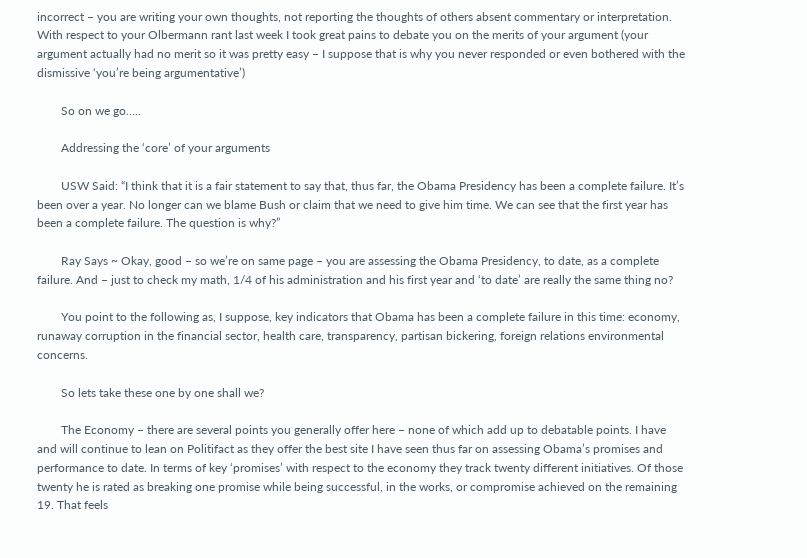incorrect – you are writing your own thoughts, not reporting the thoughts of others absent commentary or interpretation. With respect to your Olbermann rant last week I took great pains to debate you on the merits of your argument (your argument actually had no merit so it was pretty easy – I suppose that is why you never responded or even bothered with the dismissive ‘you’re being argumentative’)

        So on we go…..

        Addressing the ‘core’ of your arguments

        USW Said: “I think that it is a fair statement to say that, thus far, the Obama Presidency has been a complete failure. It’s been over a year. No longer can we blame Bush or claim that we need to give him time. We can see that the first year has been a complete failure. The question is why?”

        Ray Says ~ Okay, good – so we’re on same page – you are assessing the Obama Presidency, to date, as a complete failure. And – just to check my math, 1/4 of his administration and his first year and ‘to date’ are really the same thing no?

        You point to the following as, I suppose, key indicators that Obama has been a complete failure in this time: economy, runaway corruption in the financial sector, health care, transparency, partisan bickering, foreign relations environmental concerns.

        So lets take these one by one shall we?

        The Economy – there are several points you generally offer here – none of which add up to debatable points. I have and will continue to lean on Politifact as they offer the best site I have seen thus far on assessing Obama’s promises and performance to date. In terms of key ‘promises’ with respect to the economy they track twenty different initiatives. Of those twenty he is rated as breaking one promise while being successful, in the works, or compromise achieved on the remaining 19. That feels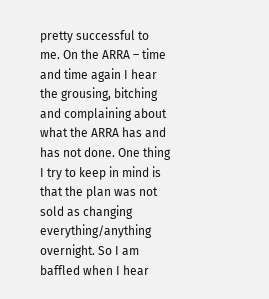pretty successful to me. On the ARRA – time and time again I hear the grousing, bitching and complaining about what the ARRA has and has not done. One thing I try to keep in mind is that the plan was not sold as changing everything/anything overnight. So I am baffled when I hear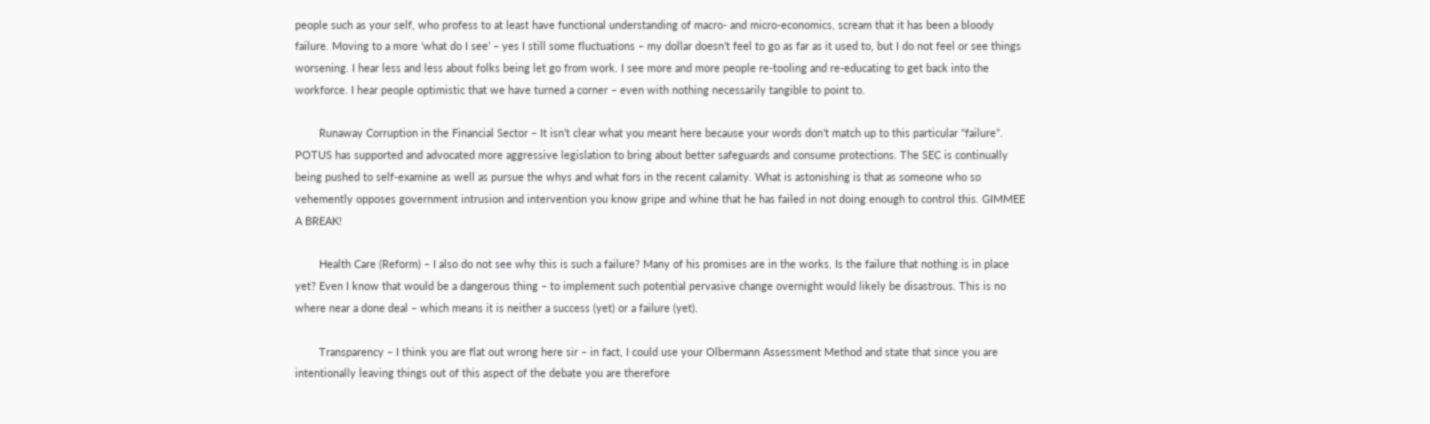people such as your self, who profess to at least have functional understanding of macro- and micro-economics, scream that it has been a bloody failure. Moving to a more ‘what do I see’ – yes I still some fluctuations – my dollar doesn’t feel to go as far as it used to, but I do not feel or see things worsening. I hear less and less about folks being let go from work. I see more and more people re-tooling and re-educating to get back into the workforce. I hear people optimistic that we have turned a corner – even with nothing necessarily tangible to point to.

        Runaway Corruption in the Financial Sector – It isn’t clear what you meant here because your words don’t match up to this particular “failure”. POTUS has supported and advocated more aggressive legislation to bring about better safeguards and consume protections. The SEC is continually being pushed to self-examine as well as pursue the whys and what fors in the recent calamity. What is astonishing is that as someone who so vehemently opposes government intrusion and intervention you know gripe and whine that he has failed in not doing enough to control this. GIMMEE A BREAK!

        Health Care (Reform) – I also do not see why this is such a failure? Many of his promises are in the works. Is the failure that nothing is in place yet? Even I know that would be a dangerous thing – to implement such potential pervasive change overnight would likely be disastrous. This is no where near a done deal – which means it is neither a success (yet) or a failure (yet).

        Transparency – I think you are flat out wrong here sir – in fact, I could use your Olbermann Assessment Method and state that since you are intentionally leaving things out of this aspect of the debate you are therefore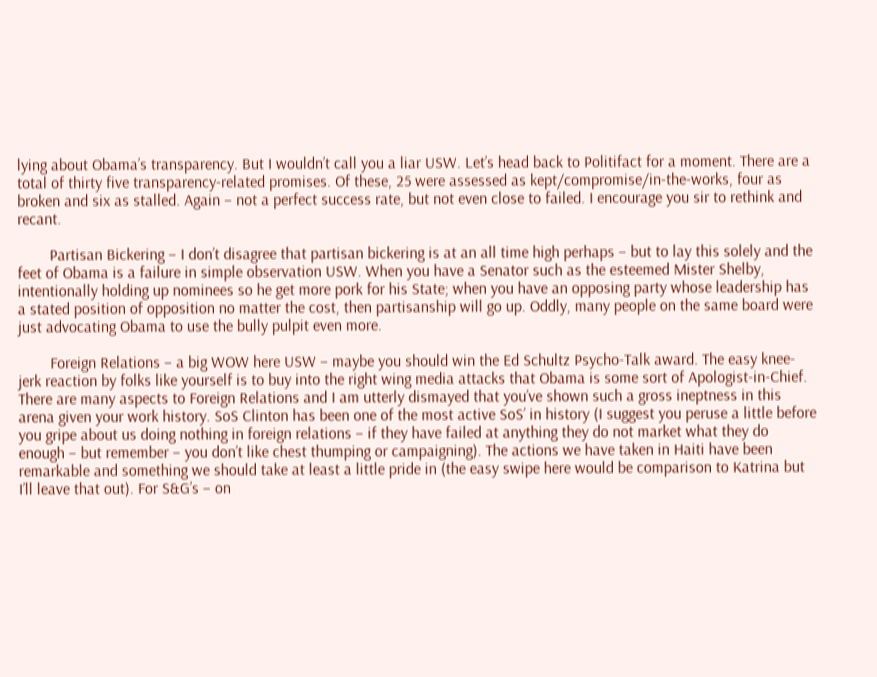lying about Obama’s transparency. But I wouldn’t call you a liar USW. Let’s head back to Politifact for a moment. There are a total of thirty five transparency-related promises. Of these, 25 were assessed as kept/compromise/in-the-works, four as broken and six as stalled. Again – not a perfect success rate, but not even close to failed. I encourage you sir to rethink and recant.

        Partisan Bickering – I don’t disagree that partisan bickering is at an all time high perhaps – but to lay this solely and the feet of Obama is a failure in simple observation USW. When you have a Senator such as the esteemed Mister Shelby, intentionally holding up nominees so he get more pork for his State; when you have an opposing party whose leadership has a stated position of opposition no matter the cost, then partisanship will go up. Oddly, many people on the same board were just advocating Obama to use the bully pulpit even more.

        Foreign Relations – a big WOW here USW – maybe you should win the Ed Schultz Psycho-Talk award. The easy knee-jerk reaction by folks like yourself is to buy into the right wing media attacks that Obama is some sort of Apologist-in-Chief. There are many aspects to Foreign Relations and I am utterly dismayed that you’ve shown such a gross ineptness in this arena given your work history. SoS Clinton has been one of the most active SoS’ in history (I suggest you peruse a little before you gripe about us doing nothing in foreign relations – if they have failed at anything they do not market what they do enough – but remember – you don’t like chest thumping or campaigning). The actions we have taken in Haiti have been remarkable and something we should take at least a little pride in (the easy swipe here would be comparison to Katrina but I’ll leave that out). For S&G’s – on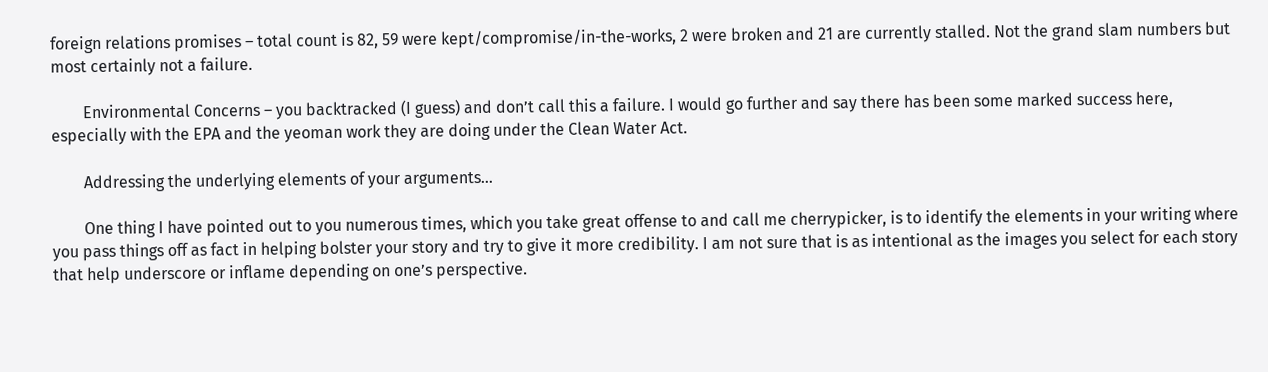foreign relations promises – total count is 82, 59 were kept/compromise/in-the-works, 2 were broken and 21 are currently stalled. Not the grand slam numbers but most certainly not a failure.

        Environmental Concerns – you backtracked (I guess) and don’t call this a failure. I would go further and say there has been some marked success here, especially with the EPA and the yeoman work they are doing under the Clean Water Act.

        Addressing the underlying elements of your arguments…

        One thing I have pointed out to you numerous times, which you take great offense to and call me cherrypicker, is to identify the elements in your writing where you pass things off as fact in helping bolster your story and try to give it more credibility. I am not sure that is as intentional as the images you select for each story that help underscore or inflame depending on one’s perspective.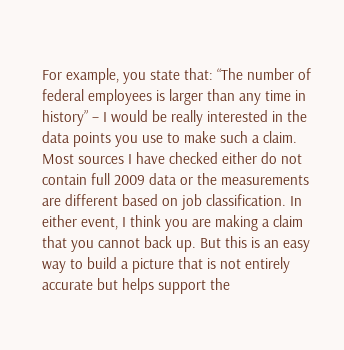For example, you state that: “The number of federal employees is larger than any time in history” – I would be really interested in the data points you use to make such a claim. Most sources I have checked either do not contain full 2009 data or the measurements are different based on job classification. In either event, I think you are making a claim that you cannot back up. But this is an easy way to build a picture that is not entirely accurate but helps support the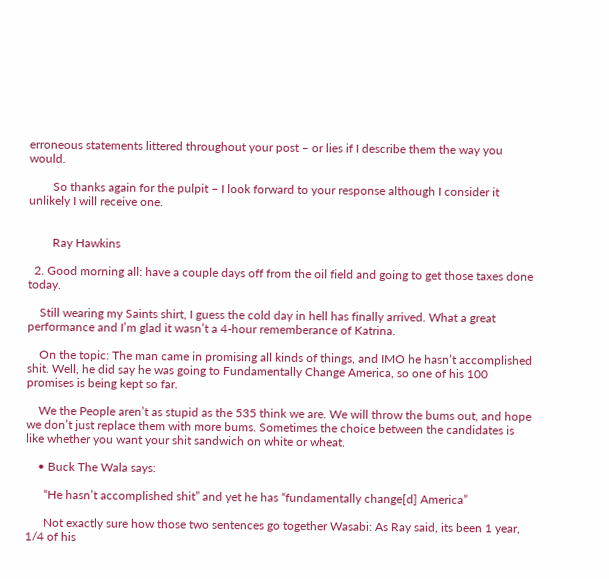erroneous statements littered throughout your post – or lies if I describe them the way you would.

        So thanks again for the pulpit – I look forward to your response although I consider it unlikely I will receive one.


        Ray Hawkins

  2. Good morning all: have a couple days off from the oil field and going to get those taxes done today.

    Still wearing my Saints shirt, I guess the cold day in hell has finally arrived. What a great performance and I’m glad it wasn’t a 4-hour rememberance of Katrina.

    On the topic: The man came in promising all kinds of things, and IMO he hasn’t accomplished shit. Well, he did say he was going to Fundamentally Change America, so one of his 100 promises is being kept so far.

    We the People aren’t as stupid as the 535 think we are. We will throw the bums out, and hope we don’t just replace them with more bums. Sometimes the choice between the candidates is like whether you want your shit sandwich on white or wheat.

    • Buck The Wala says:

      “He hasn’t accomplished shit” and yet he has “fundamentally change[d] America”

      Not exactly sure how those two sentences go together Wasabi: As Ray said, its been 1 year, 1/4 of his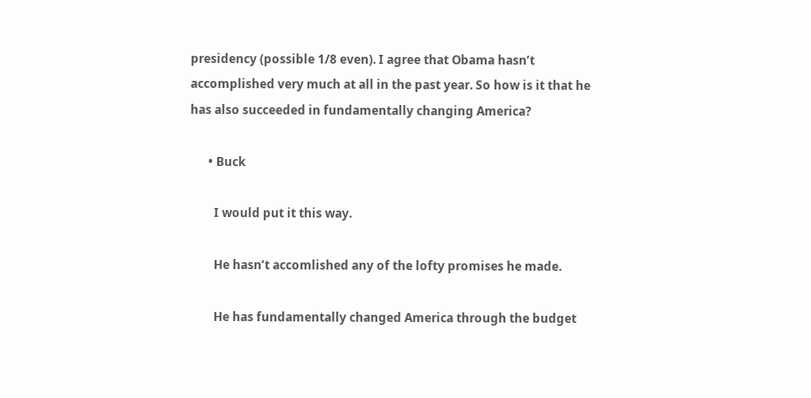presidency (possible 1/8 even). I agree that Obama hasn’t accomplished very much at all in the past year. So how is it that he has also succeeded in fundamentally changing America?

      • Buck

        I would put it this way.

        He hasn’t accomlished any of the lofty promises he made.

        He has fundamentally changed America through the budget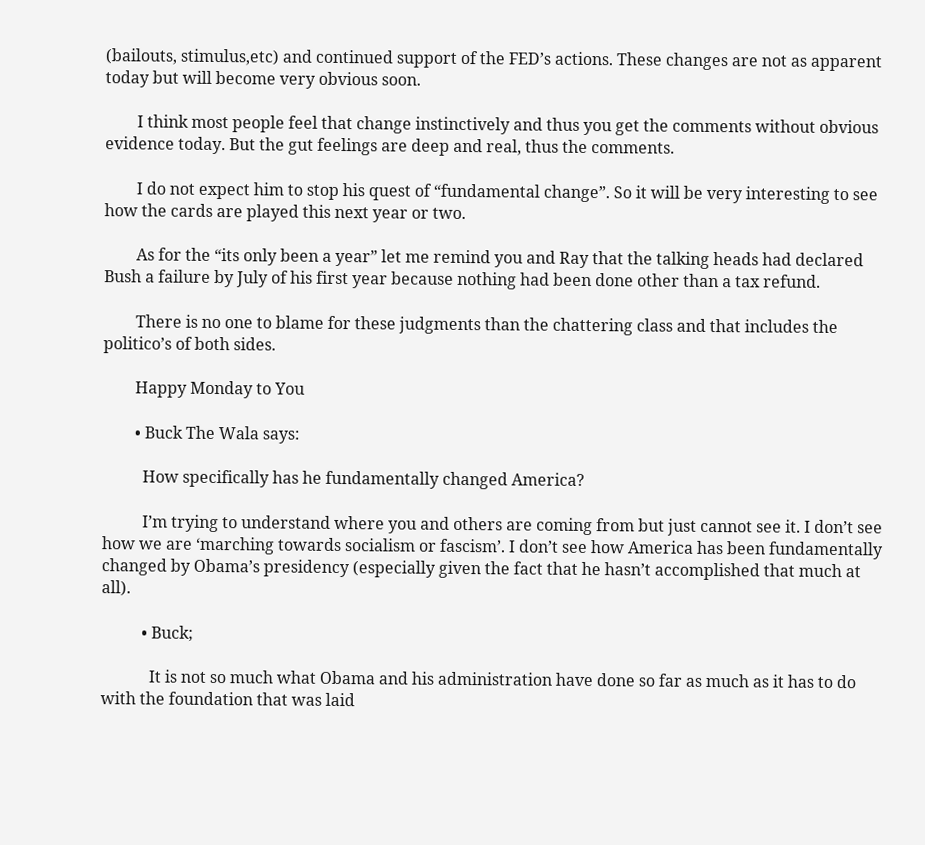(bailouts, stimulus,etc) and continued support of the FED’s actions. These changes are not as apparent today but will become very obvious soon.

        I think most people feel that change instinctively and thus you get the comments without obvious evidence today. But the gut feelings are deep and real, thus the comments.

        I do not expect him to stop his quest of “fundamental change”. So it will be very interesting to see how the cards are played this next year or two.

        As for the “its only been a year” let me remind you and Ray that the talking heads had declared Bush a failure by July of his first year because nothing had been done other than a tax refund.

        There is no one to blame for these judgments than the chattering class and that includes the politico’s of both sides.

        Happy Monday to You

        • Buck The Wala says:

          How specifically has he fundamentally changed America?

          I’m trying to understand where you and others are coming from but just cannot see it. I don’t see how we are ‘marching towards socialism or fascism’. I don’t see how America has been fundamentally changed by Obama’s presidency (especially given the fact that he hasn’t accomplished that much at all).

          • Buck;

            It is not so much what Obama and his administration have done so far as much as it has to do with the foundation that was laid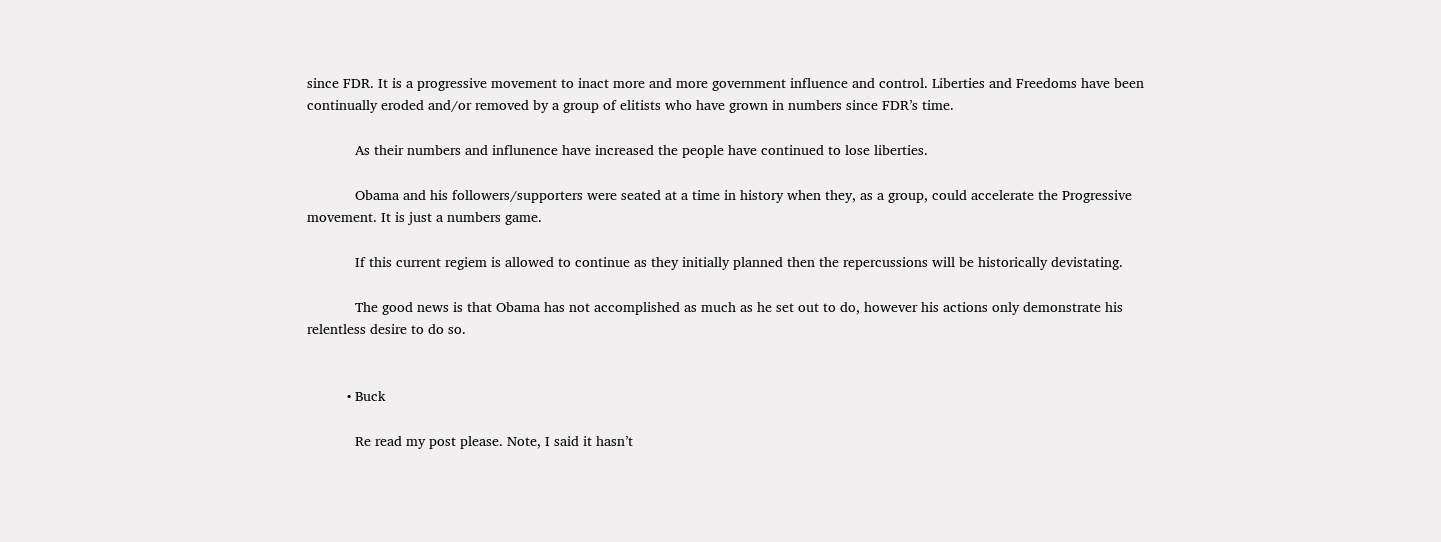since FDR. It is a progressive movement to inact more and more government influence and control. Liberties and Freedoms have been continually eroded and/or removed by a group of elitists who have grown in numbers since FDR’s time.

            As their numbers and influnence have increased the people have continued to lose liberties.

            Obama and his followers/supporters were seated at a time in history when they, as a group, could accelerate the Progressive movement. It is just a numbers game.

            If this current regiem is allowed to continue as they initially planned then the repercussions will be historically devistating.

            The good news is that Obama has not accomplished as much as he set out to do, however his actions only demonstrate his relentless desire to do so.


          • Buck

            Re read my post please. Note, I said it hasn’t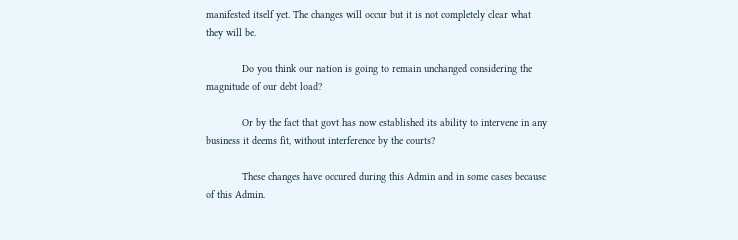manifested itself yet. The changes will occur but it is not completely clear what they will be.

            Do you think our nation is going to remain unchanged considering the magnitude of our debt load?

            Or by the fact that govt has now established its ability to intervene in any business it deems fit, without interference by the courts?

            These changes have occured during this Admin and in some cases because of this Admin.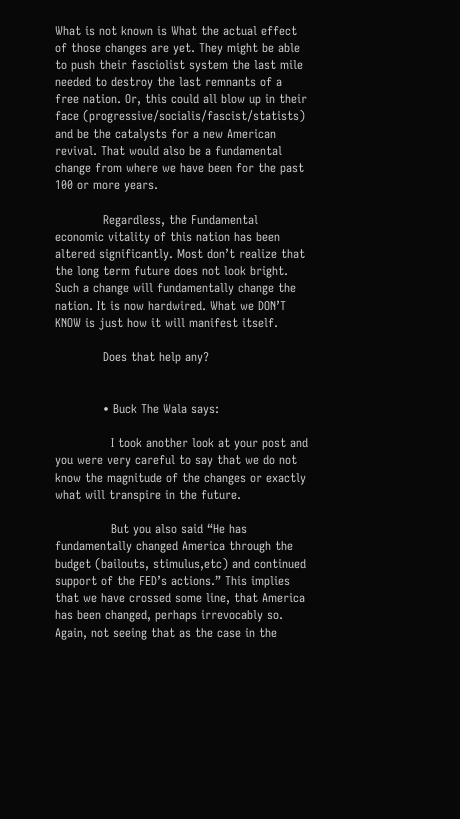What is not known is What the actual effect of those changes are yet. They might be able to push their fasciolist system the last mile needed to destroy the last remnants of a free nation. Or, this could all blow up in their face (progressive/socialis/fascist/statists) and be the catalysts for a new American revival. That would also be a fundamental change from where we have been for the past 100 or more years.

            Regardless, the Fundamental economic vitality of this nation has been altered significantly. Most don’t realize that the long term future does not look bright. Such a change will fundamentally change the nation. It is now hardwired. What we DON’T KNOW is just how it will manifest itself.

            Does that help any?


            • Buck The Wala says:

              I took another look at your post and you were very careful to say that we do not know the magnitude of the changes or exactly what will transpire in the future.

              But you also said “He has fundamentally changed America through the budget (bailouts, stimulus,etc) and continued support of the FED’s actions.” This implies that we have crossed some line, that America has been changed, perhaps irrevocably so. Again, not seeing that as the case in the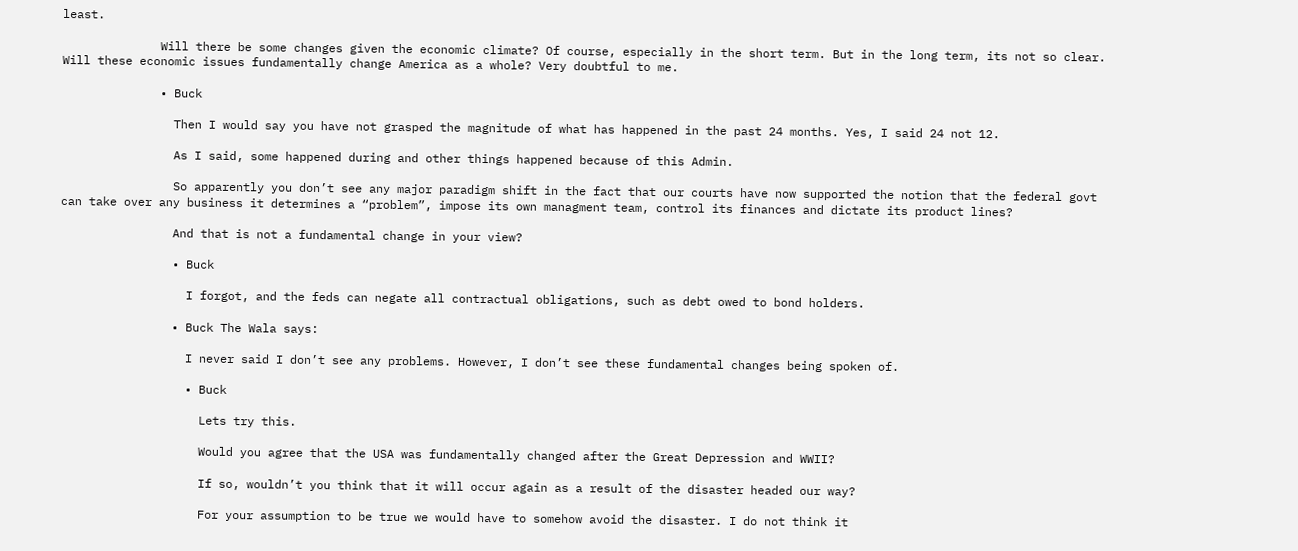least.

              Will there be some changes given the economic climate? Of course, especially in the short term. But in the long term, its not so clear. Will these economic issues fundamentally change America as a whole? Very doubtful to me.

              • Buck

                Then I would say you have not grasped the magnitude of what has happened in the past 24 months. Yes, I said 24 not 12.

                As I said, some happened during and other things happened because of this Admin.

                So apparently you don’t see any major paradigm shift in the fact that our courts have now supported the notion that the federal govt can take over any business it determines a “problem”, impose its own managment team, control its finances and dictate its product lines?

                And that is not a fundamental change in your view?

                • Buck

                  I forgot, and the feds can negate all contractual obligations, such as debt owed to bond holders.

                • Buck The Wala says:

                  I never said I don’t see any problems. However, I don’t see these fundamental changes being spoken of.

                  • Buck

                    Lets try this.

                    Would you agree that the USA was fundamentally changed after the Great Depression and WWII?

                    If so, wouldn’t you think that it will occur again as a result of the disaster headed our way?

                    For your assumption to be true we would have to somehow avoid the disaster. I do not think it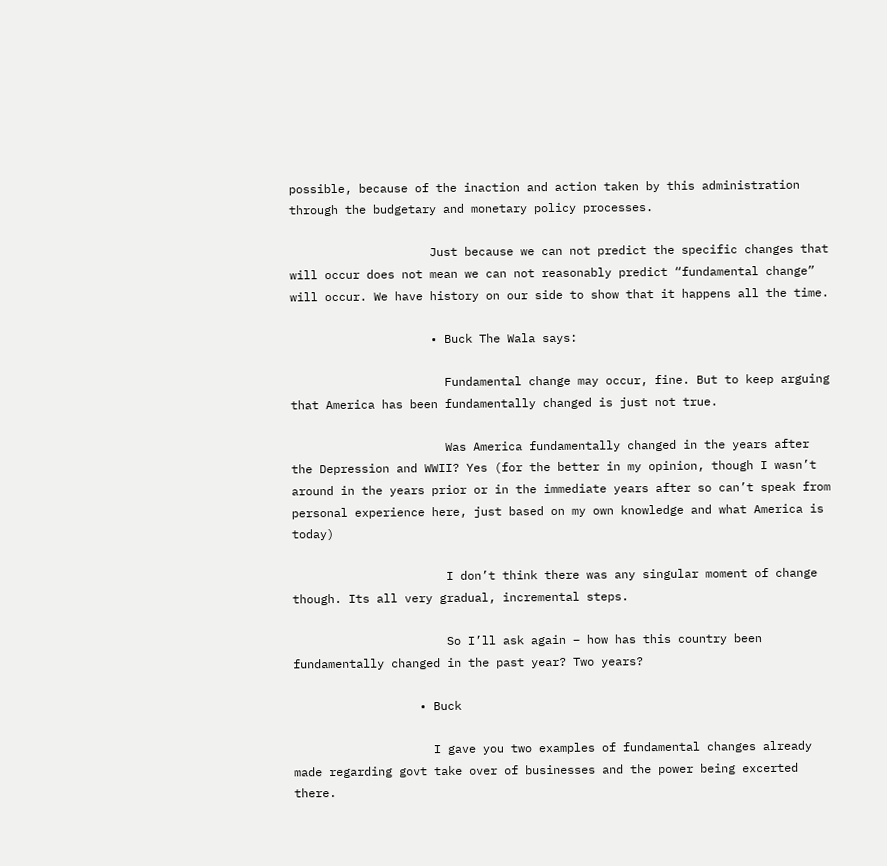possible, because of the inaction and action taken by this administration through the budgetary and monetary policy processes.

                    Just because we can not predict the specific changes that will occur does not mean we can not reasonably predict “fundamental change” will occur. We have history on our side to show that it happens all the time.

                    • Buck The Wala says:

                      Fundamental change may occur, fine. But to keep arguing that America has been fundamentally changed is just not true.

                      Was America fundamentally changed in the years after the Depression and WWII? Yes (for the better in my opinion, though I wasn’t around in the years prior or in the immediate years after so can’t speak from personal experience here, just based on my own knowledge and what America is today)

                      I don’t think there was any singular moment of change though. Its all very gradual, incremental steps.

                      So I’ll ask again – how has this country been fundamentally changed in the past year? Two years?

                  • Buck

                    I gave you two examples of fundamental changes already made regarding govt take over of businesses and the power being excerted there.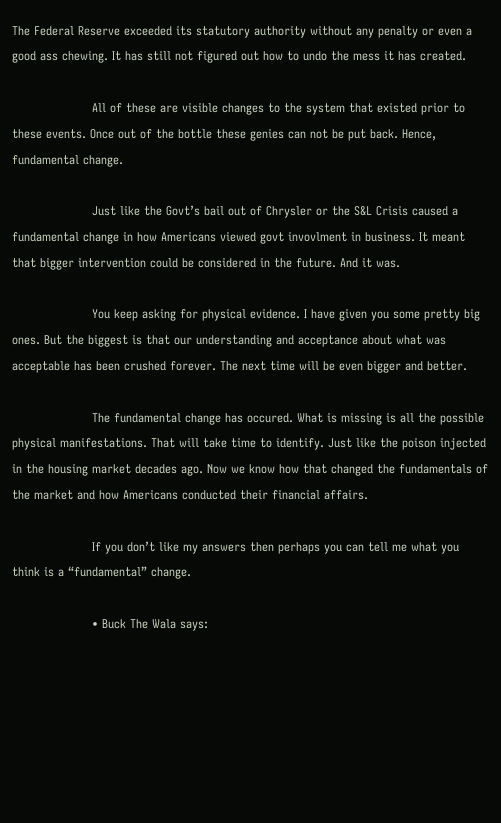The Federal Reserve exceeded its statutory authority without any penalty or even a good ass chewing. It has still not figured out how to undo the mess it has created.

                    All of these are visible changes to the system that existed prior to these events. Once out of the bottle these genies can not be put back. Hence, fundamental change.

                    Just like the Govt’s bail out of Chrysler or the S&L Crisis caused a fundamental change in how Americans viewed govt invovlment in business. It meant that bigger intervention could be considered in the future. And it was.

                    You keep asking for physical evidence. I have given you some pretty big ones. But the biggest is that our understanding and acceptance about what was acceptable has been crushed forever. The next time will be even bigger and better.

                    The fundamental change has occured. What is missing is all the possible physical manifestations. That will take time to identify. Just like the poison injected in the housing market decades ago. Now we know how that changed the fundamentals of the market and how Americans conducted their financial affairs.

                    If you don’t like my answers then perhaps you can tell me what you think is a “fundamental” change.

                    • Buck The Wala says: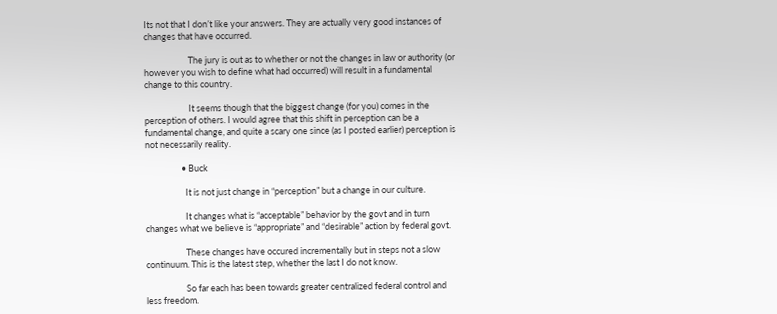Its not that I don’t like your answers. They are actually very good instances of changes that have occurred.

                      The jury is out as to whether or not the changes in law or authority (or however you wish to define what had occurred) will result in a fundamental change to this country.

                      It seems though that the biggest change (for you) comes in the perception of others. I would agree that this shift in perception can be a fundamental change, and quite a scary one since (as I posted earlier) perception is not necessarily reality.

                  • Buck

                    It is not just change in “perception” but a change in our culture.

                    It changes what is “acceptable” behavior by the govt and in turn changes what we believe is “appropriate” and “desirable” action by federal govt.

                    These changes have occured incrementally but in steps not a slow continuum. This is the latest step, whether the last I do not know.

                    So far each has been towards greater centralized federal control and less freedom.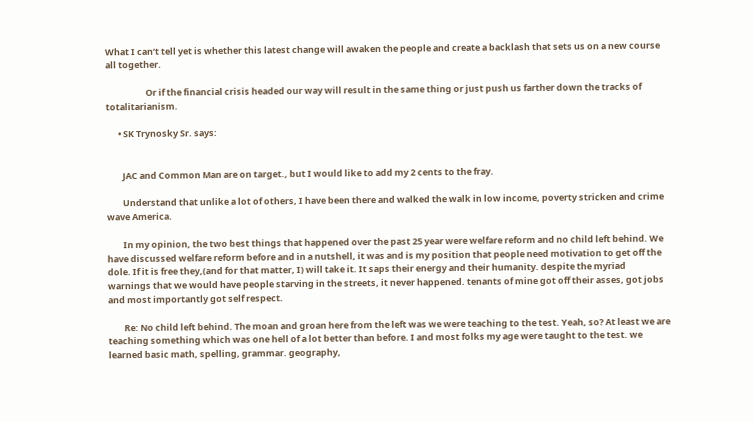What I can’t tell yet is whether this latest change will awaken the people and create a backlash that sets us on a new course all together.

                    Or if the financial crisis headed our way will result in the same thing or just push us farther down the tracks of totalitarianism.

      • SK Trynosky Sr. says:


        JAC and Common Man are on target., but I would like to add my 2 cents to the fray.

        Understand that unlike a lot of others, I have been there and walked the walk in low income, poverty stricken and crime wave America.

        In my opinion, the two best things that happened over the past 25 year were welfare reform and no child left behind. We have discussed welfare reform before and in a nutshell, it was and is my position that people need motivation to get off the dole. If it is free they,(and for that matter, I) will take it. It saps their energy and their humanity. despite the myriad warnings that we would have people starving in the streets, it never happened. tenants of mine got off their asses, got jobs and most importantly got self respect.

        Re: No child left behind. The moan and groan here from the left was we were teaching to the test. Yeah, so? At least we are teaching something which was one hell of a lot better than before. I and most folks my age were taught to the test. we learned basic math, spelling, grammar. geography,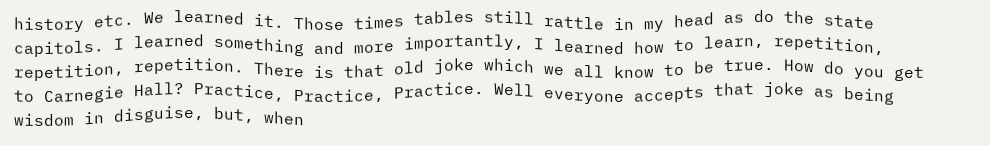history etc. We learned it. Those times tables still rattle in my head as do the state capitols. I learned something and more importantly, I learned how to learn, repetition, repetition, repetition. There is that old joke which we all know to be true. How do you get to Carnegie Hall? Practice, Practice, Practice. Well everyone accepts that joke as being wisdom in disguise, but, when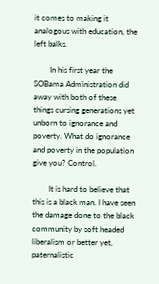it comes to making it analogous with education, the left balks.

        In his first year the SOBama Administration did away with both of these things cursing generations yet unborn to ignorance and poverty. What do ignorance and poverty in the population give you? Control.

        It is hard to believe that this is a black man. I have seen the damage done to the black community by soft headed liberalism or better yet, paternalistic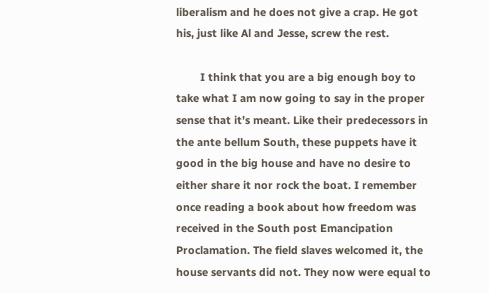liberalism and he does not give a crap. He got his, just like Al and Jesse, screw the rest.

        I think that you are a big enough boy to take what I am now going to say in the proper sense that it’s meant. Like their predecessors in the ante bellum South, these puppets have it good in the big house and have no desire to either share it nor rock the boat. I remember once reading a book about how freedom was received in the South post Emancipation Proclamation. The field slaves welcomed it, the house servants did not. They now were equal to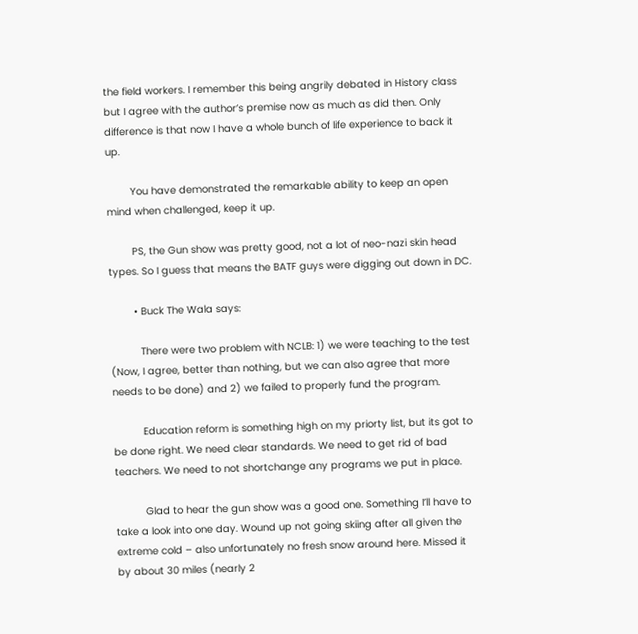the field workers. I remember this being angrily debated in History class but I agree with the author’s premise now as much as did then. Only difference is that now I have a whole bunch of life experience to back it up.

        You have demonstrated the remarkable ability to keep an open mind when challenged, keep it up.

        PS, the Gun show was pretty good, not a lot of neo-nazi skin head types. So I guess that means the BATF guys were digging out down in DC.

        • Buck The Wala says:

          There were two problem with NCLB: 1) we were teaching to the test (Now, I agree, better than nothing, but we can also agree that more needs to be done) and 2) we failed to properly fund the program.

          Education reform is something high on my priorty list, but its got to be done right. We need clear standards. We need to get rid of bad teachers. We need to not shortchange any programs we put in place.

          Glad to hear the gun show was a good one. Something I’ll have to take a look into one day. Wound up not going skiing after all given the extreme cold – also unfortunately no fresh snow around here. Missed it by about 30 miles (nearly 2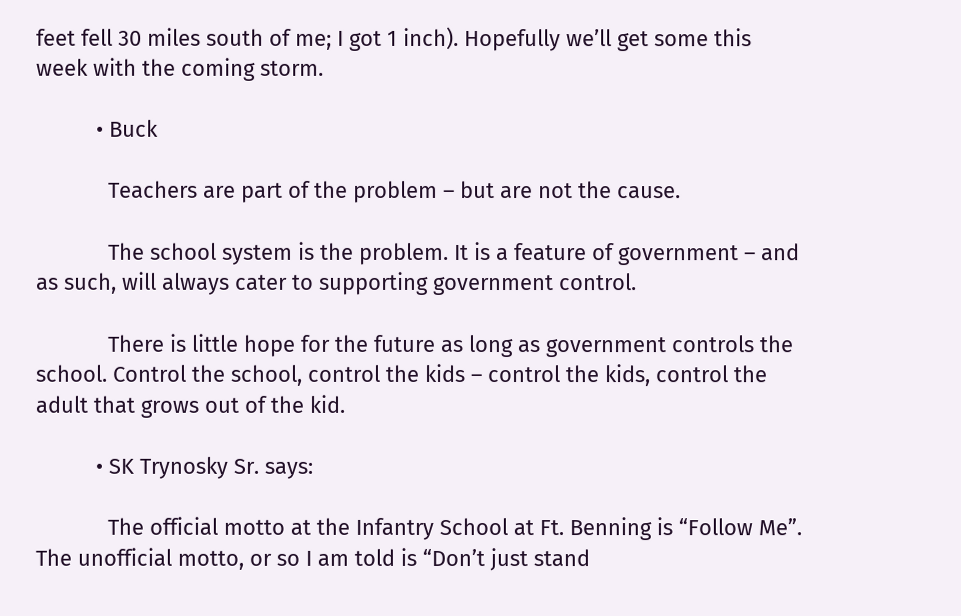feet fell 30 miles south of me; I got 1 inch). Hopefully we’ll get some this week with the coming storm.

          • Buck

            Teachers are part of the problem – but are not the cause.

            The school system is the problem. It is a feature of government – and as such, will always cater to supporting government control.

            There is little hope for the future as long as government controls the school. Control the school, control the kids – control the kids, control the adult that grows out of the kid.

          • SK Trynosky Sr. says:

            The official motto at the Infantry School at Ft. Benning is “Follow Me”. The unofficial motto, or so I am told is “Don’t just stand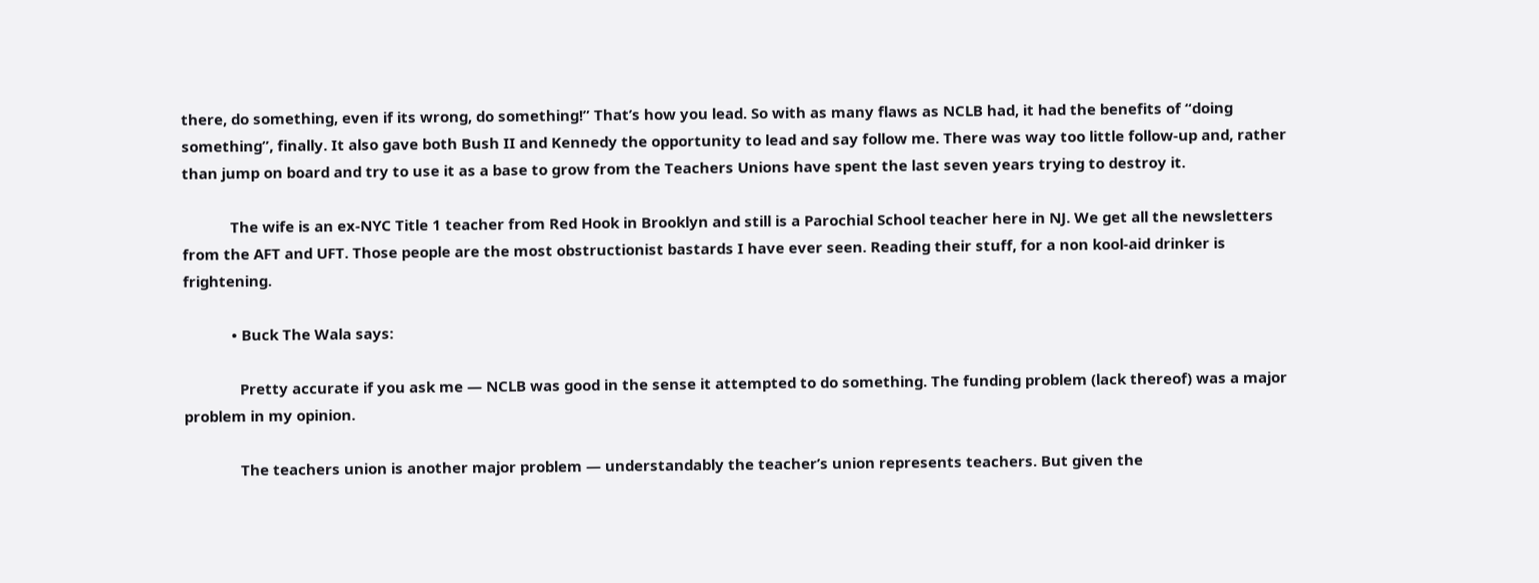there, do something, even if its wrong, do something!” That’s how you lead. So with as many flaws as NCLB had, it had the benefits of “doing something”, finally. It also gave both Bush II and Kennedy the opportunity to lead and say follow me. There was way too little follow-up and, rather than jump on board and try to use it as a base to grow from the Teachers Unions have spent the last seven years trying to destroy it.

            The wife is an ex-NYC Title 1 teacher from Red Hook in Brooklyn and still is a Parochial School teacher here in NJ. We get all the newsletters from the AFT and UFT. Those people are the most obstructionist bastards I have ever seen. Reading their stuff, for a non kool-aid drinker is frightening.

            • Buck The Wala says:

              Pretty accurate if you ask me — NCLB was good in the sense it attempted to do something. The funding problem (lack thereof) was a major problem in my opinion.

              The teachers union is another major problem — understandably the teacher’s union represents teachers. But given the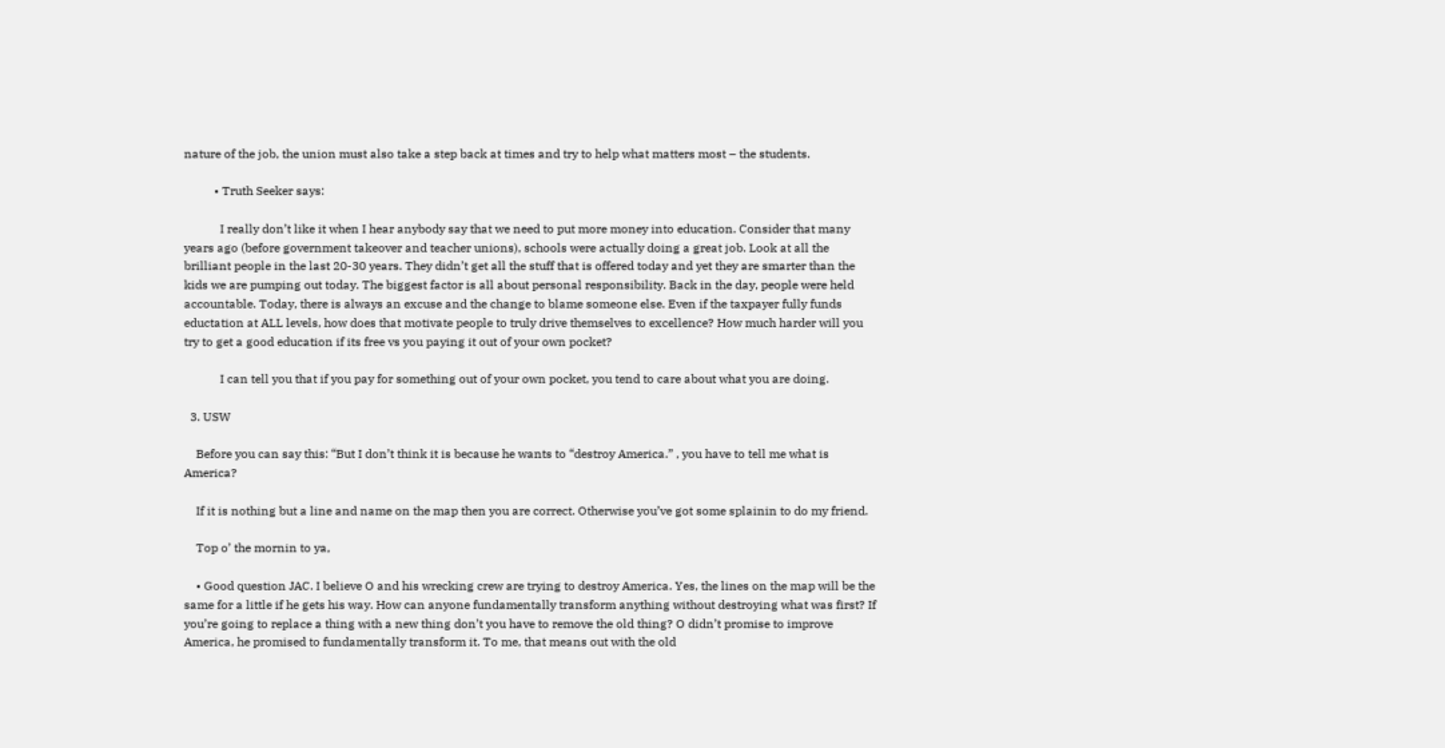nature of the job, the union must also take a step back at times and try to help what matters most – the students.

          • Truth Seeker says:

            I really don’t like it when I hear anybody say that we need to put more money into education. Consider that many years ago (before government takeover and teacher unions), schools were actually doing a great job. Look at all the brilliant people in the last 20-30 years. They didn’t get all the stuff that is offered today and yet they are smarter than the kids we are pumping out today. The biggest factor is all about personal responsibility. Back in the day, people were held accountable. Today, there is always an excuse and the change to blame someone else. Even if the taxpayer fully funds eductation at ALL levels, how does that motivate people to truly drive themselves to excellence? How much harder will you try to get a good education if its free vs you paying it out of your own pocket?

            I can tell you that if you pay for something out of your own pocket, you tend to care about what you are doing.

  3. USW

    Before you can say this: “But I don’t think it is because he wants to “destroy America.” , you have to tell me what is America?

    If it is nothing but a line and name on the map then you are correct. Otherwise you’ve got some splainin to do my friend.

    Top o’ the mornin to ya,

    • Good question JAC. I believe O and his wrecking crew are trying to destroy America. Yes, the lines on the map will be the same for a little if he gets his way. How can anyone fundamentally transform anything without destroying what was first? If you’re going to replace a thing with a new thing don’t you have to remove the old thing? O didn’t promise to improve America, he promised to fundamentally transform it. To me, that means out with the old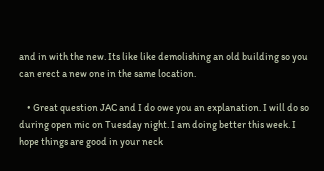and in with the new. Its like like demolishing an old building so you can erect a new one in the same location.

    • Great question JAC and I do owe you an explanation. I will do so during open mic on Tuesday night. I am doing better this week. I hope things are good in your neck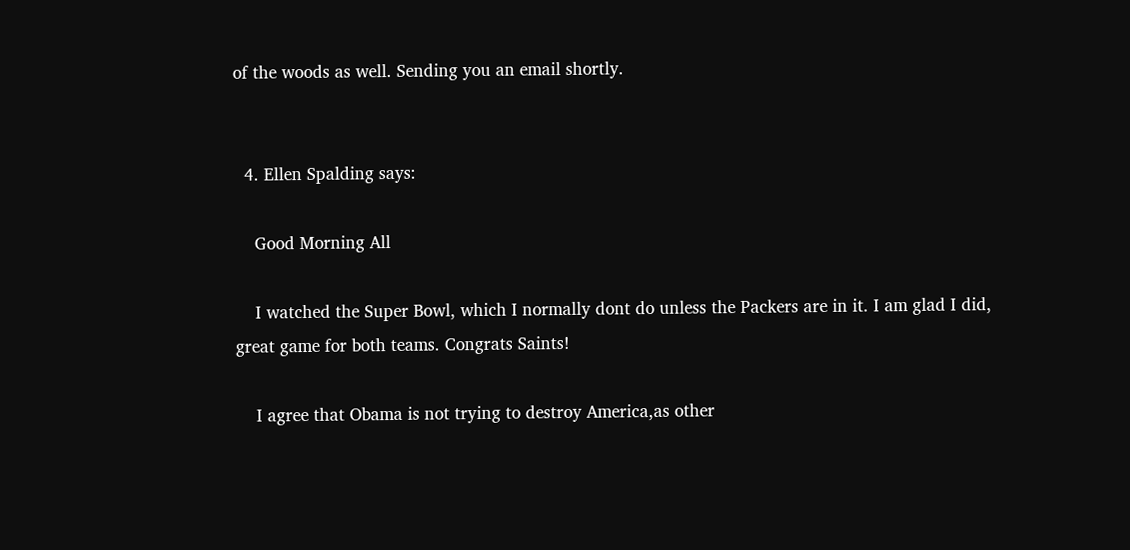of the woods as well. Sending you an email shortly.


  4. Ellen Spalding says:

    Good Morning All

    I watched the Super Bowl, which I normally dont do unless the Packers are in it. I am glad I did, great game for both teams. Congrats Saints!

    I agree that Obama is not trying to destroy America,as other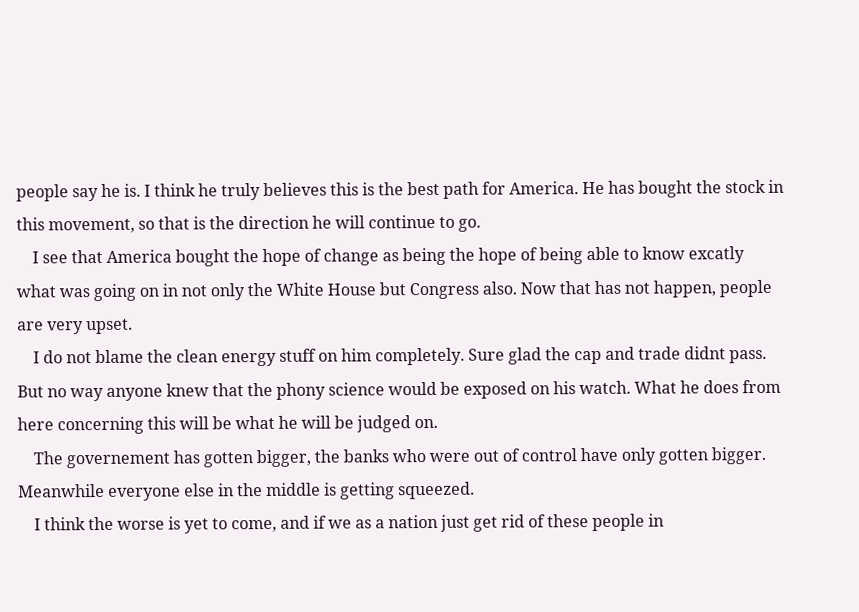people say he is. I think he truly believes this is the best path for America. He has bought the stock in this movement, so that is the direction he will continue to go.
    I see that America bought the hope of change as being the hope of being able to know excatly what was going on in not only the White House but Congress also. Now that has not happen, people are very upset.
    I do not blame the clean energy stuff on him completely. Sure glad the cap and trade didnt pass. But no way anyone knew that the phony science would be exposed on his watch. What he does from here concerning this will be what he will be judged on.
    The governement has gotten bigger, the banks who were out of control have only gotten bigger. Meanwhile everyone else in the middle is getting squeezed.
    I think the worse is yet to come, and if we as a nation just get rid of these people in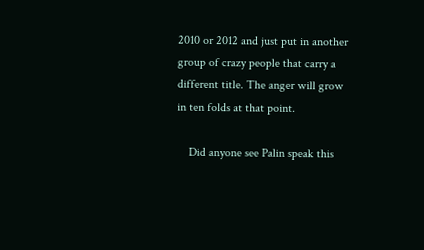2010 or 2012 and just put in another group of crazy people that carry a different title. The anger will grow in ten folds at that point.

    Did anyone see Palin speak this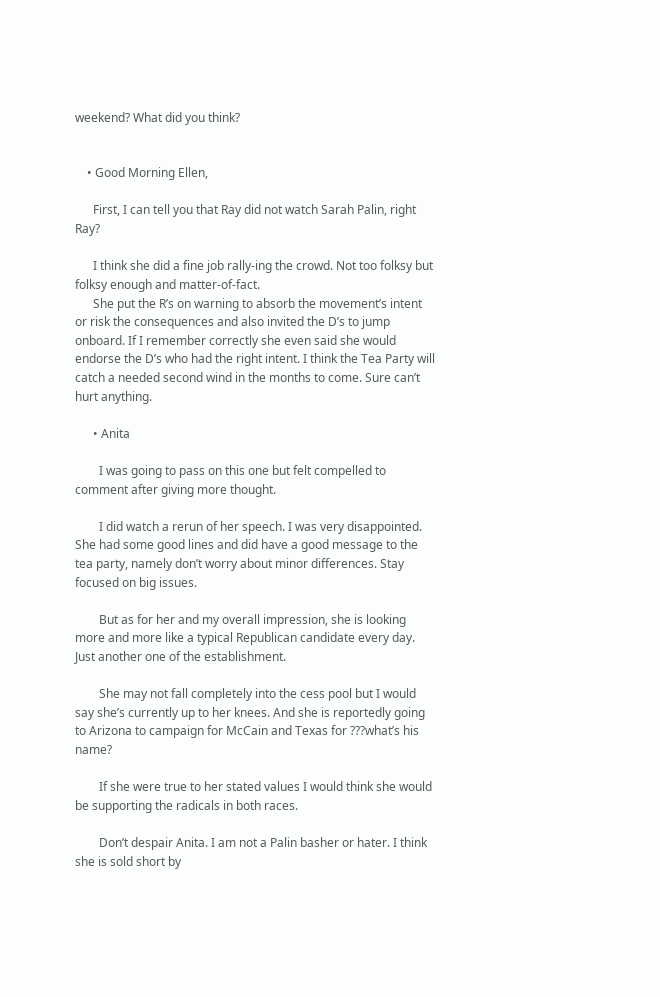weekend? What did you think?


    • Good Morning Ellen,

      First, I can tell you that Ray did not watch Sarah Palin, right Ray?

      I think she did a fine job rally-ing the crowd. Not too folksy but folksy enough and matter-of-fact.
      She put the R’s on warning to absorb the movement’s intent or risk the consequences and also invited the D’s to jump onboard. If I remember correctly she even said she would endorse the D’s who had the right intent. I think the Tea Party will catch a needed second wind in the months to come. Sure can’t hurt anything.

      • Anita

        I was going to pass on this one but felt compelled to comment after giving more thought.

        I did watch a rerun of her speech. I was very disappointed. She had some good lines and did have a good message to the tea party, namely don’t worry about minor differences. Stay focused on big issues.

        But as for her and my overall impression, she is looking more and more like a typical Republican candidate every day. Just another one of the establishment.

        She may not fall completely into the cess pool but I would say she’s currently up to her knees. And she is reportedly going to Arizona to campaign for McCain and Texas for ???what’s his name?

        If she were true to her stated values I would think she would be supporting the radicals in both races.

        Don’t despair Anita. I am not a Palin basher or hater. I think she is sold short by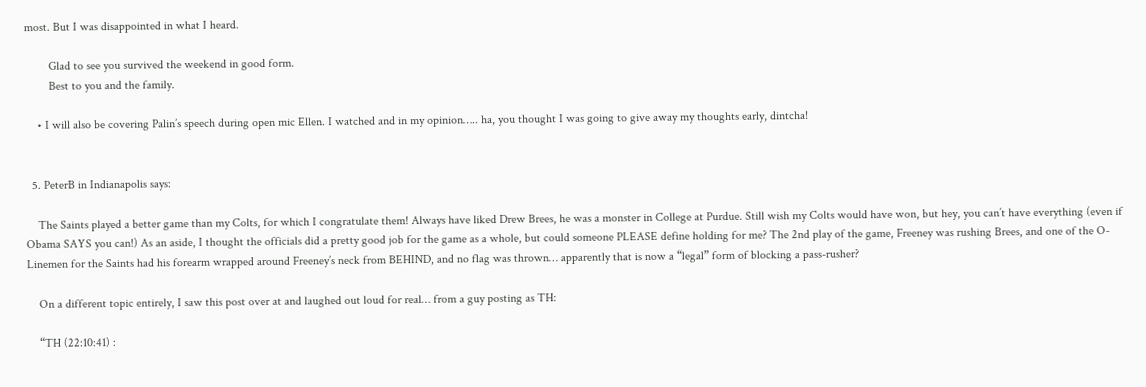most. But I was disappointed in what I heard.

        Glad to see you survived the weekend in good form.
        Best to you and the family.

    • I will also be covering Palin’s speech during open mic Ellen. I watched and in my opinion….. ha, you thought I was going to give away my thoughts early, dintcha!


  5. PeterB in Indianapolis says:

    The Saints played a better game than my Colts, for which I congratulate them! Always have liked Drew Brees, he was a monster in College at Purdue. Still wish my Colts would have won, but hey, you can’t have everything (even if Obama SAYS you can!) As an aside, I thought the officials did a pretty good job for the game as a whole, but could someone PLEASE define holding for me? The 2nd play of the game, Freeney was rushing Brees, and one of the O-Linemen for the Saints had his forearm wrapped around Freeney’s neck from BEHIND, and no flag was thrown… apparently that is now a “legal” form of blocking a pass-rusher?

    On a different topic entirely, I saw this post over at and laughed out loud for real… from a guy posting as TH:

    “TH (22:10:41) :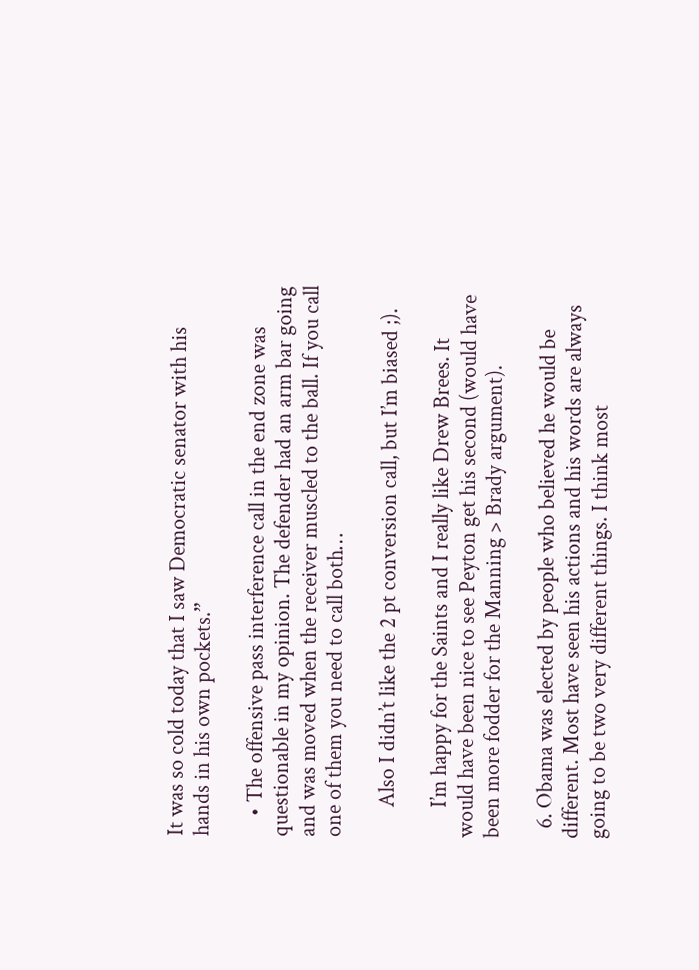It was so cold today that I saw Democratic senator with his hands in his own pockets.”

    • The offensive pass interference call in the end zone was questionable in my opinion. The defender had an arm bar going and was moved when the receiver muscled to the ball. If you call one of them you need to call both…

      Also I didn’t like the 2 pt conversion call, but I’m biased ;).

      I’m happy for the Saints and I really like Drew Brees. It would have been nice to see Peyton get his second (would have been more fodder for the Manning > Brady argument).

  6. Obama was elected by people who believed he would be different. Most have seen his actions and his words are always going to be two very different things. I think most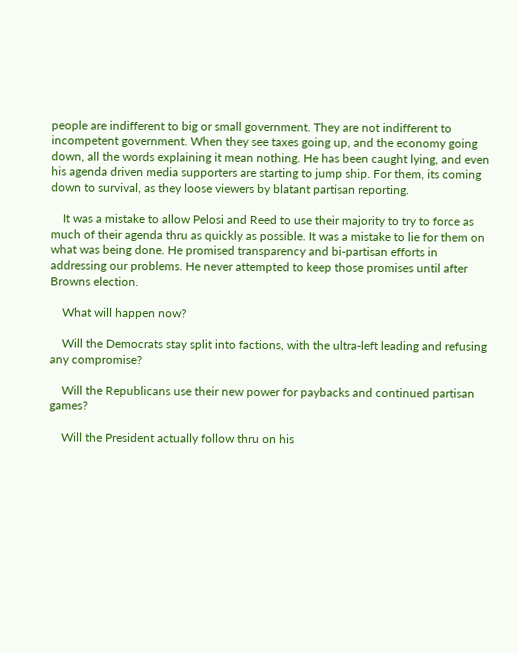people are indifferent to big or small government. They are not indifferent to incompetent government. When they see taxes going up, and the economy going down, all the words explaining it mean nothing. He has been caught lying, and even his agenda driven media supporters are starting to jump ship. For them, its coming down to survival, as they loose viewers by blatant partisan reporting.

    It was a mistake to allow Pelosi and Reed to use their majority to try to force as much of their agenda thru as quickly as possible. It was a mistake to lie for them on what was being done. He promised transparency and bi-partisan efforts in addressing our problems. He never attempted to keep those promises until after Browns election.

    What will happen now?

    Will the Democrats stay split into factions, with the ultra-left leading and refusing any compromise?

    Will the Republicans use their new power for paybacks and continued partisan games?

    Will the President actually follow thru on his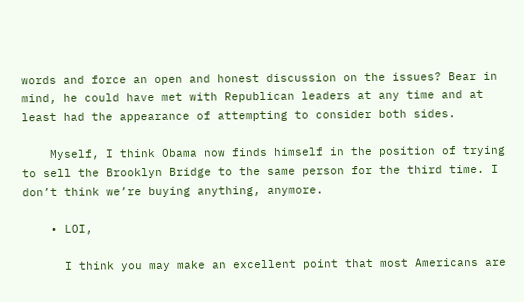words and force an open and honest discussion on the issues? Bear in mind, he could have met with Republican leaders at any time and at least had the appearance of attempting to consider both sides.

    Myself, I think Obama now finds himself in the position of trying to sell the Brooklyn Bridge to the same person for the third time. I don’t think we’re buying anything, anymore.

    • LOI,

      I think you may make an excellent point that most Americans are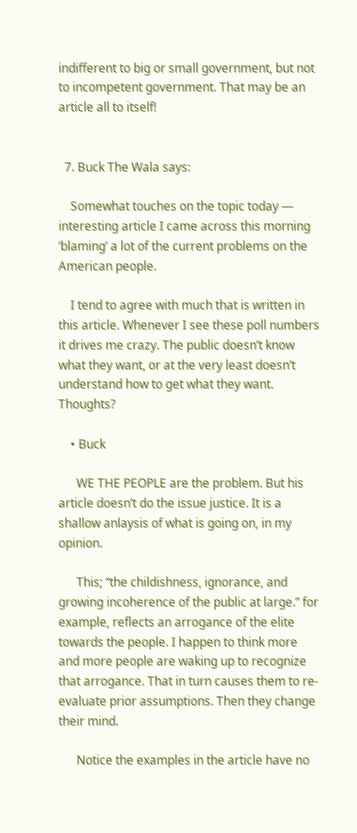indifferent to big or small government, but not to incompetent government. That may be an article all to itself!


  7. Buck The Wala says:

    Somewhat touches on the topic today — interesting article I came across this morning ‘blaming’ a lot of the current problems on the American people.

    I tend to agree with much that is written in this article. Whenever I see these poll numbers it drives me crazy. The public doesn’t know what they want, or at the very least doesn’t understand how to get what they want. Thoughts?

    • Buck

      WE THE PEOPLE are the problem. But his article doesn’t do the issue justice. It is a shallow anlaysis of what is going on, in my opinion.

      This; “the childishness, ignorance, and growing incoherence of the public at large.” for example, reflects an arrogance of the elite towards the people. I happen to think more and more people are waking up to recognize that arrogance. That in turn causes them to re-evaluate prior assumptions. Then they change their mind.

      Notice the examples in the article have no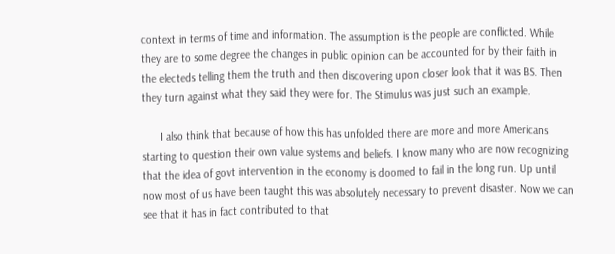context in terms of time and information. The assumption is the people are conflicted. While they are to some degree the changes in public opinion can be accounted for by their faith in the electeds telling them the truth and then discovering upon closer look that it was BS. Then they turn against what they said they were for. The Stimulus was just such an example.

      I also think that because of how this has unfolded there are more and more Americans starting to question their own value systems and beliefs. I know many who are now recognizing that the idea of govt intervention in the economy is doomed to fail in the long run. Up until now most of us have been taught this was absolutely necessary to prevent disaster. Now we can see that it has in fact contributed to that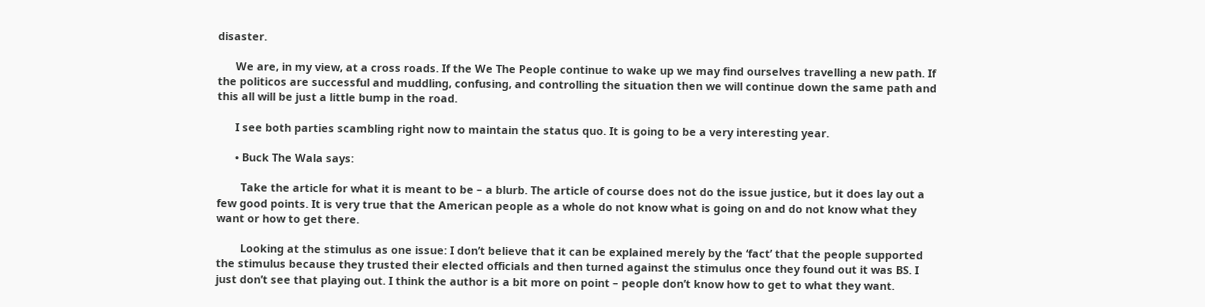disaster.

      We are, in my view, at a cross roads. If the We The People continue to wake up we may find ourselves travelling a new path. If the politicos are successful and muddling, confusing, and controlling the situation then we will continue down the same path and this all will be just a little bump in the road.

      I see both parties scambling right now to maintain the status quo. It is going to be a very interesting year.

      • Buck The Wala says:

        Take the article for what it is meant to be – a blurb. The article of course does not do the issue justice, but it does lay out a few good points. It is very true that the American people as a whole do not know what is going on and do not know what they want or how to get there.

        Looking at the stimulus as one issue: I don’t believe that it can be explained merely by the ‘fact’ that the people supported the stimulus because they trusted their elected officials and then turned against the stimulus once they found out it was BS. I just don’t see that playing out. I think the author is a bit more on point – people don’t know how to get to what they want.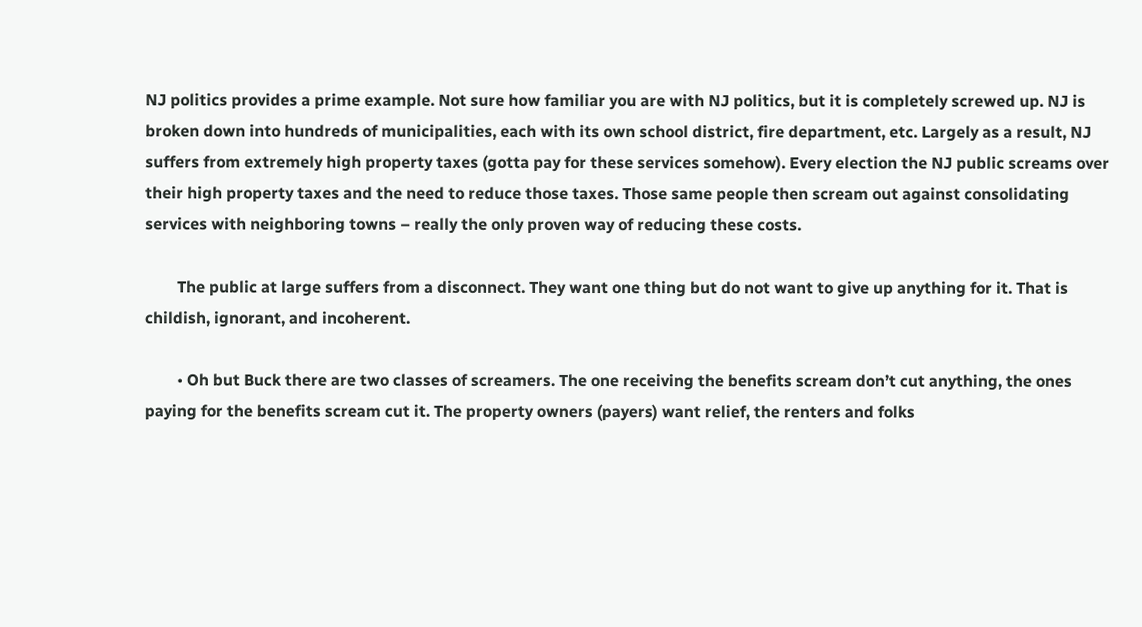NJ politics provides a prime example. Not sure how familiar you are with NJ politics, but it is completely screwed up. NJ is broken down into hundreds of municipalities, each with its own school district, fire department, etc. Largely as a result, NJ suffers from extremely high property taxes (gotta pay for these services somehow). Every election the NJ public screams over their high property taxes and the need to reduce those taxes. Those same people then scream out against consolidating services with neighboring towns – really the only proven way of reducing these costs.

        The public at large suffers from a disconnect. They want one thing but do not want to give up anything for it. That is childish, ignorant, and incoherent.

        • Oh but Buck there are two classes of screamers. The one receiving the benefits scream don’t cut anything, the ones paying for the benefits scream cut it. The property owners (payers) want relief, the renters and folks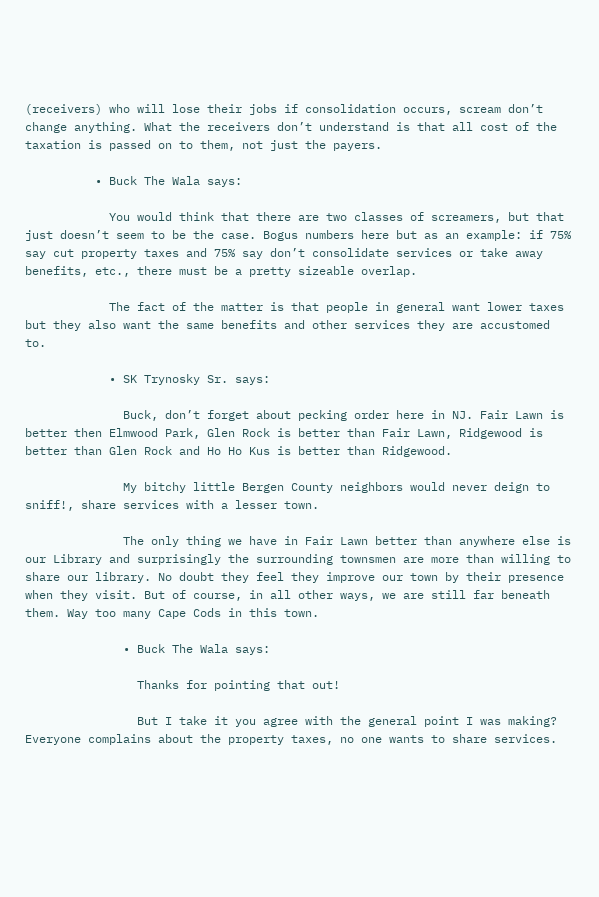(receivers) who will lose their jobs if consolidation occurs, scream don’t change anything. What the receivers don’t understand is that all cost of the taxation is passed on to them, not just the payers.

          • Buck The Wala says:

            You would think that there are two classes of screamers, but that just doesn’t seem to be the case. Bogus numbers here but as an example: if 75% say cut property taxes and 75% say don’t consolidate services or take away benefits, etc., there must be a pretty sizeable overlap.

            The fact of the matter is that people in general want lower taxes but they also want the same benefits and other services they are accustomed to.

            • SK Trynosky Sr. says:

              Buck, don’t forget about pecking order here in NJ. Fair Lawn is better then Elmwood Park, Glen Rock is better than Fair Lawn, Ridgewood is better than Glen Rock and Ho Ho Kus is better than Ridgewood.

              My bitchy little Bergen County neighbors would never deign to sniff!, share services with a lesser town.

              The only thing we have in Fair Lawn better than anywhere else is our Library and surprisingly the surrounding townsmen are more than willing to share our library. No doubt they feel they improve our town by their presence when they visit. But of course, in all other ways, we are still far beneath them. Way too many Cape Cods in this town.

              • Buck The Wala says:

                Thanks for pointing that out!

                But I take it you agree with the general point I was making? Everyone complains about the property taxes, no one wants to share services.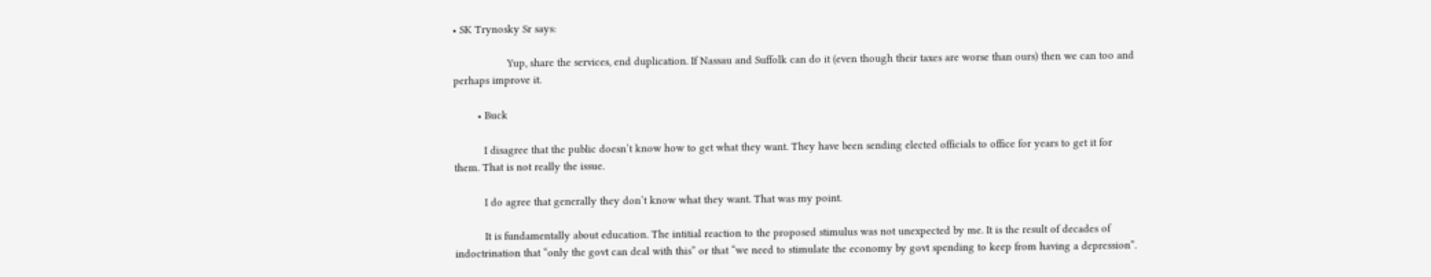• SK Trynosky Sr says:

                  Yup, share the services, end duplication. If Nassau and Suffolk can do it (even though their taxes are worse than ours) then we can too and perhaps improve it.

        • Buck

          I disagree that the public doesn’t know how to get what they want. They have been sending elected officials to office for years to get it for them. That is not really the issue.

          I do agree that generally they don’t know what they want. That was my point.

          It is fundamentally about education. The intitial reaction to the proposed stimulus was not unexpected by me. It is the result of decades of indoctrination that “only the govt can deal with this” or that “we need to stimulate the economy by govt spending to keep from having a depression”.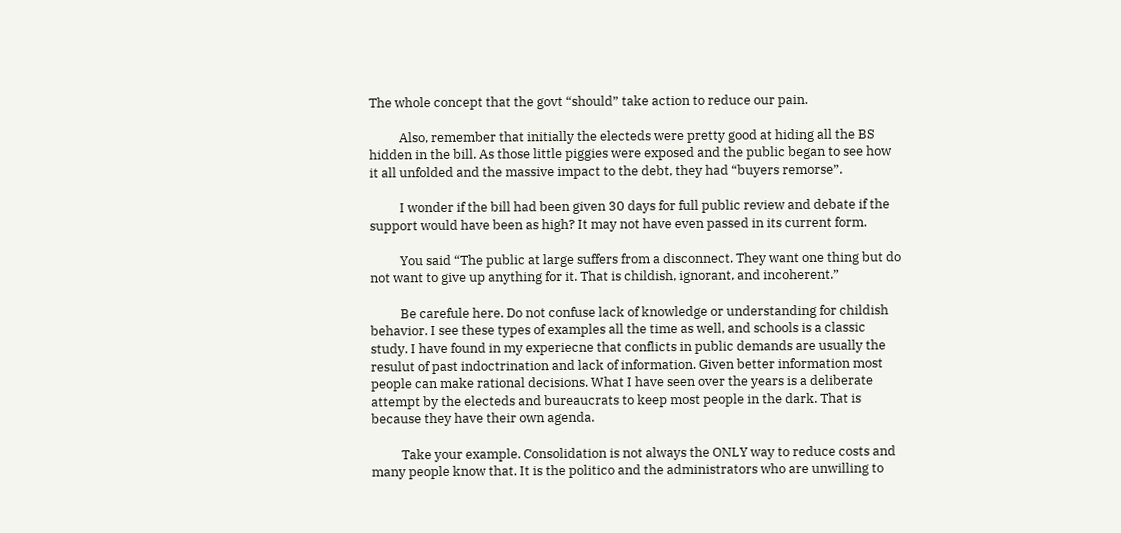The whole concept that the govt “should” take action to reduce our pain.

          Also, remember that initially the electeds were pretty good at hiding all the BS hidden in the bill. As those little piggies were exposed and the public began to see how it all unfolded and the massive impact to the debt, they had “buyers remorse”.

          I wonder if the bill had been given 30 days for full public review and debate if the support would have been as high? It may not have even passed in its current form.

          You said “The public at large suffers from a disconnect. They want one thing but do not want to give up anything for it. That is childish, ignorant, and incoherent.”

          Be carefule here. Do not confuse lack of knowledge or understanding for childish behavior. I see these types of examples all the time as well, and schools is a classic study. I have found in my experiecne that conflicts in public demands are usually the resulut of past indoctrination and lack of information. Given better information most people can make rational decisions. What I have seen over the years is a deliberate attempt by the electeds and bureaucrats to keep most people in the dark. That is because they have their own agenda.

          Take your example. Consolidation is not always the ONLY way to reduce costs and many people know that. It is the politico and the administrators who are unwilling to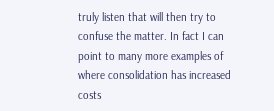truly listen that will then try to confuse the matter. In fact I can point to many more examples of where consolidation has increased costs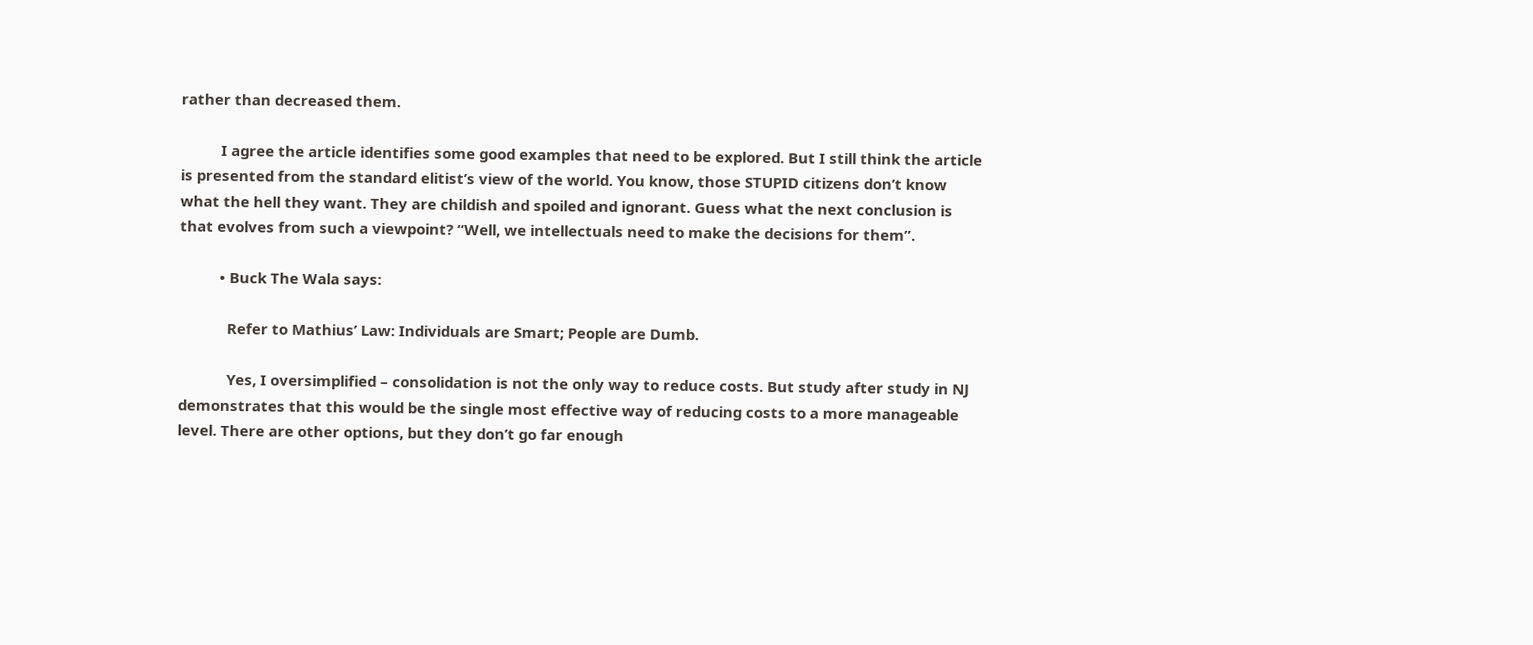rather than decreased them.

          I agree the article identifies some good examples that need to be explored. But I still think the article is presented from the standard elitist’s view of the world. You know, those STUPID citizens don’t know what the hell they want. They are childish and spoiled and ignorant. Guess what the next conclusion is that evolves from such a viewpoint? “Well, we intellectuals need to make the decisions for them”.

          • Buck The Wala says:

            Refer to Mathius’ Law: Individuals are Smart; People are Dumb.

            Yes, I oversimplified – consolidation is not the only way to reduce costs. But study after study in NJ demonstrates that this would be the single most effective way of reducing costs to a more manageable level. There are other options, but they don’t go far enough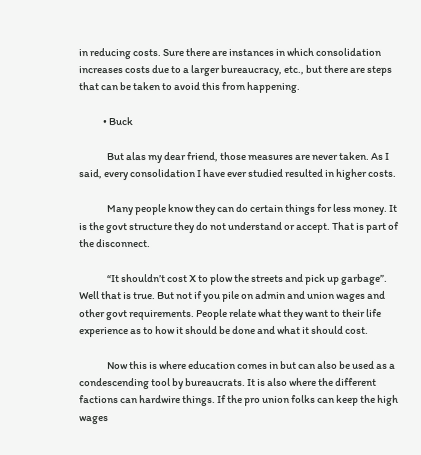in reducing costs. Sure there are instances in which consolidation increases costs due to a larger bureaucracy, etc., but there are steps that can be taken to avoid this from happening.

            • Buck

              But alas my dear friend, those measures are never taken. As I said, every consolidation I have ever studied resulted in higher costs.

              Many people know they can do certain things for less money. It is the govt structure they do not understand or accept. That is part of the disconnect.

              “It shouldn’t cost X to plow the streets and pick up garbage”. Well that is true. But not if you pile on admin and union wages and other govt requirements. People relate what they want to their life experience as to how it should be done and what it should cost.

              Now this is where education comes in but can also be used as a condescending tool by bureaucrats. It is also where the different factions can hardwire things. If the pro union folks can keep the high wages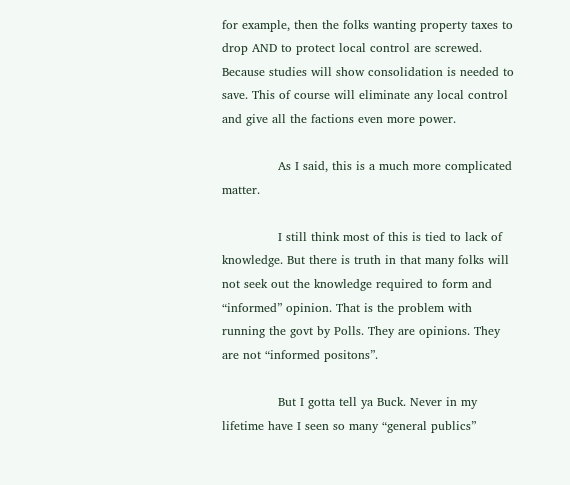for example, then the folks wanting property taxes to drop AND to protect local control are screwed. Because studies will show consolidation is needed to save. This of course will eliminate any local control and give all the factions even more power.

              As I said, this is a much more complicated matter.

              I still think most of this is tied to lack of knowledge. But there is truth in that many folks will not seek out the knowledge required to form and “informed” opinion. That is the problem with running the govt by Polls. They are opinions. They are not “informed positons”.

              But I gotta tell ya Buck. Never in my lifetime have I seen so many “general publics”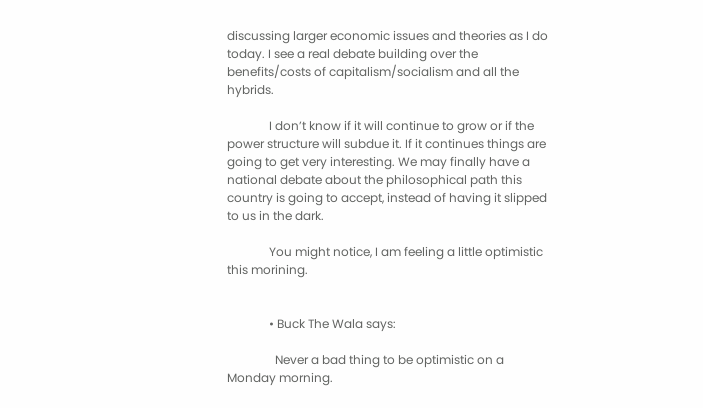discussing larger economic issues and theories as I do today. I see a real debate building over the benefits/costs of capitalism/socialism and all the hybrids.

              I don’t know if it will continue to grow or if the power structure will subdue it. If it continues things are going to get very interesting. We may finally have a national debate about the philosophical path this country is going to accept, instead of having it slipped to us in the dark.

              You might notice, I am feeling a little optimistic this morining.


              • Buck The Wala says:

                Never a bad thing to be optimistic on a Monday morning.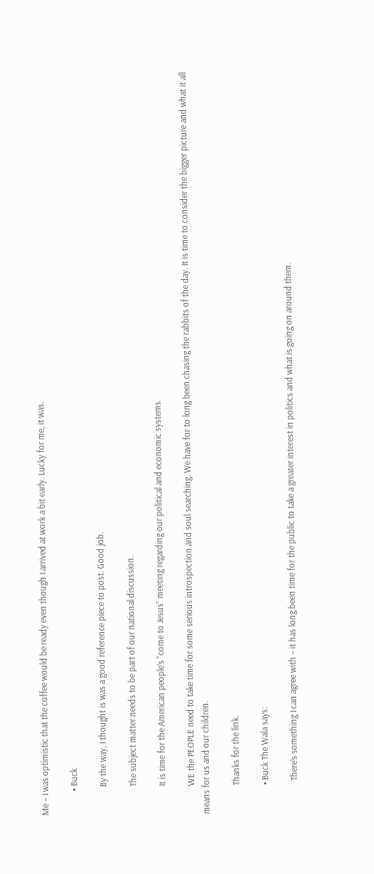Me – I was optimistic that the coffee would be ready even though I arrived at work a bit early. Lucky for me, it was.

            • Buck

              By the way, I thought is was a good reference piece to post. Good job.

              The subject matter needs to be part of our national discussion.

              It is time for the American people’s “come to Jesus” meeting regarding our political and economic systems.

              WE the PEOPLE need to take time for some serious introspection and soul searching. We have for to long been chasing the rabbits of the day. It is time to consider the bigger picture and what it all means for us and our children.

              Thanks for the link.

              • Buck The Wala says:

                There’s something I can agree with – it has long been time for the public to take a greater interest in politics and what is going on around them.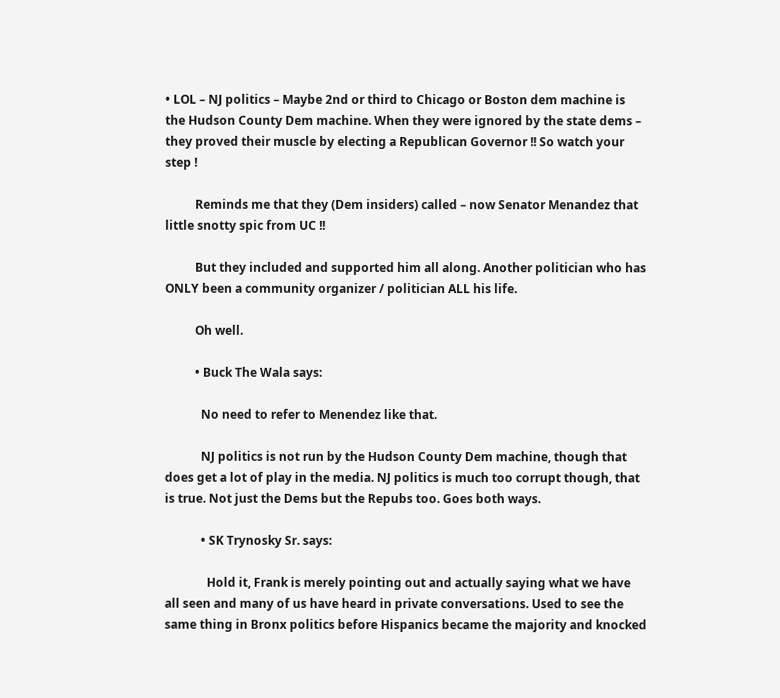• LOL – NJ politics – Maybe 2nd or third to Chicago or Boston dem machine is the Hudson County Dem machine. When they were ignored by the state dems – they proved their muscle by electing a Republican Governor !! So watch your step !

          Reminds me that they (Dem insiders) called – now Senator Menandez that little snotty spic from UC !!

          But they included and supported him all along. Another politician who has ONLY been a community organizer / politician ALL his life.

          Oh well.

          • Buck The Wala says:

            No need to refer to Menendez like that.

            NJ politics is not run by the Hudson County Dem machine, though that does get a lot of play in the media. NJ politics is much too corrupt though, that is true. Not just the Dems but the Repubs too. Goes both ways.

            • SK Trynosky Sr. says:

              Hold it, Frank is merely pointing out and actually saying what we have all seen and many of us have heard in private conversations. Used to see the same thing in Bronx politics before Hispanics became the majority and knocked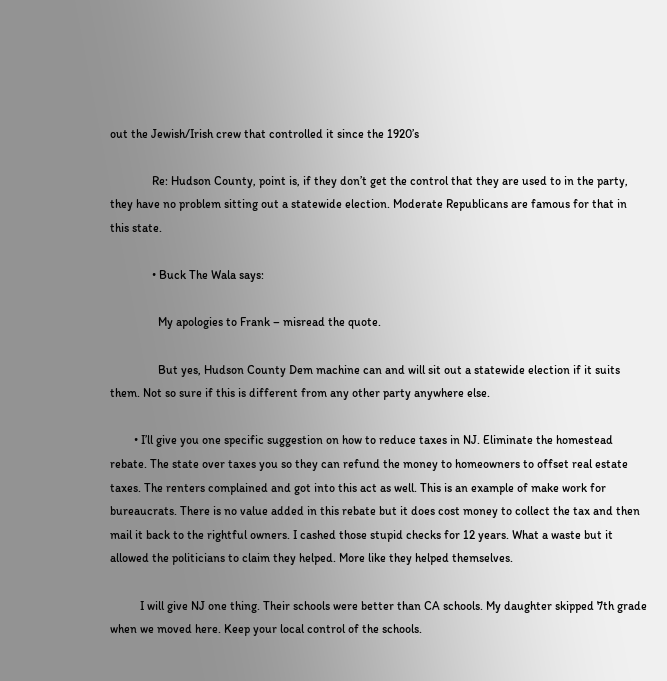out the Jewish/Irish crew that controlled it since the 1920’s

              Re: Hudson County, point is, if they don’t get the control that they are used to in the party, they have no problem sitting out a statewide election. Moderate Republicans are famous for that in this state.

              • Buck The Wala says:

                My apologies to Frank – misread the quote.

                But yes, Hudson County Dem machine can and will sit out a statewide election if it suits them. Not so sure if this is different from any other party anywhere else.

        • I’ll give you one specific suggestion on how to reduce taxes in NJ. Eliminate the homestead rebate. The state over taxes you so they can refund the money to homeowners to offset real estate taxes. The renters complained and got into this act as well. This is an example of make work for bureaucrats. There is no value added in this rebate but it does cost money to collect the tax and then mail it back to the rightful owners. I cashed those stupid checks for 12 years. What a waste but it allowed the politicians to claim they helped. More like they helped themselves.

          I will give NJ one thing. Their schools were better than CA schools. My daughter skipped 7th grade when we moved here. Keep your local control of the schools.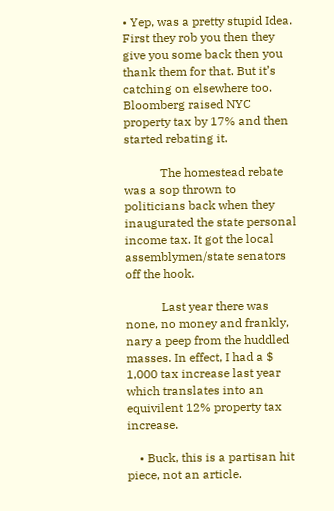• Yep, was a pretty stupid Idea. First they rob you then they give you some back then you thank them for that. But it’s catching on elsewhere too. Bloomberg raised NYC property tax by 17% and then started rebating it.

            The homestead rebate was a sop thrown to politicians back when they inaugurated the state personal income tax. It got the local assemblymen/state senators off the hook.

            Last year there was none, no money and frankly, nary a peep from the huddled masses. In effect, I had a $ 1,000 tax increase last year which translates into an equivilent 12% property tax increase.

    • Buck, this is a partisan hit piece, not an article.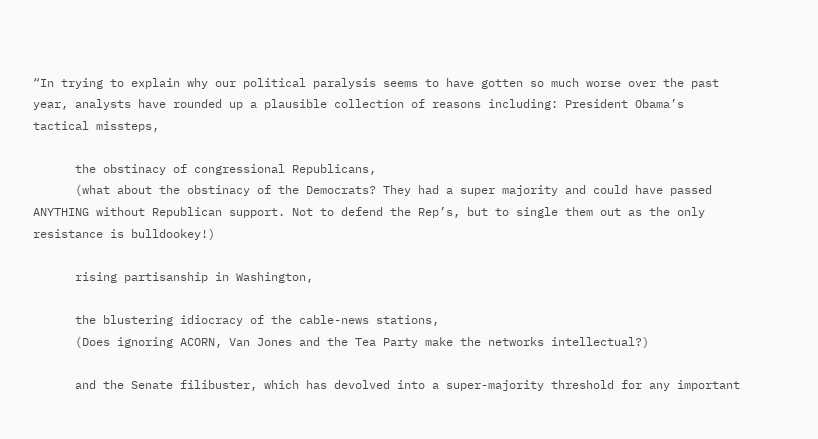“In trying to explain why our political paralysis seems to have gotten so much worse over the past year, analysts have rounded up a plausible collection of reasons including: President Obama’s tactical missteps,

      the obstinacy of congressional Republicans,
      (what about the obstinacy of the Democrats? They had a super majority and could have passed ANYTHING without Republican support. Not to defend the Rep’s, but to single them out as the only resistance is bulldookey!)

      rising partisanship in Washington,

      the blustering idiocracy of the cable-news stations,
      (Does ignoring ACORN, Van Jones and the Tea Party make the networks intellectual?)

      and the Senate filibuster, which has devolved into a super-majority threshold for any important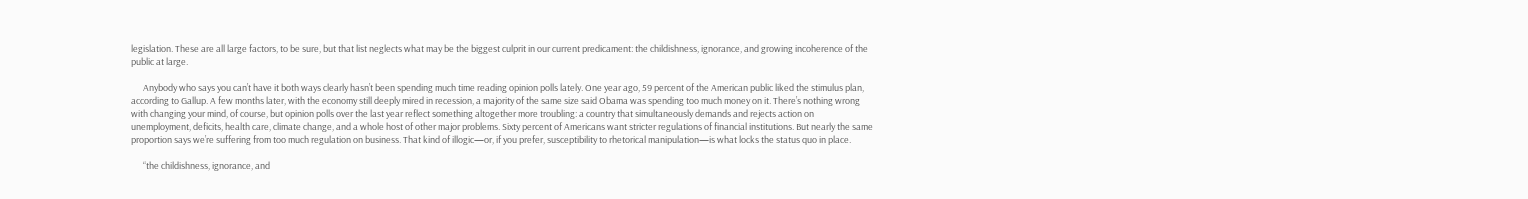legislation. These are all large factors, to be sure, but that list neglects what may be the biggest culprit in our current predicament: the childishness, ignorance, and growing incoherence of the public at large.

      Anybody who says you can’t have it both ways clearly hasn’t been spending much time reading opinion polls lately. One year ago, 59 percent of the American public liked the stimulus plan, according to Gallup. A few months later, with the economy still deeply mired in recession, a majority of the same size said Obama was spending too much money on it. There’s nothing wrong with changing your mind, of course, but opinion polls over the last year reflect something altogether more troubling: a country that simultaneously demands and rejects action on unemployment, deficits, health care, climate change, and a whole host of other major problems. Sixty percent of Americans want stricter regulations of financial institutions. But nearly the same proportion says we’re suffering from too much regulation on business. That kind of illogic—or, if you prefer, susceptibility to rhetorical manipulation—is what locks the status quo in place.

      “the childishness, ignorance, and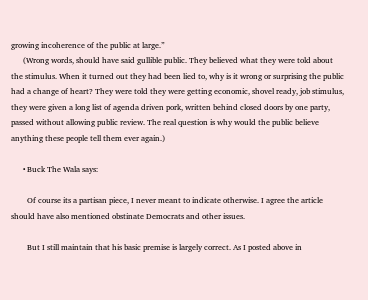growing incoherence of the public at large.”
      (Wrong words, should have said gullible public. They believed what they were told about the stimulus. When it turned out they had been lied to, why is it wrong or surprising the public had a change of heart? They were told they were getting economic, shovel ready, job stimulus, they were given a long list of agenda driven pork, written behind closed doors by one party, passed without allowing public review. The real question is why would the public believe anything these people tell them ever again.)

      • Buck The Wala says:

        Of course its a partisan piece, I never meant to indicate otherwise. I agree the article should have also mentioned obstinate Democrats and other issues.

        But I still maintain that his basic premise is largely correct. As I posted above in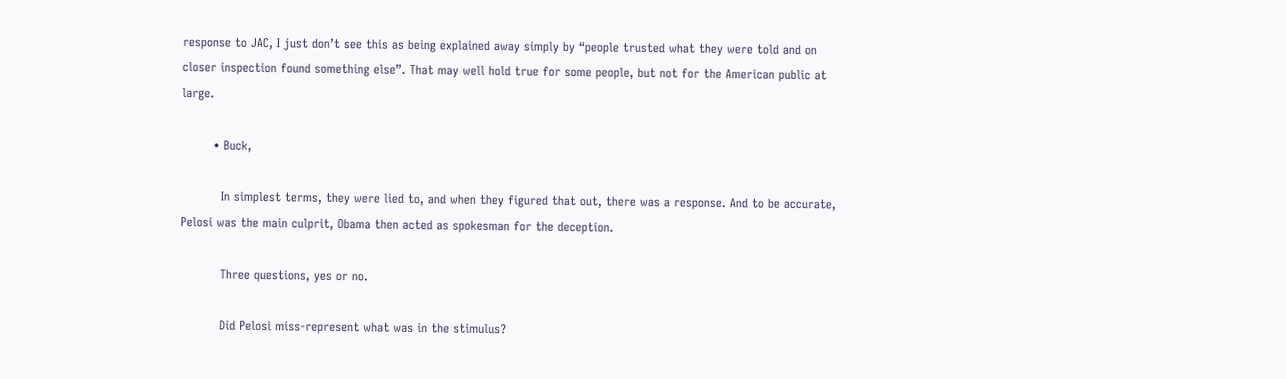response to JAC, I just don’t see this as being explained away simply by “people trusted what they were told and on closer inspection found something else”. That may well hold true for some people, but not for the American public at large.

        • Buck,

          In simplest terms, they were lied to, and when they figured that out, there was a response. And to be accurate, Pelosi was the main culprit, Obama then acted as spokesman for the deception.

          Three questions, yes or no.

          Did Pelosi miss-represent what was in the stimulus?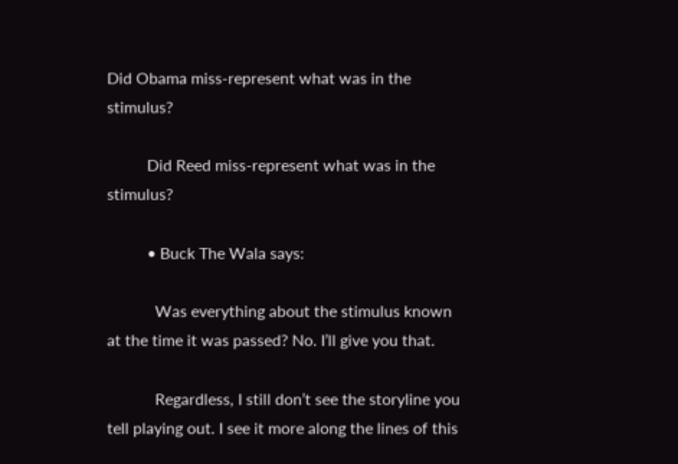Did Obama miss-represent what was in the stimulus?

          Did Reed miss-represent what was in the stimulus?

          • Buck The Wala says:

            Was everything about the stimulus known at the time it was passed? No. I’ll give you that.

            Regardless, I still don’t see the storyline you tell playing out. I see it more along the lines of this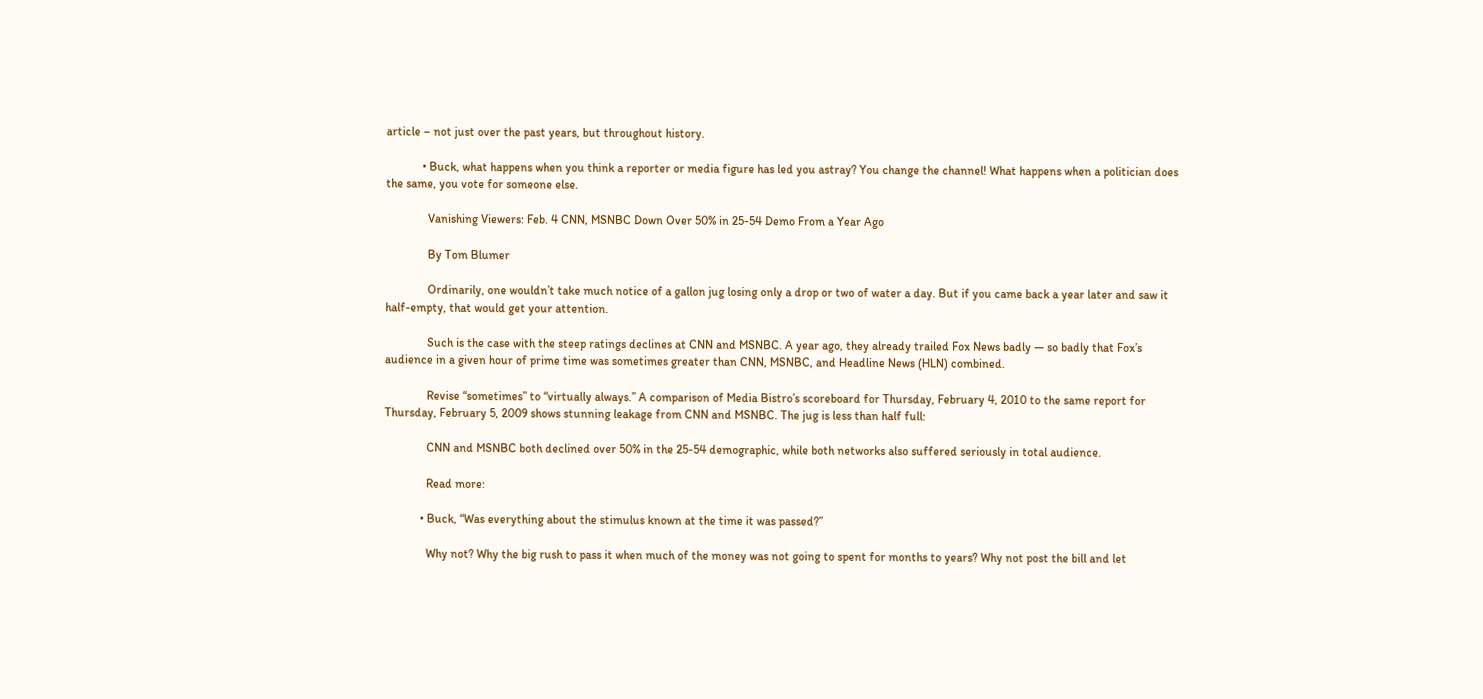article – not just over the past years, but throughout history.

            • Buck, what happens when you think a reporter or media figure has led you astray? You change the channel! What happens when a politician does the same, you vote for someone else.

              Vanishing Viewers: Feb. 4 CNN, MSNBC Down Over 50% in 25-54 Demo From a Year Ago

              By Tom Blumer

              Ordinarily, one wouldn’t take much notice of a gallon jug losing only a drop or two of water a day. But if you came back a year later and saw it half-empty, that would get your attention.

              Such is the case with the steep ratings declines at CNN and MSNBC. A year ago, they already trailed Fox News badly — so badly that Fox’s audience in a given hour of prime time was sometimes greater than CNN, MSNBC, and Headline News (HLN) combined.

              Revise “sometimes” to “virtually always.” A comparison of Media Bistro’s scoreboard for Thursday, February 4, 2010 to the same report for Thursday, February 5, 2009 shows stunning leakage from CNN and MSNBC. The jug is less than half full:

              CNN and MSNBC both declined over 50% in the 25-54 demographic, while both networks also suffered seriously in total audience.

              Read more:

            • Buck, “Was everything about the stimulus known at the time it was passed?”

              Why not? Why the big rush to pass it when much of the money was not going to spent for months to years? Why not post the bill and let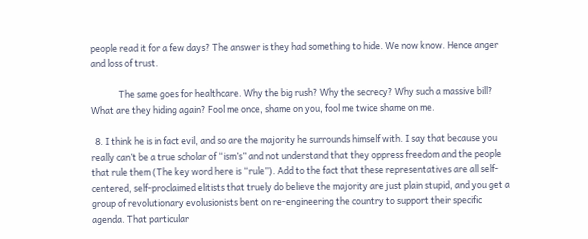people read it for a few days? The answer is they had something to hide. We now know. Hence anger and loss of trust.

              The same goes for healthcare. Why the big rush? Why the secrecy? Why such a massive bill? What are they hiding again? Fool me once, shame on you, fool me twice shame on me.

  8. I think he is in fact evil, and so are the majority he surrounds himself with. I say that because you really can’t be a true scholar of “ism’s” and not understand that they oppress freedom and the people that rule them (The key word here is “rule”). Add to the fact that these representatives are all self-centered, self-proclaimed elitists that truely do believe the majority are just plain stupid, and you get a group of revolutionary evolusionists bent on re-engineering the country to support their specific agenda. That particular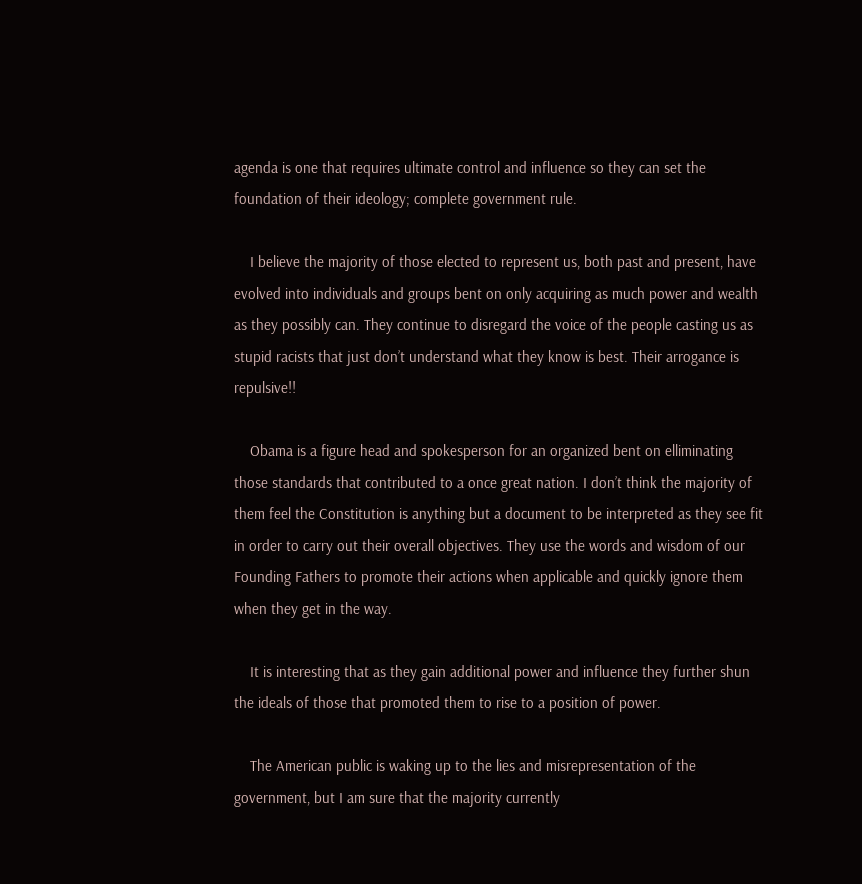agenda is one that requires ultimate control and influence so they can set the foundation of their ideology; complete government rule.

    I believe the majority of those elected to represent us, both past and present, have evolved into individuals and groups bent on only acquiring as much power and wealth as they possibly can. They continue to disregard the voice of the people casting us as stupid racists that just don’t understand what they know is best. Their arrogance is repulsive!!

    Obama is a figure head and spokesperson for an organized bent on elliminating those standards that contributed to a once great nation. I don’t think the majority of them feel the Constitution is anything but a document to be interpreted as they see fit in order to carry out their overall objectives. They use the words and wisdom of our Founding Fathers to promote their actions when applicable and quickly ignore them when they get in the way.

    It is interesting that as they gain additional power and influence they further shun the ideals of those that promoted them to rise to a position of power.

    The American public is waking up to the lies and misrepresentation of the government, but I am sure that the majority currently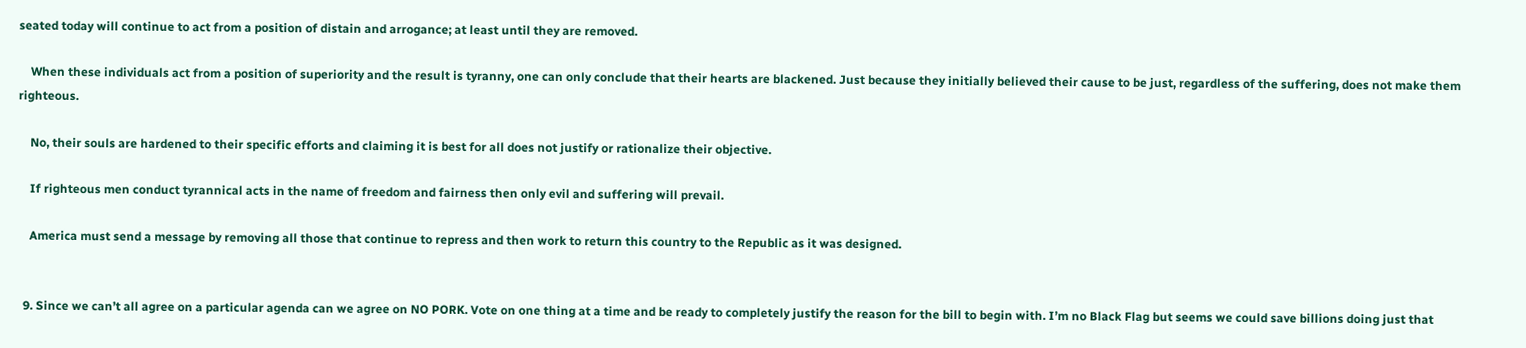seated today will continue to act from a position of distain and arrogance; at least until they are removed.

    When these individuals act from a position of superiority and the result is tyranny, one can only conclude that their hearts are blackened. Just because they initially believed their cause to be just, regardless of the suffering, does not make them righteous.

    No, their souls are hardened to their specific efforts and claiming it is best for all does not justify or rationalize their objective.

    If righteous men conduct tyrannical acts in the name of freedom and fairness then only evil and suffering will prevail.

    America must send a message by removing all those that continue to repress and then work to return this country to the Republic as it was designed.


  9. Since we can’t all agree on a particular agenda can we agree on NO PORK. Vote on one thing at a time and be ready to completely justify the reason for the bill to begin with. I’m no Black Flag but seems we could save billions doing just that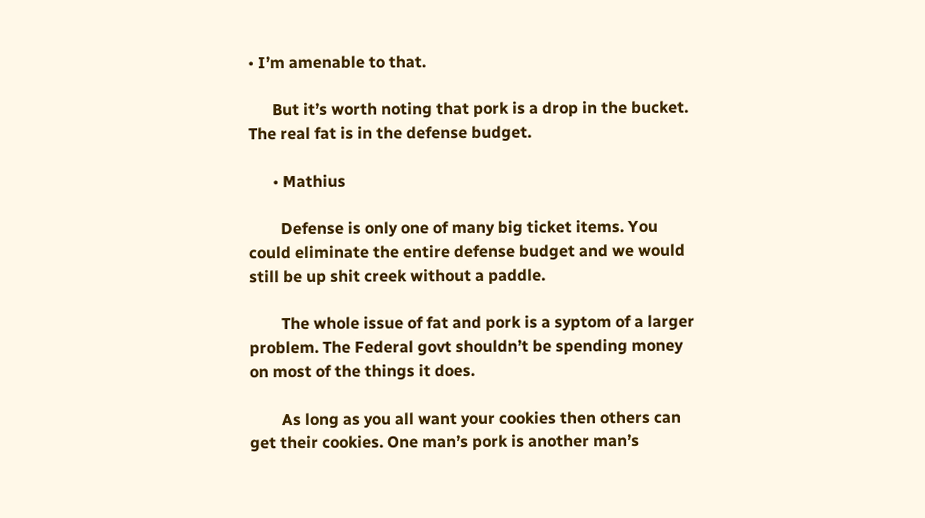• I’m amenable to that.

      But it’s worth noting that pork is a drop in the bucket. The real fat is in the defense budget.

      • Mathius

        Defense is only one of many big ticket items. You could eliminate the entire defense budget and we would still be up shit creek without a paddle.

        The whole issue of fat and pork is a syptom of a larger problem. The Federal govt shouldn’t be spending money on most of the things it does.

        As long as you all want your cookies then others can get their cookies. One man’s pork is another man’s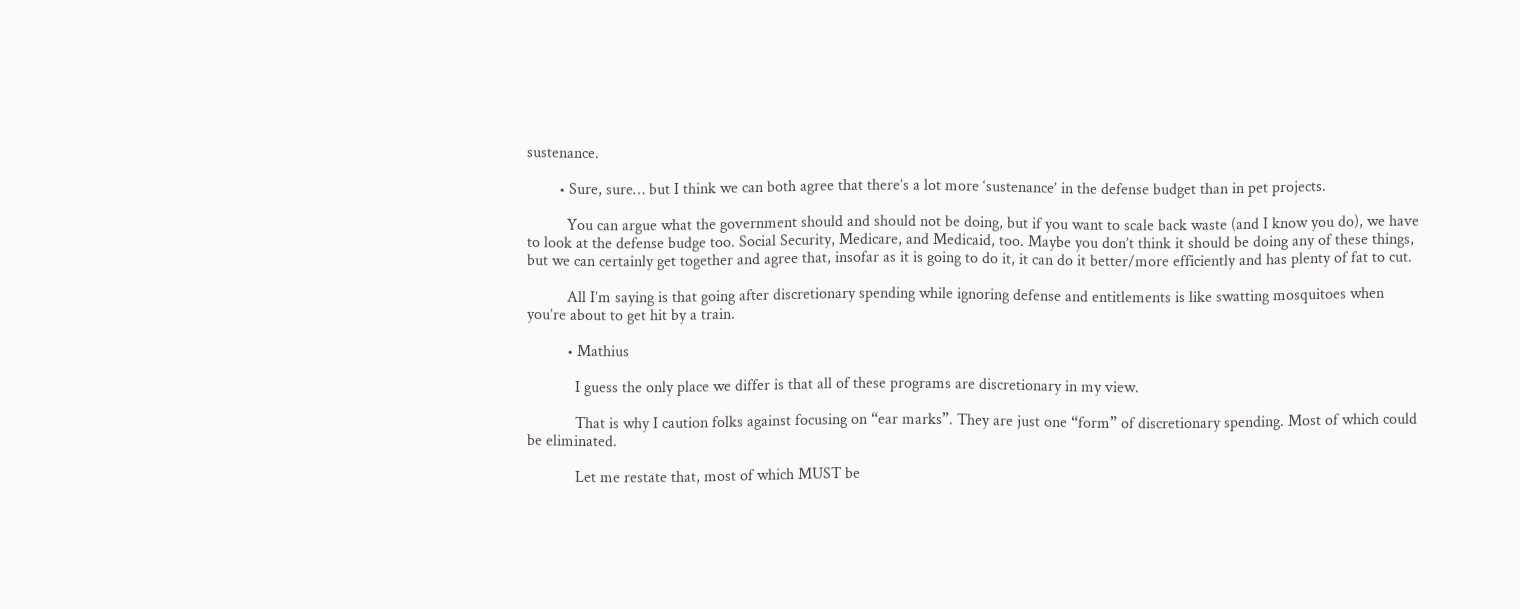sustenance.

        • Sure, sure… but I think we can both agree that there’s a lot more ‘sustenance’ in the defense budget than in pet projects.

          You can argue what the government should and should not be doing, but if you want to scale back waste (and I know you do), we have to look at the defense budge too. Social Security, Medicare, and Medicaid, too. Maybe you don’t think it should be doing any of these things, but we can certainly get together and agree that, insofar as it is going to do it, it can do it better/more efficiently and has plenty of fat to cut.

          All I’m saying is that going after discretionary spending while ignoring defense and entitlements is like swatting mosquitoes when you’re about to get hit by a train.

          • Mathius

            I guess the only place we differ is that all of these programs are discretionary in my view.

            That is why I caution folks against focusing on “ear marks”. They are just one “form” of discretionary spending. Most of which could be eliminated.

            Let me restate that, most of which MUST be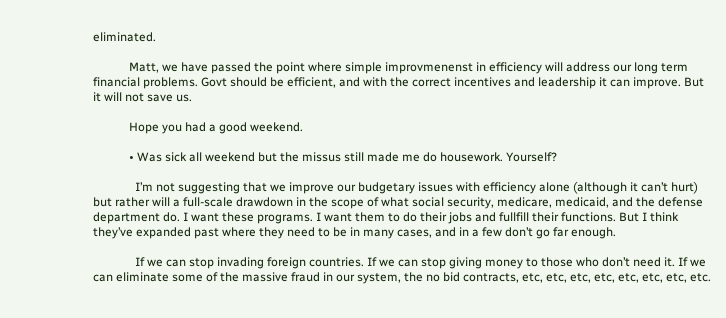eliminated.

            Matt, we have passed the point where simple improvmenenst in efficiency will address our long term financial problems. Govt should be efficient, and with the correct incentives and leadership it can improve. But it will not save us.

            Hope you had a good weekend.

            • Was sick all weekend but the missus still made me do housework. Yourself?

              I’m not suggesting that we improve our budgetary issues with efficiency alone (although it can’t hurt) but rather will a full-scale drawdown in the scope of what social security, medicare, medicaid, and the defense department do. I want these programs. I want them to do their jobs and fullfill their functions. But I think they’ve expanded past where they need to be in many cases, and in a few don’t go far enough.

              If we can stop invading foreign countries. If we can stop giving money to those who don’t need it. If we can eliminate some of the massive fraud in our system, the no bid contracts, etc, etc, etc, etc, etc, etc, etc, etc.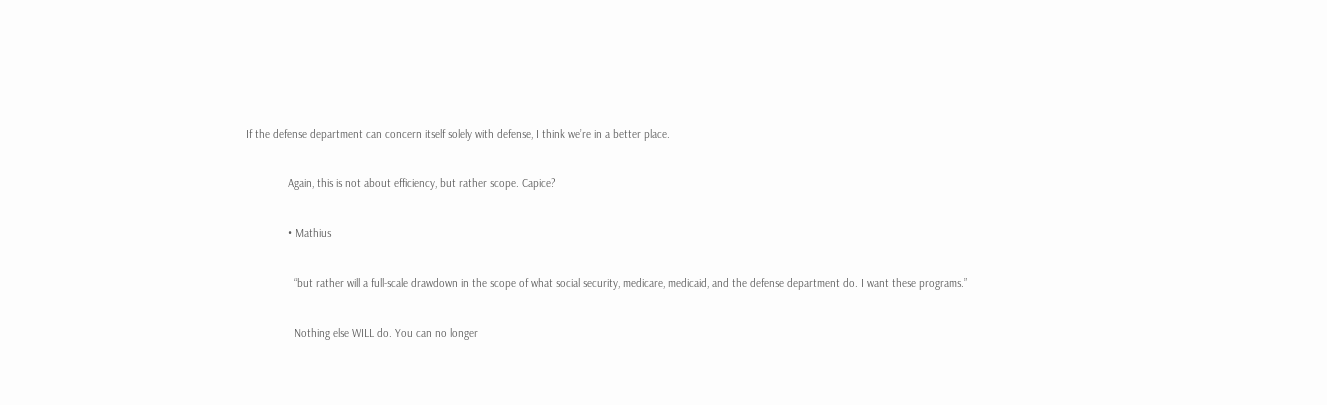If the defense department can concern itself solely with defense, I think we’re in a better place.

              Again, this is not about efficiency, but rather scope. Capice?

              • Mathius

                “but rather will a full-scale drawdown in the scope of what social security, medicare, medicaid, and the defense department do. I want these programs.”

                Nothing else WILL do. You can no longer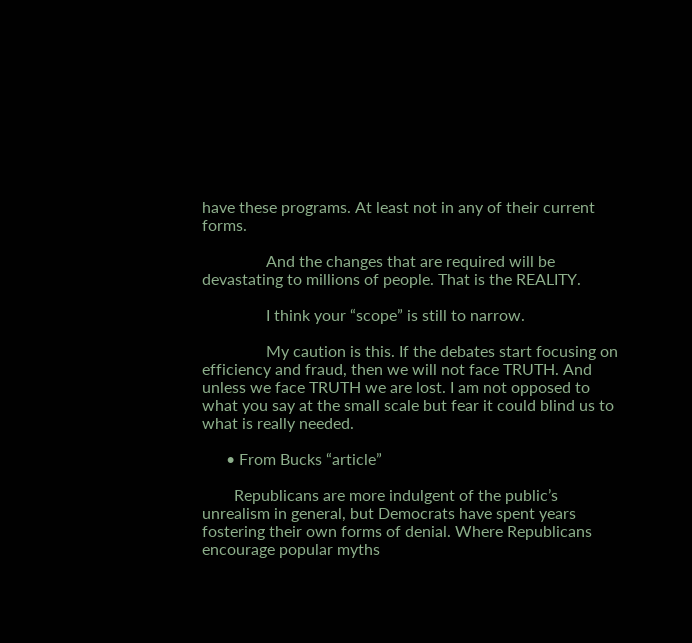have these programs. At least not in any of their current forms.

                And the changes that are required will be devastating to millions of people. That is the REALITY.

                I think your “scope” is still to narrow.

                My caution is this. If the debates start focusing on efficiency and fraud, then we will not face TRUTH. And unless we face TRUTH we are lost. I am not opposed to what you say at the small scale but fear it could blind us to what is really needed.

      • From Bucks “article”

        Republicans are more indulgent of the public’s unrealism in general, but Democrats have spent years fostering their own forms of denial. Where Republicans encourage popular myths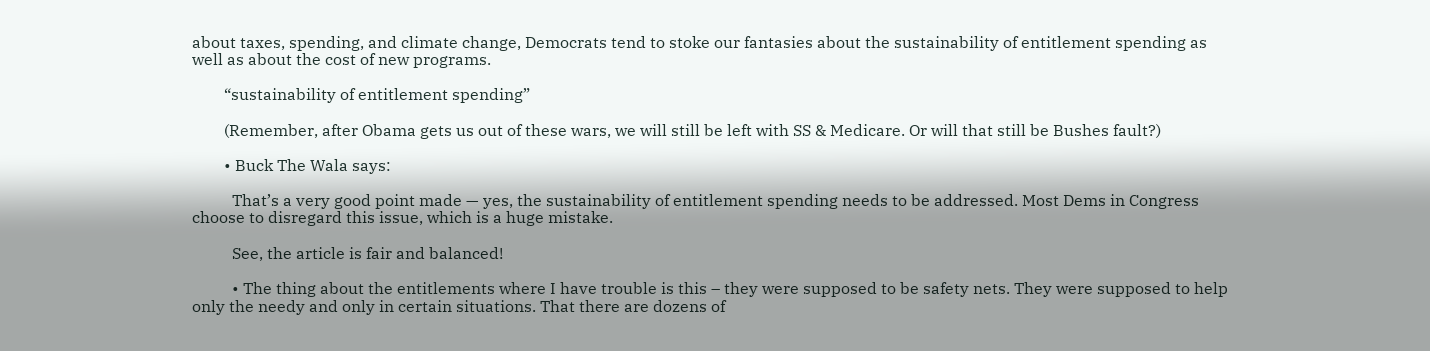about taxes, spending, and climate change, Democrats tend to stoke our fantasies about the sustainability of entitlement spending as well as about the cost of new programs.

        “sustainability of entitlement spending”

        (Remember, after Obama gets us out of these wars, we will still be left with SS & Medicare. Or will that still be Bushes fault?)

        • Buck The Wala says:

          That’s a very good point made — yes, the sustainability of entitlement spending needs to be addressed. Most Dems in Congress choose to disregard this issue, which is a huge mistake.

          See, the article is fair and balanced!

          • The thing about the entitlements where I have trouble is this – they were supposed to be safety nets. They were supposed to help only the needy and only in certain situations. That there are dozens of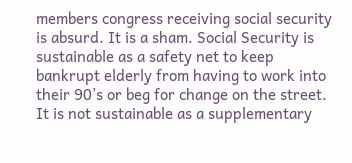members congress receiving social security is absurd. It is a sham. Social Security is sustainable as a safety net to keep bankrupt elderly from having to work into their 90’s or beg for change on the street. It is not sustainable as a supplementary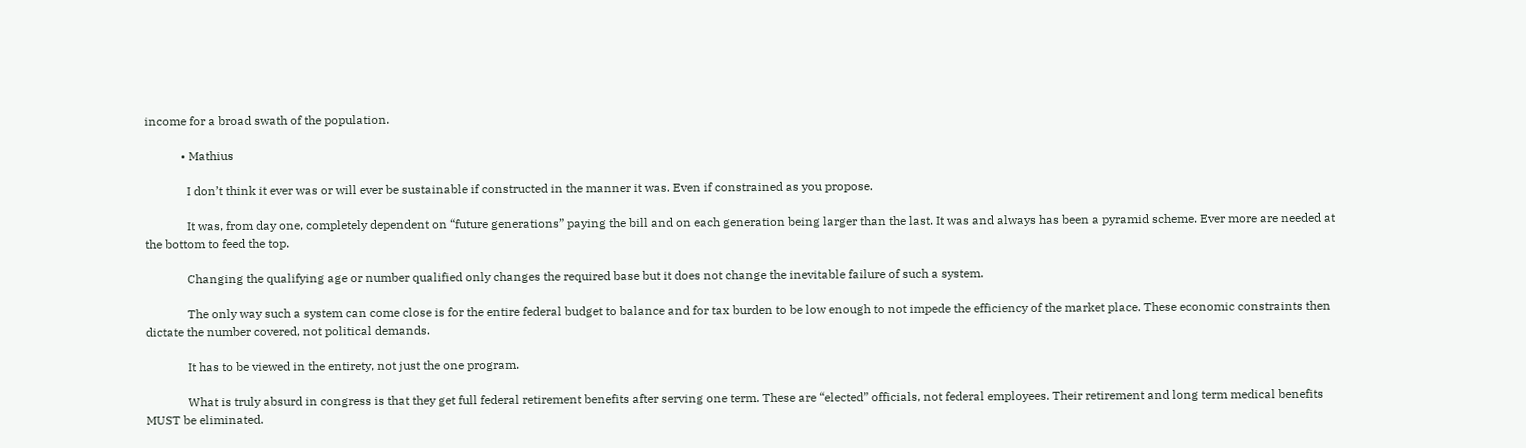income for a broad swath of the population.

            • Mathius

              I don’t think it ever was or will ever be sustainable if constructed in the manner it was. Even if constrained as you propose.

              It was, from day one, completely dependent on “future generations” paying the bill and on each generation being larger than the last. It was and always has been a pyramid scheme. Ever more are needed at the bottom to feed the top.

              Changing the qualifying age or number qualified only changes the required base but it does not change the inevitable failure of such a system.

              The only way such a system can come close is for the entire federal budget to balance and for tax burden to be low enough to not impede the efficiency of the market place. These economic constraints then dictate the number covered, not political demands.

              It has to be viewed in the entirety, not just the one program.

              What is truly absurd in congress is that they get full federal retirement benefits after serving one term. These are “elected” officials, not federal employees. Their retirement and long term medical benefits MUST be eliminated.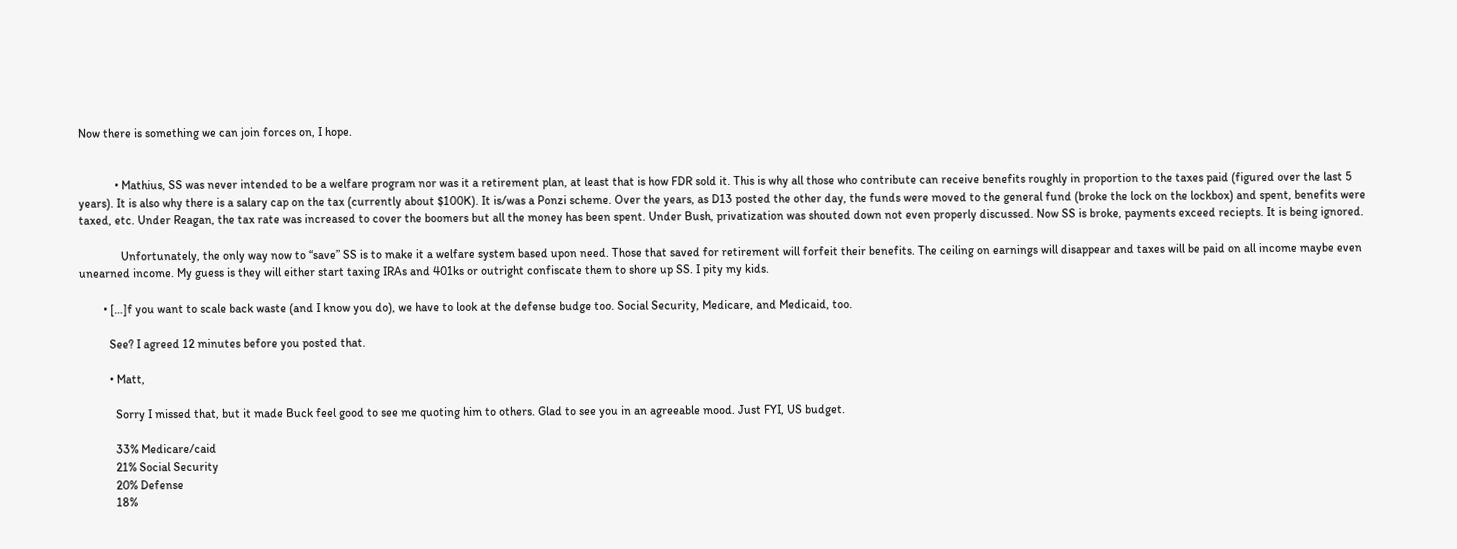Now there is something we can join forces on, I hope.


            • Mathius, SS was never intended to be a welfare program nor was it a retirement plan, at least that is how FDR sold it. This is why all those who contribute can receive benefits roughly in proportion to the taxes paid (figured over the last 5 years). It is also why there is a salary cap on the tax (currently about $100K). It is/was a Ponzi scheme. Over the years, as D13 posted the other day, the funds were moved to the general fund (broke the lock on the lockbox) and spent, benefits were taxed, etc. Under Reagan, the tax rate was increased to cover the boomers but all the money has been spent. Under Bush, privatization was shouted down not even properly discussed. Now SS is broke, payments exceed reciepts. It is being ignored.

              Unfortunately, the only way now to “save” SS is to make it a welfare system based upon need. Those that saved for retirement will forfeit their benefits. The ceiling on earnings will disappear and taxes will be paid on all income maybe even unearned income. My guess is they will either start taxing IRAs and 401ks or outright confiscate them to shore up SS. I pity my kids.

        • […]f you want to scale back waste (and I know you do), we have to look at the defense budge too. Social Security, Medicare, and Medicaid, too.

          See? I agreed 12 minutes before you posted that.

          • Matt,

            Sorry I missed that, but it made Buck feel good to see me quoting him to others. Glad to see you in an agreeable mood. Just FYI, US budget.

            33% Medicare/caid
            21% Social Security
            20% Defense
            18%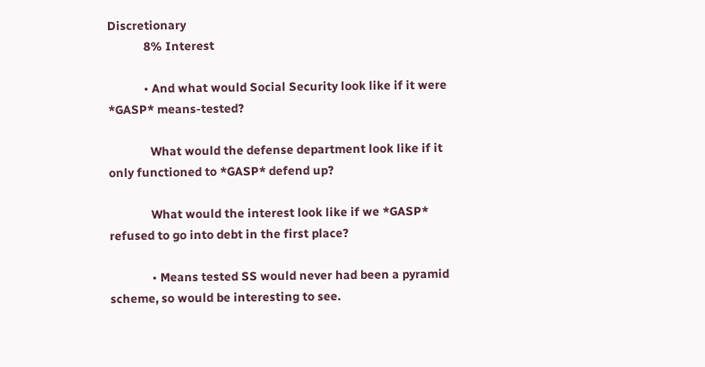Discretionary
            8% Interest

            • And what would Social Security look like if it were *GASP* means-tested?

              What would the defense department look like if it only functioned to *GASP* defend up?

              What would the interest look like if we *GASP* refused to go into debt in the first place?

              • Means tested SS would never had been a pyramid scheme, so would be interesting to see.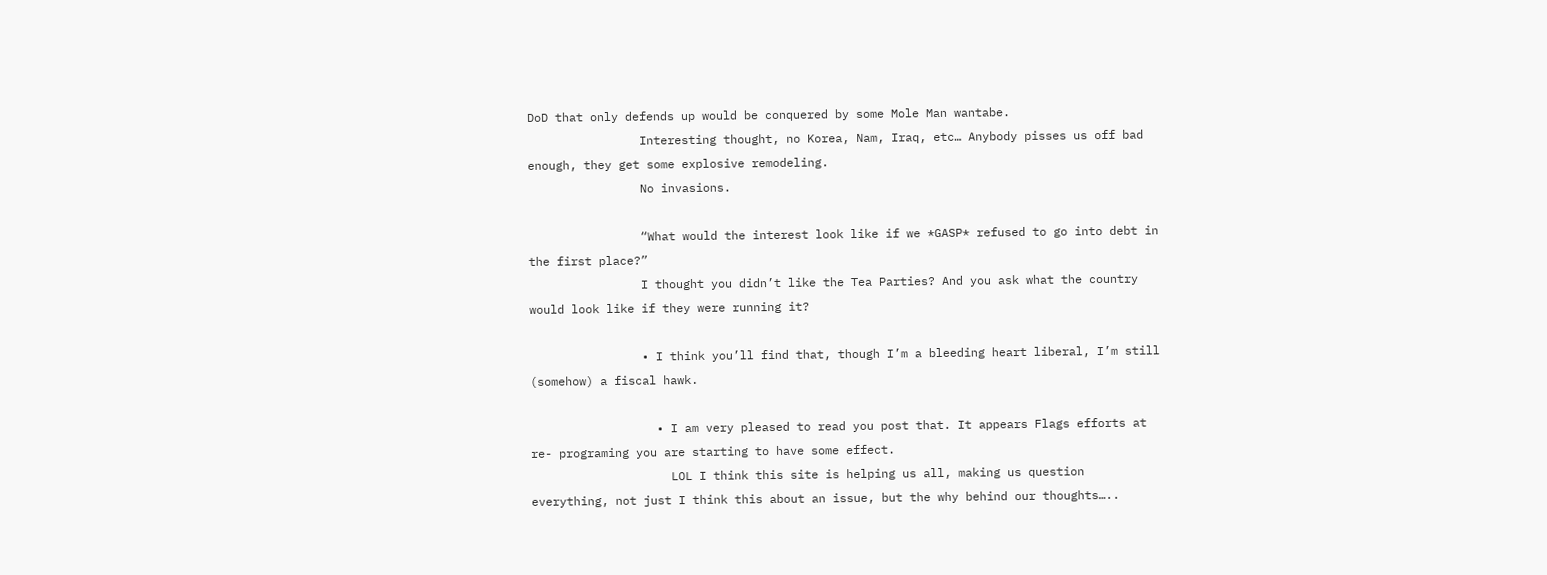DoD that only defends up would be conquered by some Mole Man wantabe.
                Interesting thought, no Korea, Nam, Iraq, etc… Anybody pisses us off bad enough, they get some explosive remodeling.
                No invasions.

                “What would the interest look like if we *GASP* refused to go into debt in the first place?”
                I thought you didn’t like the Tea Parties? And you ask what the country would look like if they were running it?

                • I think you’ll find that, though I’m a bleeding heart liberal, I’m still (somehow) a fiscal hawk.

                  • I am very pleased to read you post that. It appears Flags efforts at re- programing you are starting to have some effect.
                    LOL I think this site is helping us all, making us question everything, not just I think this about an issue, but the why behind our thoughts…..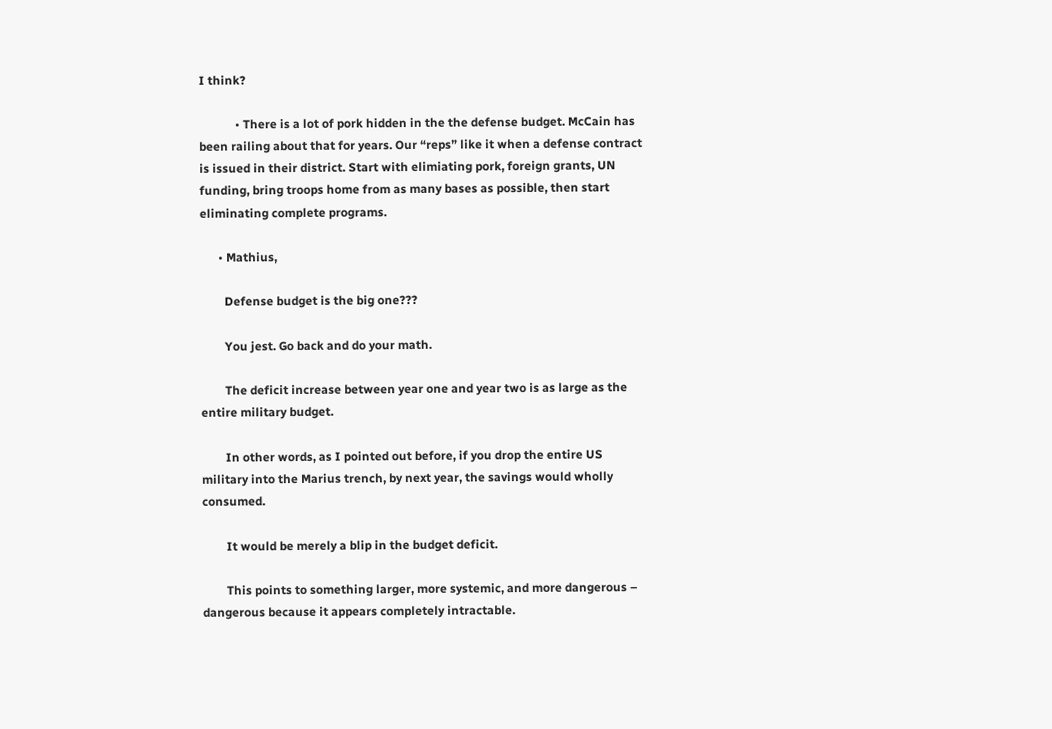I think?

            • There is a lot of pork hidden in the the defense budget. McCain has been railing about that for years. Our “reps” like it when a defense contract is issued in their district. Start with elimiating pork, foreign grants, UN funding, bring troops home from as many bases as possible, then start eliminating complete programs.

      • Mathius,

        Defense budget is the big one???

        You jest. Go back and do your math.

        The deficit increase between year one and year two is as large as the entire military budget.

        In other words, as I pointed out before, if you drop the entire US military into the Marius trench, by next year, the savings would wholly consumed.

        It would be merely a blip in the budget deficit.

        This points to something larger, more systemic, and more dangerous – dangerous because it appears completely intractable.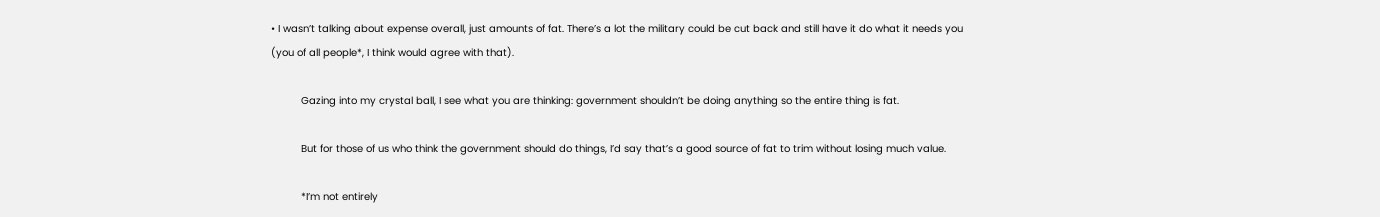• I wasn’t talking about expense overall, just amounts of fat. There’s a lot the military could be cut back and still have it do what it needs you (you of all people*, I think would agree with that).

          Gazing into my crystal ball, I see what you are thinking: government shouldn’t be doing anything so the entire thing is fat.

          But for those of us who think the government should do things, I’d say that’s a good source of fat to trim without losing much value.

          *I’m not entirely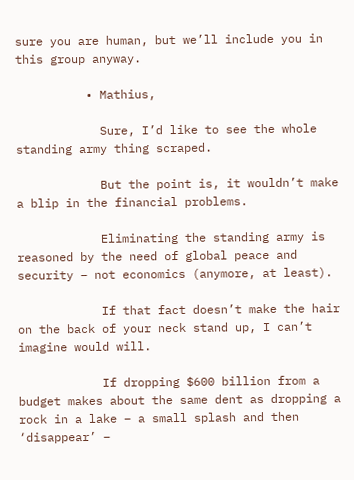sure you are human, but we’ll include you in this group anyway.

          • Mathius,

            Sure, I’d like to see the whole standing army thing scraped.

            But the point is, it wouldn’t make a blip in the financial problems.

            Eliminating the standing army is reasoned by the need of global peace and security – not economics (anymore, at least).

            If that fact doesn’t make the hair on the back of your neck stand up, I can’t imagine would will.

            If dropping $600 billion from a budget makes about the same dent as dropping a rock in a lake – a small splash and then ‘disappear’ –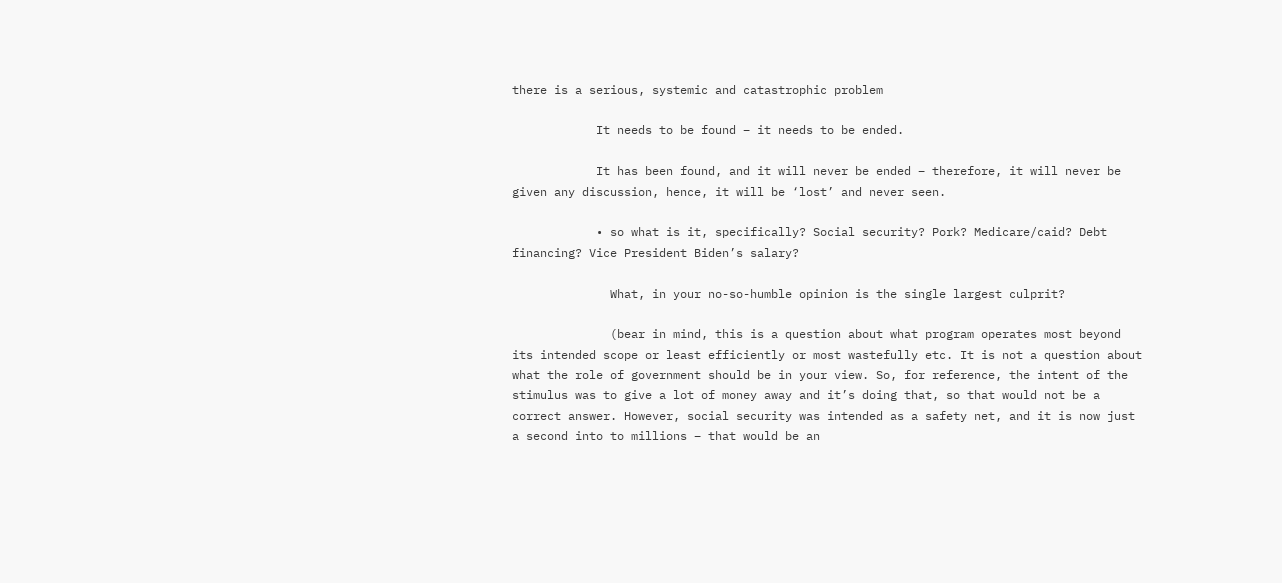there is a serious, systemic and catastrophic problem

            It needs to be found – it needs to be ended.

            It has been found, and it will never be ended – therefore, it will never be given any discussion, hence, it will be ‘lost’ and never seen.

            • so what is it, specifically? Social security? Pork? Medicare/caid? Debt financing? Vice President Biden’s salary?

              What, in your no-so-humble opinion is the single largest culprit?

              (bear in mind, this is a question about what program operates most beyond its intended scope or least efficiently or most wastefully etc. It is not a question about what the role of government should be in your view. So, for reference, the intent of the stimulus was to give a lot of money away and it’s doing that, so that would not be a correct answer. However, social security was intended as a safety net, and it is now just a second into to millions – that would be an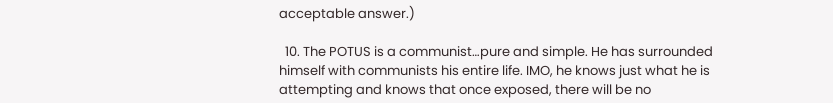acceptable answer.)

  10. The POTUS is a communist…pure and simple. He has surrounded himself with communists his entire life. IMO, he knows just what he is attempting and knows that once exposed, there will be no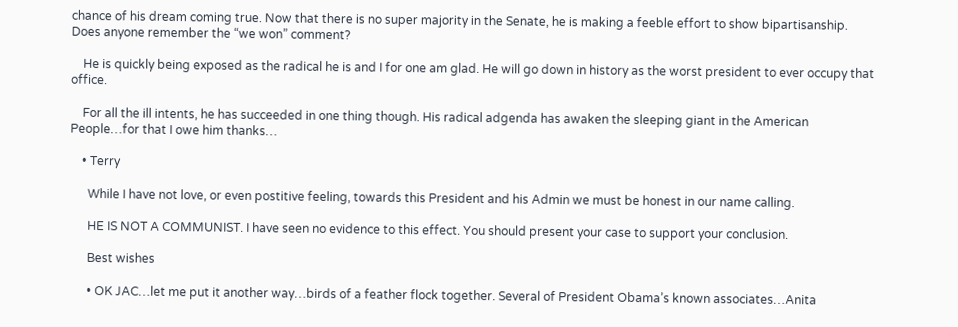chance of his dream coming true. Now that there is no super majority in the Senate, he is making a feeble effort to show bipartisanship. Does anyone remember the “we won” comment?

    He is quickly being exposed as the radical he is and I for one am glad. He will go down in history as the worst president to ever occupy that office.

    For all the ill intents, he has succeeded in one thing though. His radical adgenda has awaken the sleeping giant in the American People…for that I owe him thanks…

    • Terry

      While I have not love, or even postitive feeling, towards this President and his Admin we must be honest in our name calling.

      HE IS NOT A COMMUNIST. I have seen no evidence to this effect. You should present your case to support your conclusion.

      Best wishes

      • OK JAC…let me put it another way…birds of a feather flock together. Several of President Obama’s known associates…Anita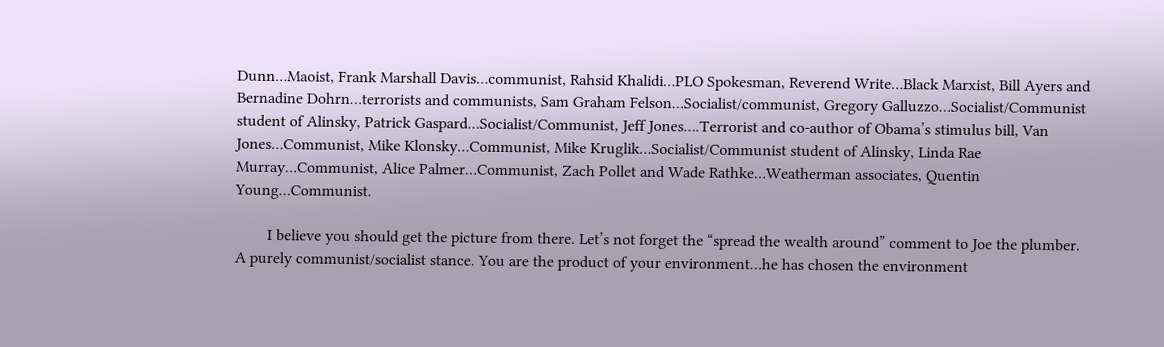Dunn…Maoist, Frank Marshall Davis…communist, Rahsid Khalidi…PLO Spokesman, Reverend Write…Black Marxist, Bill Ayers and Bernadine Dohrn…terrorists and communists, Sam Graham Felson…Socialist/communist, Gregory Galluzzo…Socialist/Communist student of Alinsky, Patrick Gaspard…Socialist/Communist, Jeff Jones….Terrorist and co-author of Obama’s stimulus bill, Van Jones…Communist, Mike Klonsky…Communist, Mike Kruglik…Socialist/Communist student of Alinsky, Linda Rae Murray…Communist, Alice Palmer…Communist, Zach Pollet and Wade Rathke…Weatherman associates, Quentin Young…Communist.

        I believe you should get the picture from there. Let’s not forget the “spread the wealth around” comment to Joe the plumber. A purely communist/socialist stance. You are the product of your environment…he has chosen the environment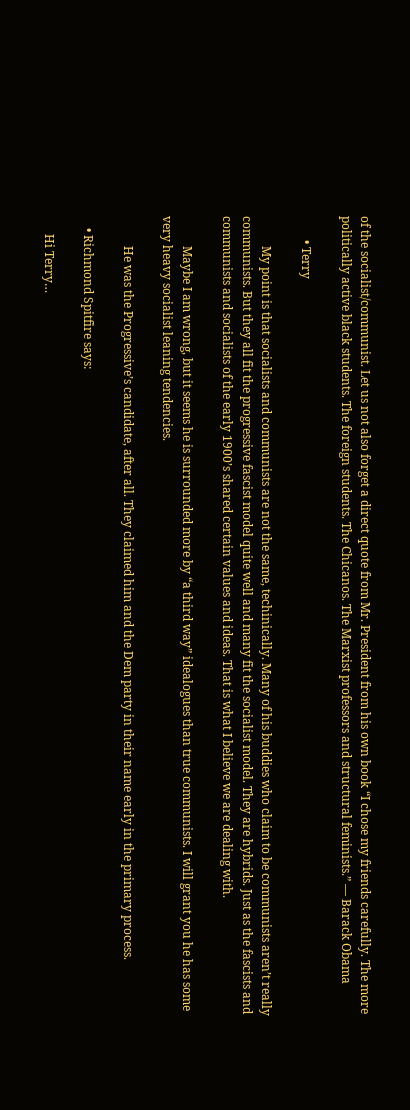of the socialist/communist. Let us not also forget a direct quote from Mr. President from his own book “I chose my friends carefully. The more politically active black students. The foreign students. The Chicanos. The Marxist professors and structural feminists.” — Barack Obama

        • Terry

          My point is that socialists and communists are not the same, techinically. Many of his buddies who claim to be communists aren’t really communists. But they all fit the progressive fascist model quite well and many fit the socialist model. They are hybrids. Just as the fascists and communists and socialists of the early 1900’s shared certain values and ideas. That is what I believe we are dealing with.

          Maybe I am wrong, but it seems he is surrounded more by “a third way” idealogues than true communists. I will grant you he has some very heavy socialist leaning tendencies.

          He was the Progressive’s candidate, after all. They claimed him and the Dem party in their name early in the primary process.

    • Richmond Spitfire says:

      Hi Terry…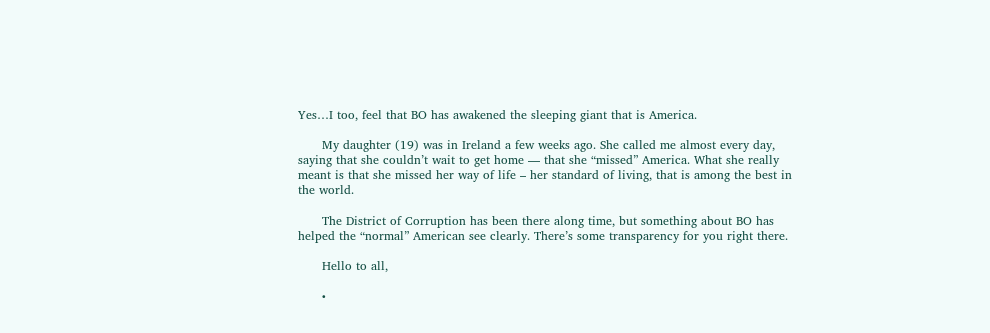Yes…I too, feel that BO has awakened the sleeping giant that is America.

      My daughter (19) was in Ireland a few weeks ago. She called me almost every day, saying that she couldn’t wait to get home — that she “missed” America. What she really meant is that she missed her way of life – her standard of living, that is among the best in the world.

      The District of Corruption has been there along time, but something about BO has helped the “normal” American see clearly. There’s some transparency for you right there.

      Hello to all,

      •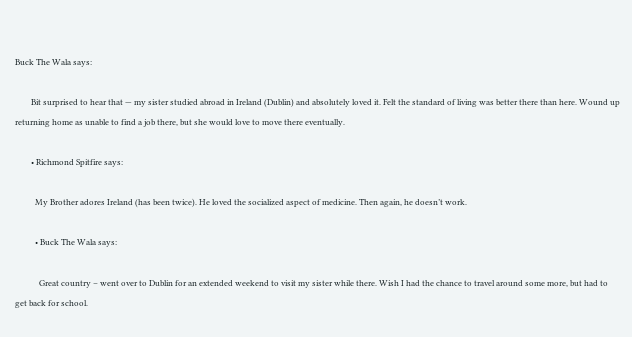Buck The Wala says:

        Bit surprised to hear that — my sister studied abroad in Ireland (Dublin) and absolutely loved it. Felt the standard of living was better there than here. Wound up returning home as unable to find a job there, but she would love to move there eventually.

        • Richmond Spitfire says:

          My Brother adores Ireland (has been twice). He loved the socialized aspect of medicine. Then again, he doesn’t work.

          • Buck The Wala says:

            Great country – went over to Dublin for an extended weekend to visit my sister while there. Wish I had the chance to travel around some more, but had to get back for school.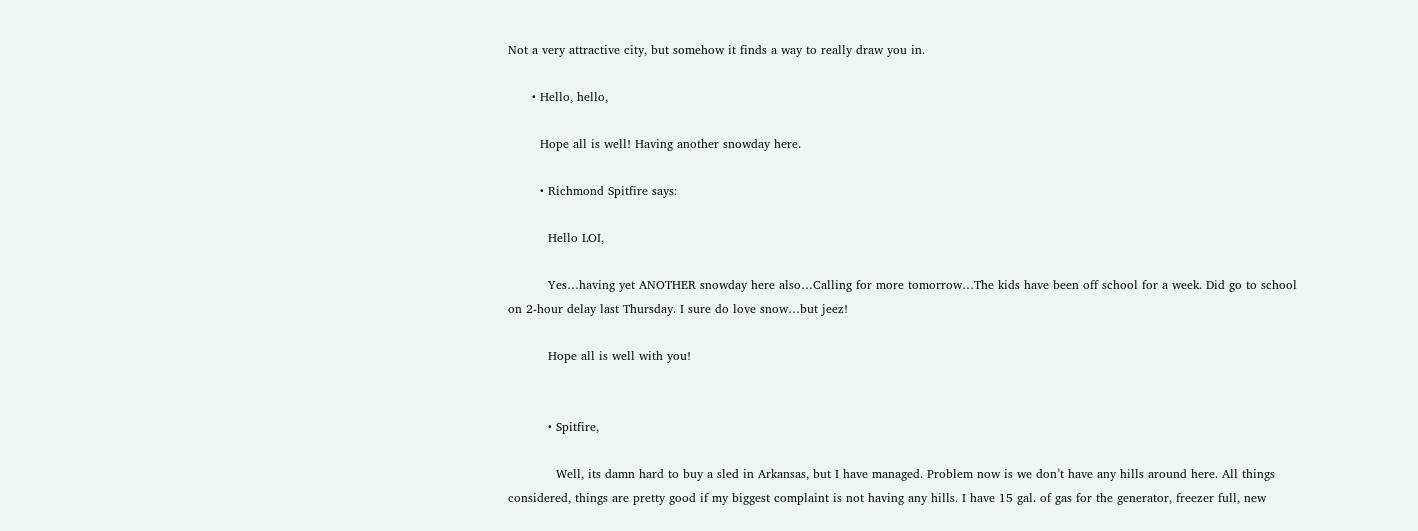Not a very attractive city, but somehow it finds a way to really draw you in.

      • Hello, hello,

        Hope all is well! Having another snowday here.

        • Richmond Spitfire says:

          Hello LOI,

          Yes…having yet ANOTHER snowday here also…Calling for more tomorrow…The kids have been off school for a week. Did go to school on 2-hour delay last Thursday. I sure do love snow…but jeez!

          Hope all is well with you!


          • Spitfire,

            Well, its damn hard to buy a sled in Arkansas, but I have managed. Problem now is we don’t have any hills around here. All things considered, things are pretty good if my biggest complaint is not having any hills. I have 15 gal. of gas for the generator, freezer full, new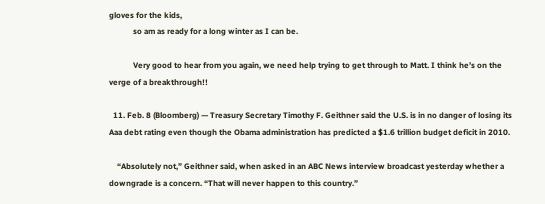gloves for the kids,
            so am as ready for a long winter as I can be.

            Very good to hear from you again, we need help trying to get through to Matt. I think he’s on the verge of a breakthrough!!

  11. Feb. 8 (Bloomberg) — Treasury Secretary Timothy F. Geithner said the U.S. is in no danger of losing its Aaa debt rating even though the Obama administration has predicted a $1.6 trillion budget deficit in 2010.

    “Absolutely not,” Geithner said, when asked in an ABC News interview broadcast yesterday whether a downgrade is a concern. “That will never happen to this country.”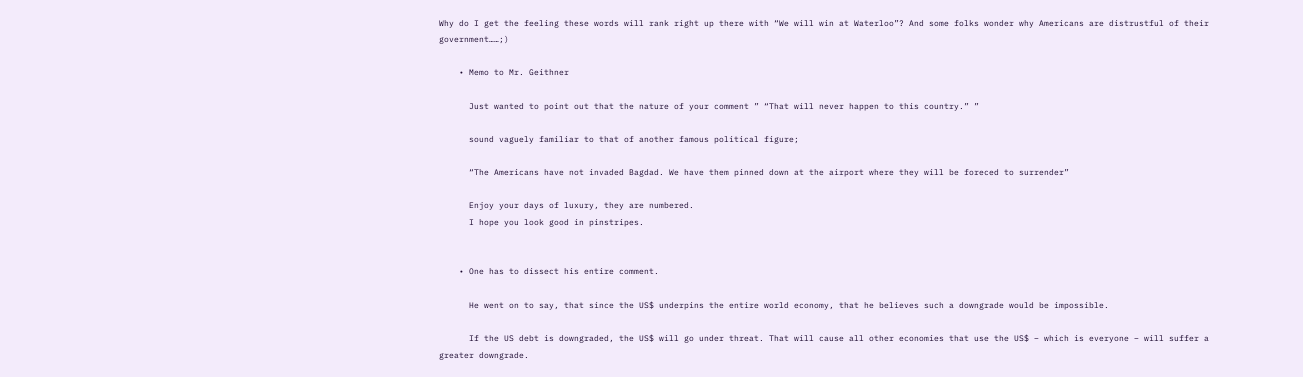Why do I get the feeling these words will rank right up there with “We will win at Waterloo”? And some folks wonder why Americans are distrustful of their government……;)

    • Memo to Mr. Geithner

      Just wanted to point out that the nature of your comment ” “That will never happen to this country.” ”

      sound vaguely familiar to that of another famous political figure;

      “The Americans have not invaded Bagdad. We have them pinned down at the airport where they will be foreced to surrender”

      Enjoy your days of luxury, they are numbered.
      I hope you look good in pinstripes.


    • One has to dissect his entire comment.

      He went on to say, that since the US$ underpins the entire world economy, that he believes such a downgrade would be impossible.

      If the US debt is downgraded, the US$ will go under threat. That will cause all other economies that use the US$ – which is everyone – will suffer a greater downgrade.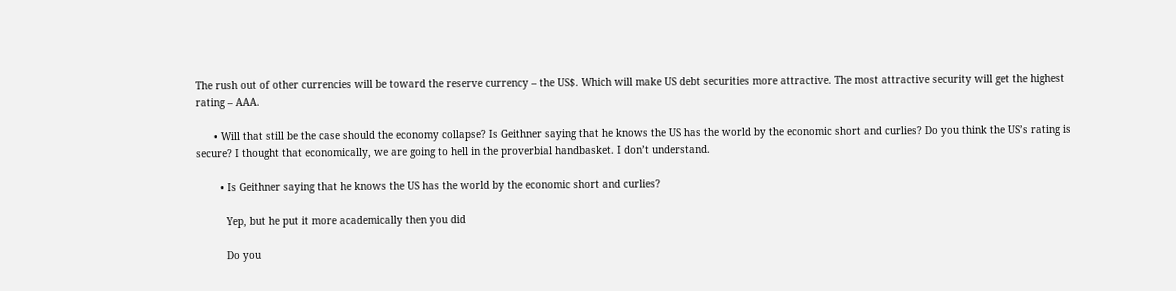The rush out of other currencies will be toward the reserve currency – the US$. Which will make US debt securities more attractive. The most attractive security will get the highest rating – AAA.

      • Will that still be the case should the economy collapse? Is Geithner saying that he knows the US has the world by the economic short and curlies? Do you think the US’s rating is secure? I thought that economically, we are going to hell in the proverbial handbasket. I don’t understand.

        • Is Geithner saying that he knows the US has the world by the economic short and curlies?

          Yep, but he put it more academically then you did

          Do you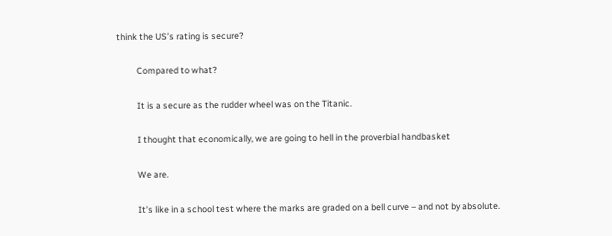think the US’s rating is secure?

          Compared to what?

          It is a secure as the rudder wheel was on the Titanic.

          I thought that economically, we are going to hell in the proverbial handbasket

          We are.

          It’s like in a school test where the marks are graded on a bell curve – and not by absolute.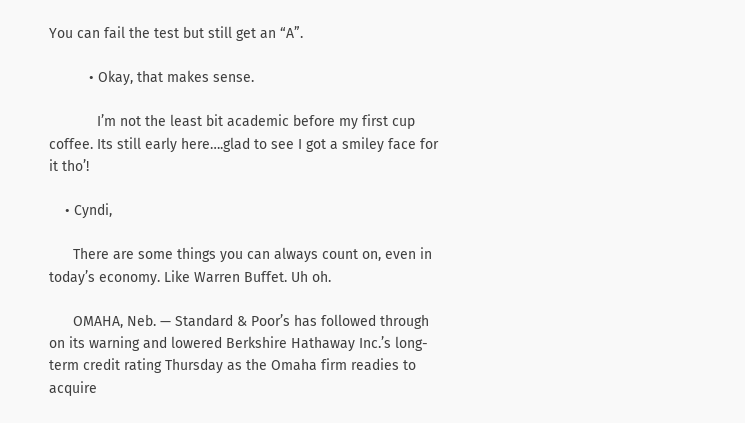You can fail the test but still get an “A”.

          • Okay, that makes sense.

            I’m not the least bit academic before my first cup coffee. Its still early here….glad to see I got a smiley face for it tho’!

    • Cyndi,

      There are some things you can always count on, even in today’s economy. Like Warren Buffet. Uh oh.

      OMAHA, Neb. — Standard & Poor’s has followed through on its warning and lowered Berkshire Hathaway Inc.’s long-term credit rating Thursday as the Omaha firm readies to acquire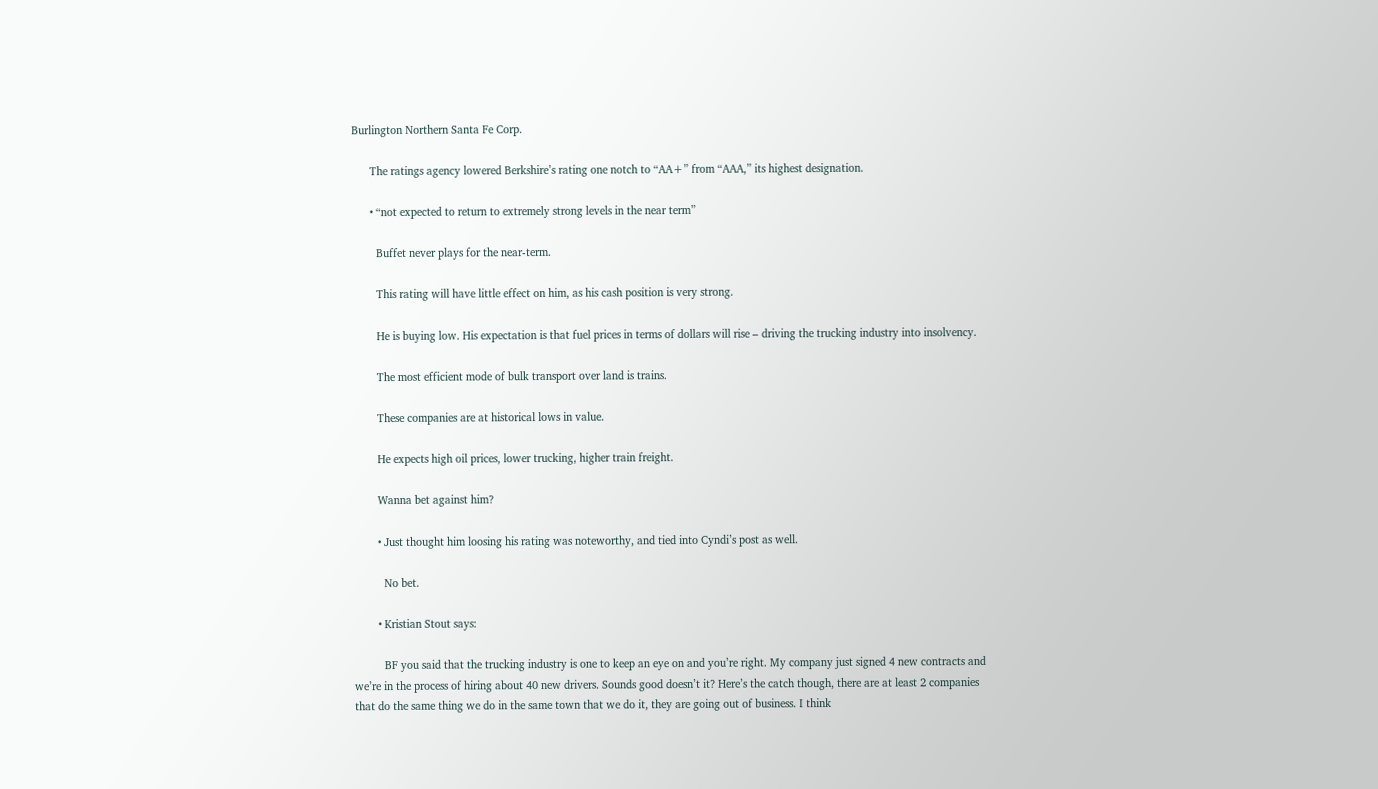Burlington Northern Santa Fe Corp.

      The ratings agency lowered Berkshire’s rating one notch to “AA+” from “AAA,” its highest designation.

      • “not expected to return to extremely strong levels in the near term”

        Buffet never plays for the near-term.

        This rating will have little effect on him, as his cash position is very strong.

        He is buying low. His expectation is that fuel prices in terms of dollars will rise – driving the trucking industry into insolvency.

        The most efficient mode of bulk transport over land is trains.

        These companies are at historical lows in value.

        He expects high oil prices, lower trucking, higher train freight.

        Wanna bet against him?

        • Just thought him loosing his rating was noteworthy, and tied into Cyndi’s post as well.

          No bet.

        • Kristian Stout says:

          BF you said that the trucking industry is one to keep an eye on and you’re right. My company just signed 4 new contracts and we’re in the process of hiring about 40 new drivers. Sounds good doesn’t it? Here’s the catch though, there are at least 2 companies that do the same thing we do in the same town that we do it, they are going out of business. I think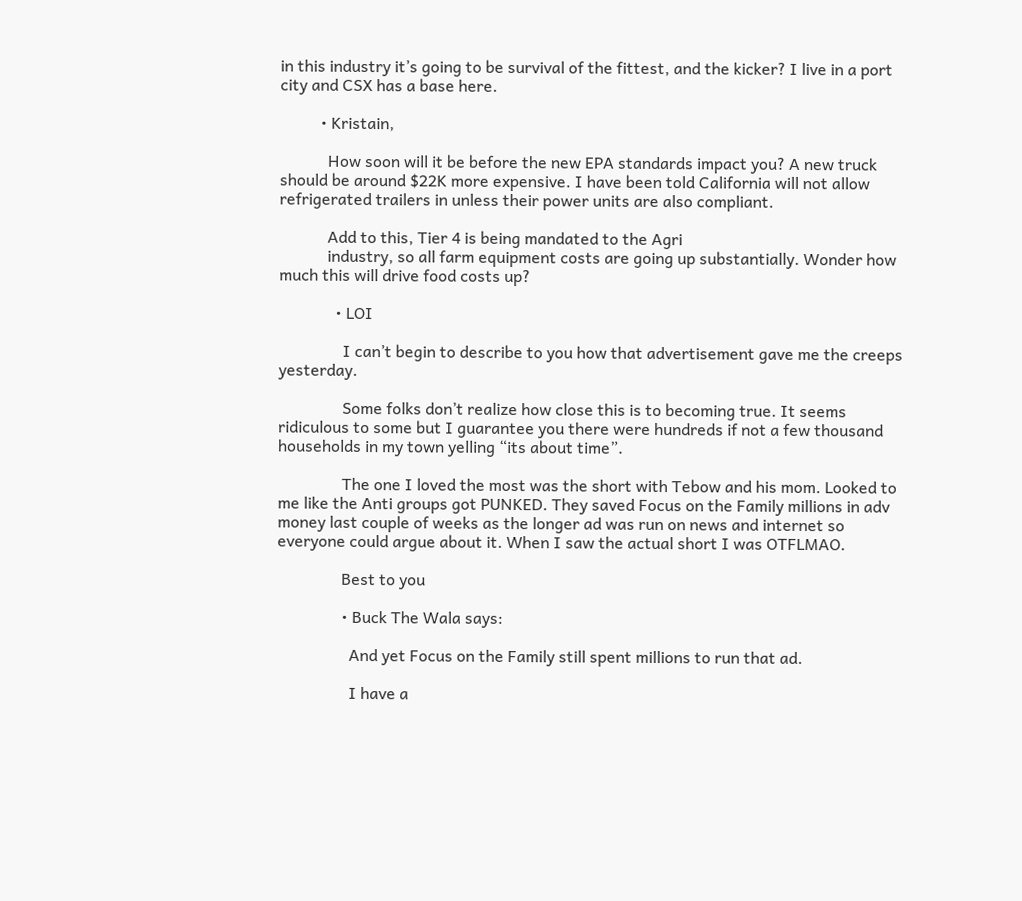in this industry it’s going to be survival of the fittest, and the kicker? I live in a port city and CSX has a base here.

          • Kristain,

            How soon will it be before the new EPA standards impact you? A new truck should be around $22K more expensive. I have been told California will not allow refrigerated trailers in unless their power units are also compliant.

            Add to this, Tier 4 is being mandated to the Agri
            industry, so all farm equipment costs are going up substantially. Wonder how much this will drive food costs up?

              • LOI

                I can’t begin to describe to you how that advertisement gave me the creeps yesterday.

                Some folks don’t realize how close this is to becoming true. It seems ridiculous to some but I guarantee you there were hundreds if not a few thousand households in my town yelling “its about time”.

                The one I loved the most was the short with Tebow and his mom. Looked to me like the Anti groups got PUNKED. They saved Focus on the Family millions in adv money last couple of weeks as the longer ad was run on news and internet so everyone could argue about it. When I saw the actual short I was OTFLMAO.

                Best to you

                • Buck The Wala says:

                  And yet Focus on the Family still spent millions to run that ad.

                  I have a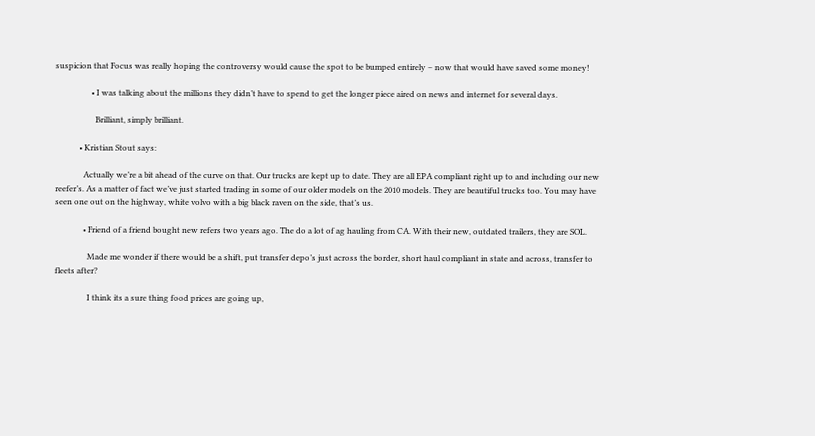suspicion that Focus was really hoping the controversy would cause the spot to be bumped entirely – now that would have saved some money!

                  • I was talking about the millions they didn’t have to spend to get the longer piece aired on news and internet for several days.

                    Brilliant, simply brilliant.

            • Kristian Stout says:

              Actually we’re a bit ahead of the curve on that. Our trucks are kept up to date. They are all EPA compliant right up to and including our new reefer’s. As a matter of fact we’ve just started trading in some of our older models on the 2010 models. They are beautiful trucks too. You may have seen one out on the highway, white volvo with a big black raven on the side, that’s us.

              • Friend of a friend bought new refers two years ago. The do a lot of ag hauling from CA. With their new, outdated trailers, they are SOL.

                Made me wonder if there would be a shift, put transfer depo’s just across the border, short haul compliant in state and across, transfer to fleets after?

                I think its a sure thing food prices are going up,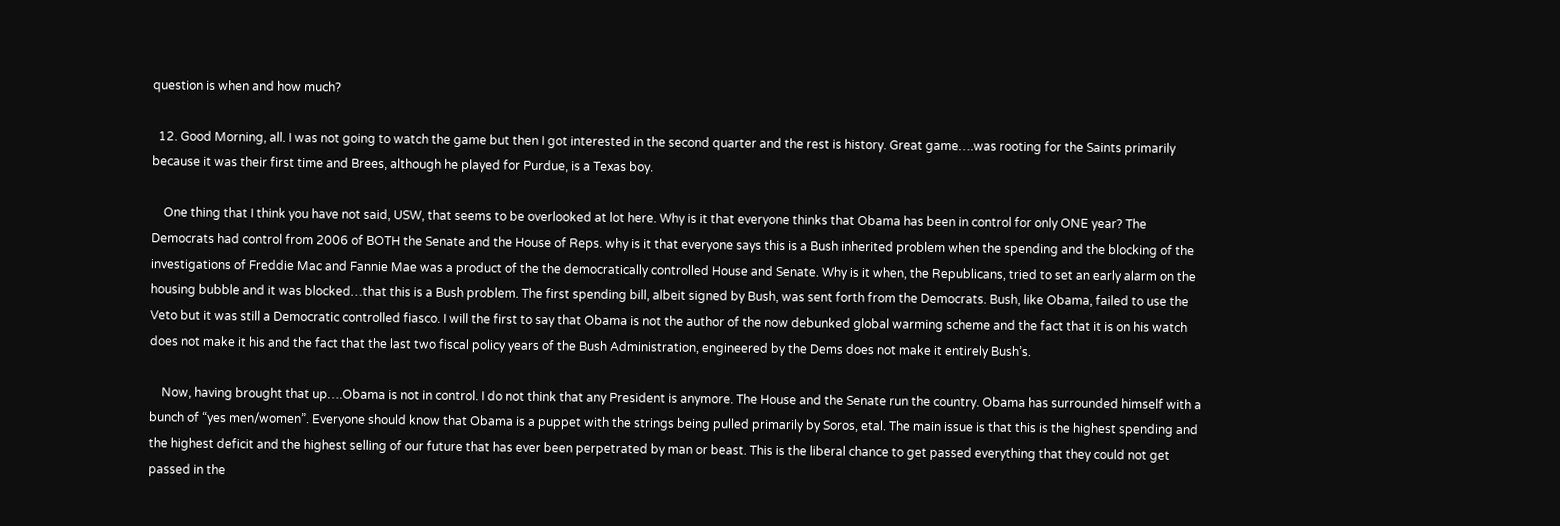question is when and how much?

  12. Good Morning, all. I was not going to watch the game but then I got interested in the second quarter and the rest is history. Great game….was rooting for the Saints primarily because it was their first time and Brees, although he played for Purdue, is a Texas boy.

    One thing that I think you have not said, USW, that seems to be overlooked at lot here. Why is it that everyone thinks that Obama has been in control for only ONE year? The Democrats had control from 2006 of BOTH the Senate and the House of Reps. why is it that everyone says this is a Bush inherited problem when the spending and the blocking of the investigations of Freddie Mac and Fannie Mae was a product of the the democratically controlled House and Senate. Why is it when, the Republicans, tried to set an early alarm on the housing bubble and it was blocked…that this is a Bush problem. The first spending bill, albeit signed by Bush, was sent forth from the Democrats. Bush, like Obama, failed to use the Veto but it was still a Democratic controlled fiasco. I will the first to say that Obama is not the author of the now debunked global warming scheme and the fact that it is on his watch does not make it his and the fact that the last two fiscal policy years of the Bush Administration, engineered by the Dems does not make it entirely Bush’s.

    Now, having brought that up….Obama is not in control. I do not think that any President is anymore. The House and the Senate run the country. Obama has surrounded himself with a bunch of “yes men/women”. Everyone should know that Obama is a puppet with the strings being pulled primarily by Soros, etal. The main issue is that this is the highest spending and the highest deficit and the highest selling of our future that has ever been perpetrated by man or beast. This is the liberal chance to get passed everything that they could not get passed in the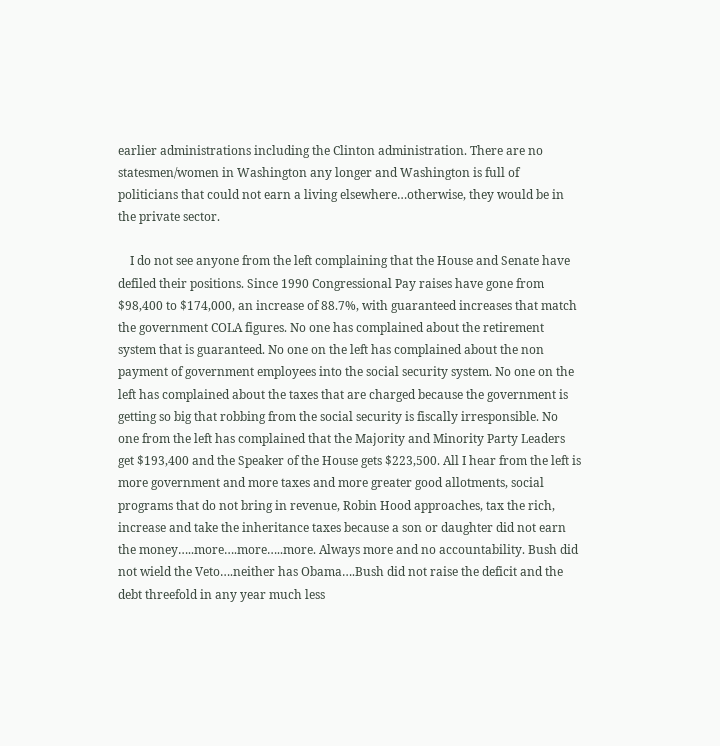earlier administrations including the Clinton administration. There are no statesmen/women in Washington any longer and Washington is full of politicians that could not earn a living elsewhere…otherwise, they would be in the private sector.

    I do not see anyone from the left complaining that the House and Senate have defiled their positions. Since 1990 Congressional Pay raises have gone from $98,400 to $174,000, an increase of 88.7%, with guaranteed increases that match the government COLA figures. No one has complained about the retirement system that is guaranteed. No one on the left has complained about the non payment of government employees into the social security system. No one on the left has complained about the taxes that are charged because the government is getting so big that robbing from the social security is fiscally irresponsible. No one from the left has complained that the Majority and Minority Party Leaders get $193,400 and the Speaker of the House gets $223,500. All I hear from the left is more government and more taxes and more greater good allotments, social programs that do not bring in revenue, Robin Hood approaches, tax the rich, increase and take the inheritance taxes because a son or daughter did not earn the money…..more….more…..more. Always more and no accountability. Bush did not wield the Veto….neither has Obama….Bush did not raise the deficit and the debt threefold in any year much less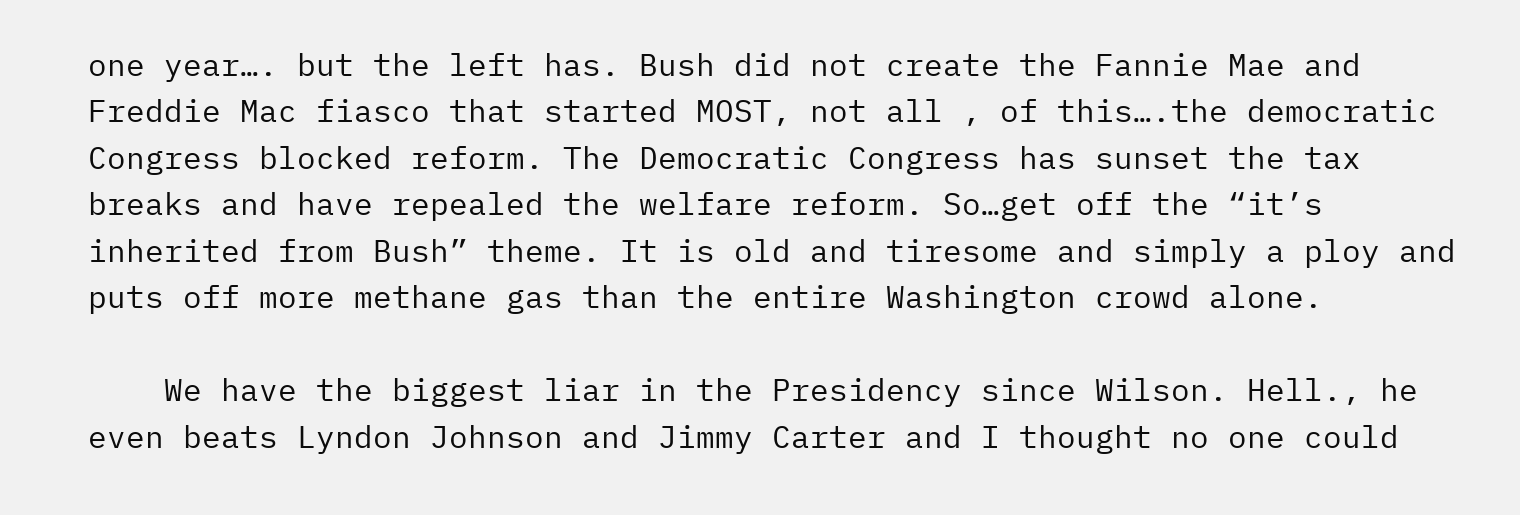one year…. but the left has. Bush did not create the Fannie Mae and Freddie Mac fiasco that started MOST, not all , of this….the democratic Congress blocked reform. The Democratic Congress has sunset the tax breaks and have repealed the welfare reform. So…get off the “it’s inherited from Bush” theme. It is old and tiresome and simply a ploy and puts off more methane gas than the entire Washington crowd alone.

    We have the biggest liar in the Presidency since Wilson. Hell., he even beats Lyndon Johnson and Jimmy Carter and I thought no one could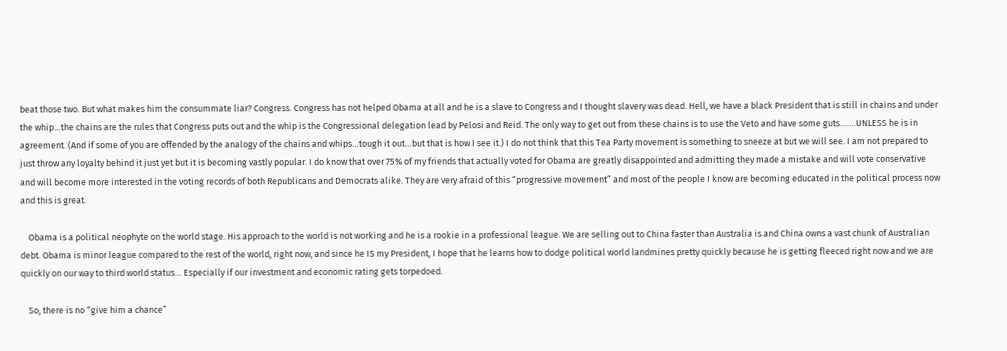beat those two. But what makes him the consummate liar? Congress. Congress has not helped Obama at all and he is a slave to Congress and I thought slavery was dead. Hell, we have a black President that is still in chains and under the whip…the chains are the rules that Congress puts out and the whip is the Congressional delegation lead by Pelosi and Reid. The only way to get out from these chains is to use the Veto and have some guts…….UNLESS he is in agreement. (And if some of you are offended by the analogy of the chains and whips…tough it out…but that is how I see it.) I do not think that this Tea Party movement is something to sneeze at but we will see. I am not prepared to just throw any loyalty behind it just yet but it is becoming vastly popular. I do know that over 75% of my friends that actually voted for Obama are greatly disappointed and admitting they made a mistake and will vote conservative and will become more interested in the voting records of both Republicans and Democrats alike. They are very afraid of this “progressive movement” and most of the people I know are becoming educated in the political process now and this is great.

    Obama is a political neophyte on the world stage. His approach to the world is not working and he is a rookie in a professional league. We are selling out to China faster than Australia is and China owns a vast chunk of Australian debt. Obama is minor league compared to the rest of the world, right now, and since he IS my President, I hope that he learns how to dodge political world landmines pretty quickly because he is getting fleeced right now and we are quickly on our way to third world status… Especially if our investment and economic rating gets torpedoed.

    So, there is no “give him a chance”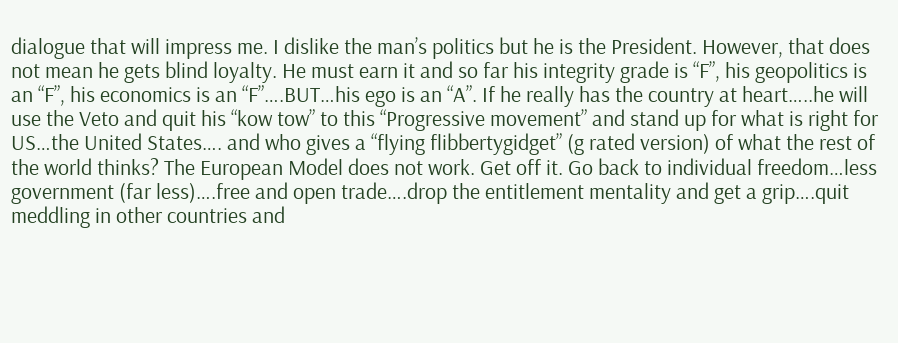dialogue that will impress me. I dislike the man’s politics but he is the President. However, that does not mean he gets blind loyalty. He must earn it and so far his integrity grade is “F”, his geopolitics is an “F”, his economics is an “F”….BUT…his ego is an “A”. If he really has the country at heart…..he will use the Veto and quit his “kow tow” to this “Progressive movement” and stand up for what is right for US…the United States…. and who gives a “flying flibbertygidget” (g rated version) of what the rest of the world thinks? The European Model does not work. Get off it. Go back to individual freedom…less government (far less)….free and open trade….drop the entitlement mentality and get a grip….quit meddling in other countries and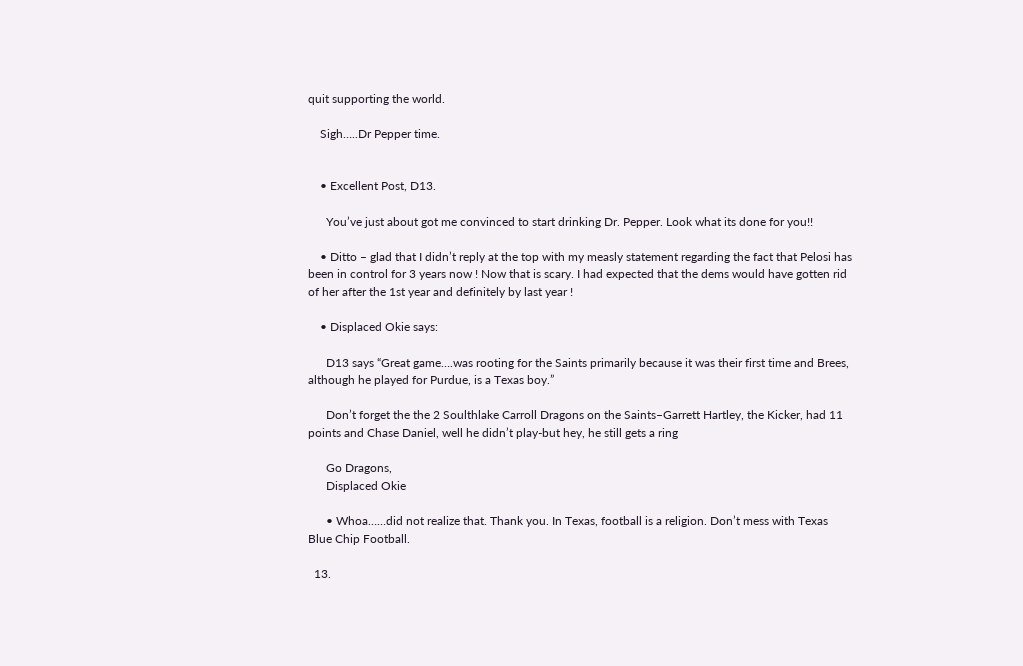quit supporting the world.

    Sigh…..Dr Pepper time.


    • Excellent Post, D13.

      You’ve just about got me convinced to start drinking Dr. Pepper. Look what its done for you!!

    • Ditto – glad that I didn’t reply at the top with my measly statement regarding the fact that Pelosi has been in control for 3 years now ! Now that is scary. I had expected that the dems would have gotten rid of her after the 1st year and definitely by last year !

    • Displaced Okie says:

      D13 says “Great game….was rooting for the Saints primarily because it was their first time and Brees, although he played for Purdue, is a Texas boy.”

      Don’t forget the the 2 Soulthlake Carroll Dragons on the Saints–Garrett Hartley, the Kicker, had 11 points and Chase Daniel, well he didn’t play-but hey, he still gets a ring

      Go Dragons,
      Displaced Okie

      • Whoa……did not realize that. Thank you. In Texas, football is a religion. Don’t mess with Texas Blue Chip Football.

  13.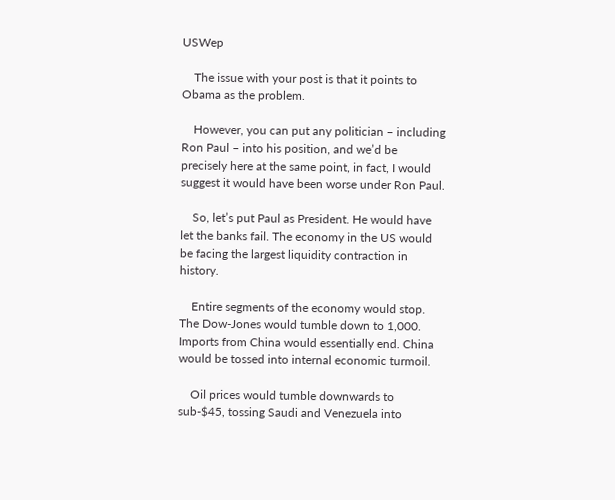USWep

    The issue with your post is that it points to Obama as the problem.

    However, you can put any politician – including Ron Paul – into his position, and we’d be precisely here at the same point, in fact, I would suggest it would have been worse under Ron Paul.

    So, let’s put Paul as President. He would have let the banks fail. The economy in the US would be facing the largest liquidity contraction in history.

    Entire segments of the economy would stop. The Dow-Jones would tumble down to 1,000. Imports from China would essentially end. China would be tossed into internal economic turmoil.

    Oil prices would tumble downwards to sub-$45, tossing Saudi and Venezuela into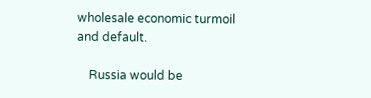wholesale economic turmoil and default.

    Russia would be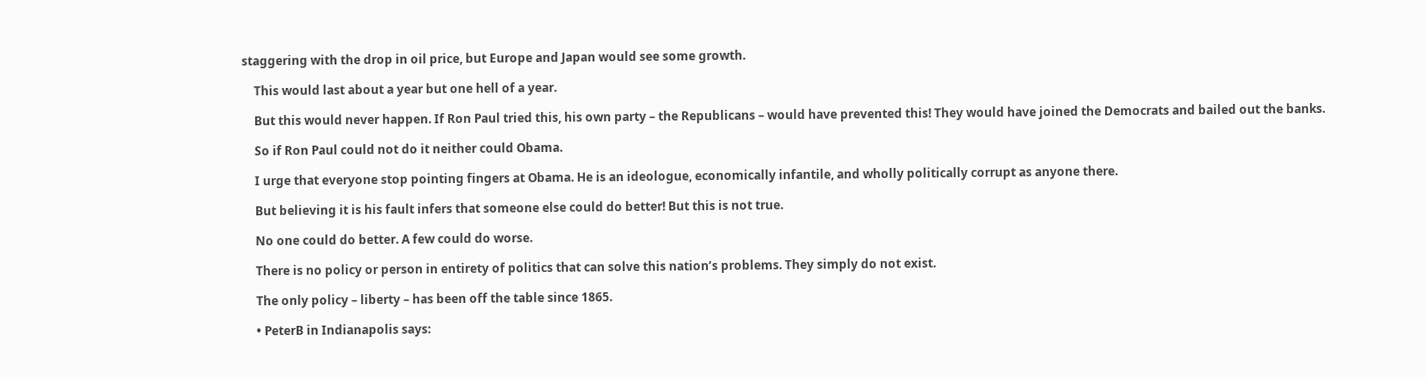staggering with the drop in oil price, but Europe and Japan would see some growth.

    This would last about a year but one hell of a year.

    But this would never happen. If Ron Paul tried this, his own party – the Republicans – would have prevented this! They would have joined the Democrats and bailed out the banks.

    So if Ron Paul could not do it neither could Obama.

    I urge that everyone stop pointing fingers at Obama. He is an ideologue, economically infantile, and wholly politically corrupt as anyone there.

    But believing it is his fault infers that someone else could do better! But this is not true.

    No one could do better. A few could do worse.

    There is no policy or person in entirety of politics that can solve this nation’s problems. They simply do not exist.

    The only policy – liberty – has been off the table since 1865.

    • PeterB in Indianapolis says: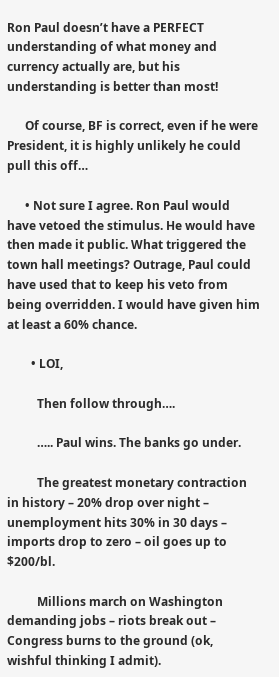Ron Paul doesn’t have a PERFECT understanding of what money and currency actually are, but his understanding is better than most!

      Of course, BF is correct, even if he were President, it is highly unlikely he could pull this off…

      • Not sure I agree. Ron Paul would have vetoed the stimulus. He would have then made it public. What triggered the town hall meetings? Outrage, Paul could have used that to keep his veto from being overridden. I would have given him at least a 60% chance.

        • LOI,

          Then follow through….

          ….. Paul wins. The banks go under.

          The greatest monetary contraction in history – 20% drop over night – unemployment hits 30% in 30 days – imports drop to zero – oil goes up to $200/bl.

          Millions march on Washington demanding jobs – riots break out – Congress burns to the ground (ok, wishful thinking I admit).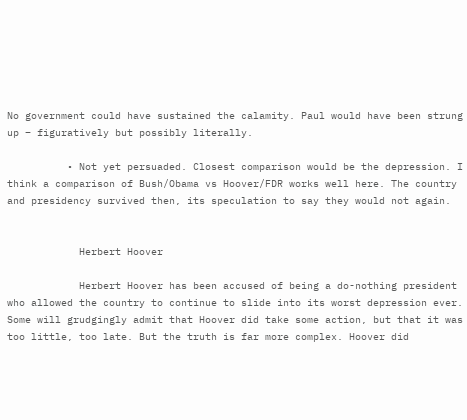No government could have sustained the calamity. Paul would have been strung up – figuratively but possibly literally.

          • Not yet persuaded. Closest comparison would be the depression. I think a comparison of Bush/Obama vs Hoover/FDR works well here. The country and presidency survived then, its speculation to say they would not again.


            Herbert Hoover

            Herbert Hoover has been accused of being a do-nothing president who allowed the country to continue to slide into its worst depression ever. Some will grudgingly admit that Hoover did take some action, but that it was too little, too late. But the truth is far more complex. Hoover did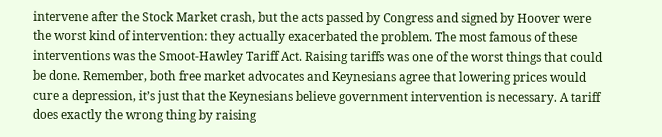intervene after the Stock Market crash, but the acts passed by Congress and signed by Hoover were the worst kind of intervention: they actually exacerbated the problem. The most famous of these interventions was the Smoot-Hawley Tariff Act. Raising tariffs was one of the worst things that could be done. Remember, both free market advocates and Keynesians agree that lowering prices would cure a depression, it’s just that the Keynesians believe government intervention is necessary. A tariff does exactly the wrong thing by raising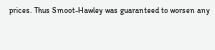prices. Thus Smoot-Hawley was guaranteed to worsen any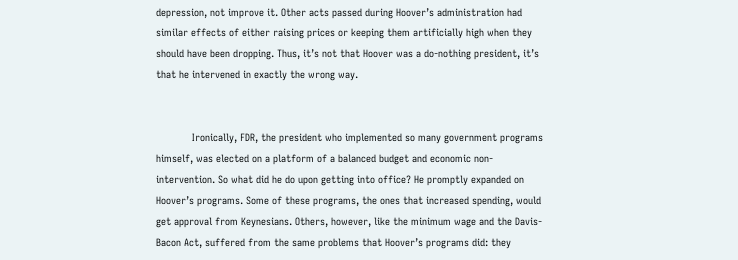depression, not improve it. Other acts passed during Hoover’s administration had similar effects of either raising prices or keeping them artificially high when they should have been dropping. Thus, it’s not that Hoover was a do-nothing president, it’s that he intervened in exactly the wrong way.


            Ironically, FDR, the president who implemented so many government programs himself, was elected on a platform of a balanced budget and economic non-intervention. So what did he do upon getting into office? He promptly expanded on Hoover’s programs. Some of these programs, the ones that increased spending, would get approval from Keynesians. Others, however, like the minimum wage and the Davis-Bacon Act, suffered from the same problems that Hoover’s programs did: they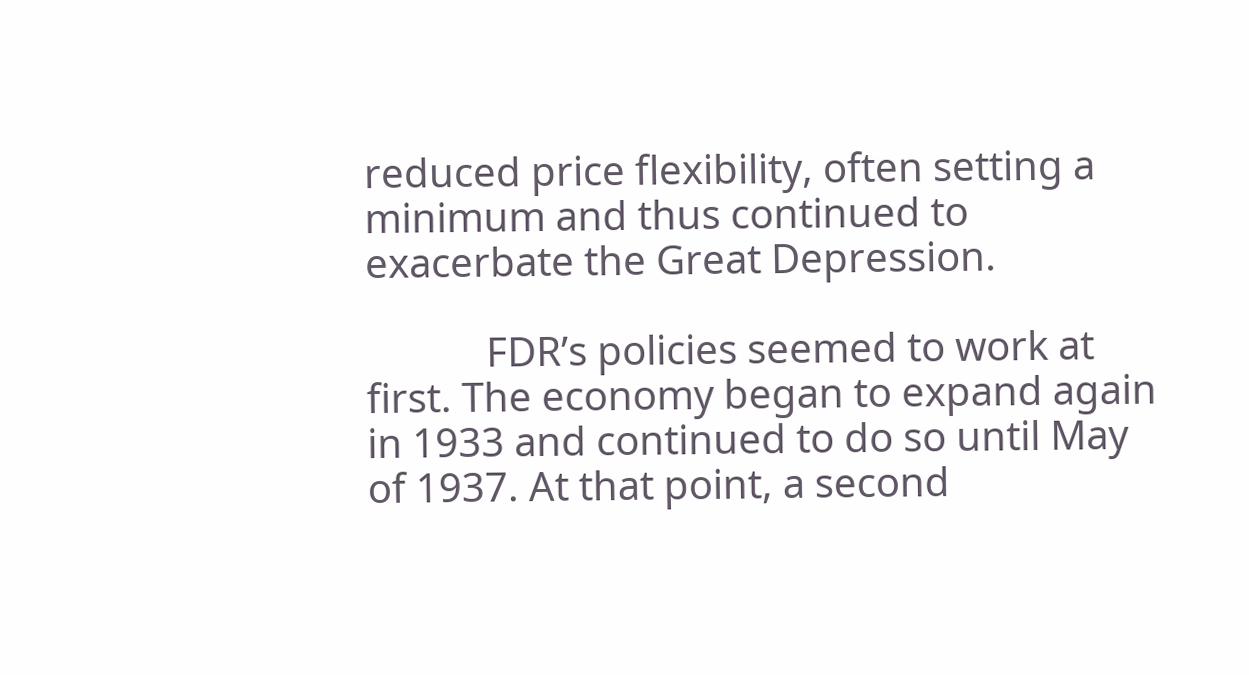reduced price flexibility, often setting a minimum and thus continued to exacerbate the Great Depression.

            FDR’s policies seemed to work at first. The economy began to expand again in 1933 and continued to do so until May of 1937. At that point, a second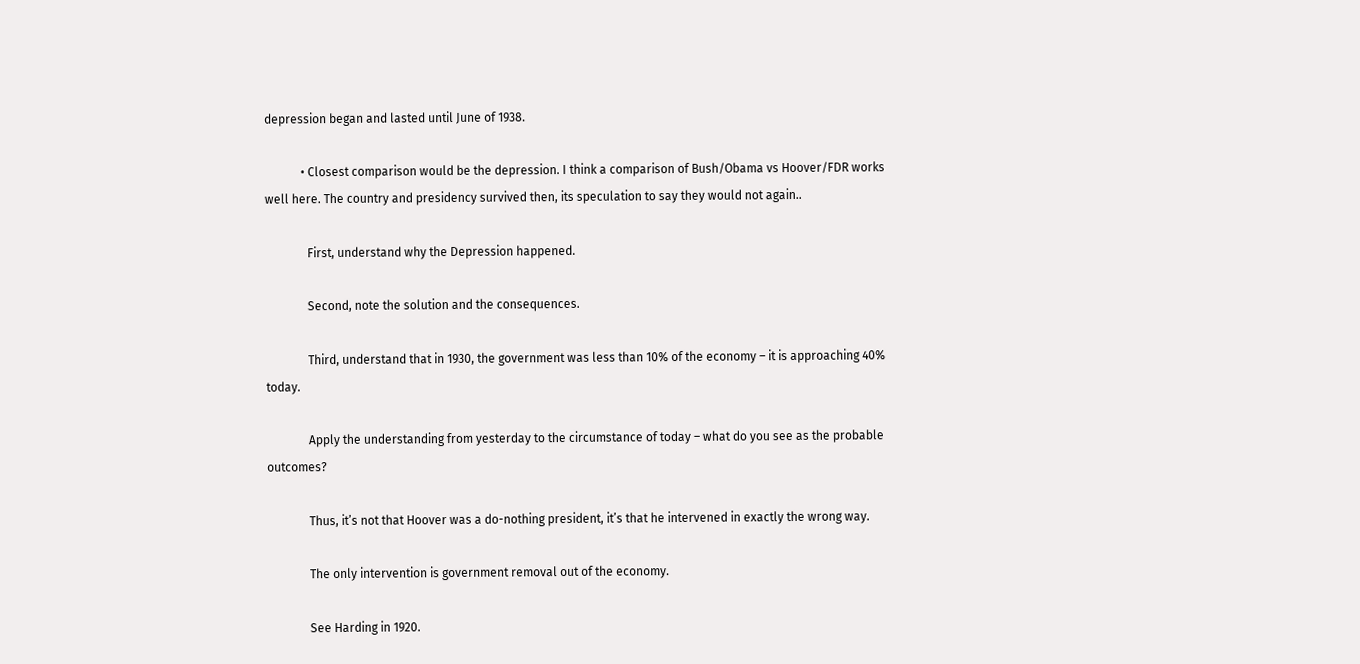depression began and lasted until June of 1938.

            • Closest comparison would be the depression. I think a comparison of Bush/Obama vs Hoover/FDR works well here. The country and presidency survived then, its speculation to say they would not again..

              First, understand why the Depression happened.

              Second, note the solution and the consequences.

              Third, understand that in 1930, the government was less than 10% of the economy – it is approaching 40% today.

              Apply the understanding from yesterday to the circumstance of today – what do you see as the probable outcomes?

              Thus, it’s not that Hoover was a do-nothing president, it’s that he intervened in exactly the wrong way.

              The only intervention is government removal out of the economy.

              See Harding in 1920.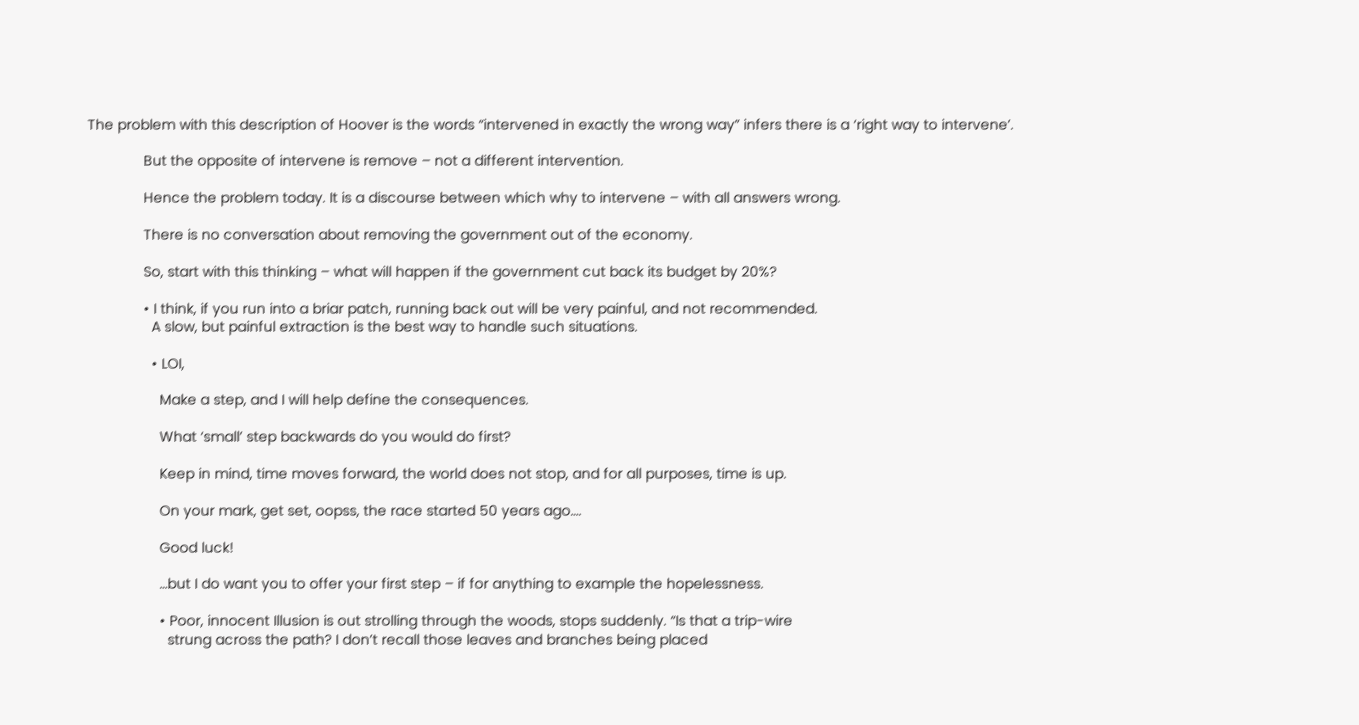The problem with this description of Hoover is the words “intervened in exactly the wrong way” infers there is a ‘right way to intervene’.

              But the opposite of intervene is remove – not a different intervention.

              Hence the problem today. It is a discourse between which why to intervene – with all answers wrong.

              There is no conversation about removing the government out of the economy.

              So, start with this thinking – what will happen if the government cut back its budget by 20%?

              • I think, if you run into a briar patch, running back out will be very painful, and not recommended.
                A slow, but painful extraction is the best way to handle such situations.

                • LOI,

                  Make a step, and I will help define the consequences.

                  What ‘small’ step backwards do you would do first?

                  Keep in mind, time moves forward, the world does not stop, and for all purposes, time is up.

                  On your mark, get set, oopss, the race started 50 years ago….

                  Good luck!

                  …but I do want you to offer your first step – if for anything to example the hopelessness.

                  • Poor, innocent Illusion is out strolling through the woods, stops suddenly. “Is that a trip-wire
                    strung across the path? I don’t recall those leaves and branches being placed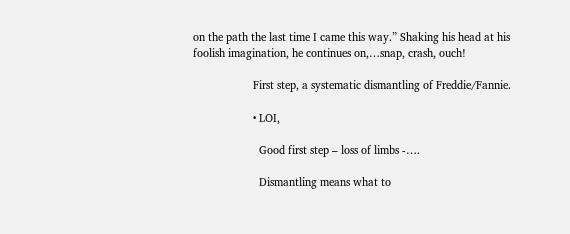on the path the last time I came this way.” Shaking his head at his foolish imagination, he continues on,…snap, crash, ouch!

                    First step, a systematic dismantling of Freddie/Fannie.

                    • LOI,

                      Good first step – loss of limbs -….

                      Dismantling means what to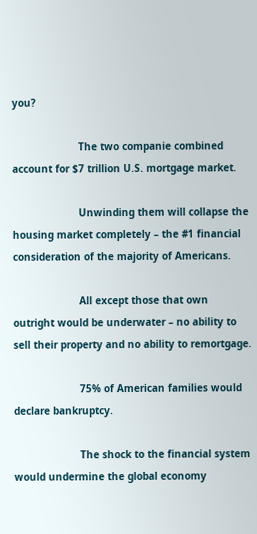you?

                      The two companie combined account for $7 trillion U.S. mortgage market.

                      Unwinding them will collapse the housing market completely – the #1 financial consideration of the majority of Americans.

                      All except those that own outright would be underwater – no ability to sell their property and no ability to remortgage.

                      75% of American families would declare bankruptcy.

                      The shock to the financial system would undermine the global economy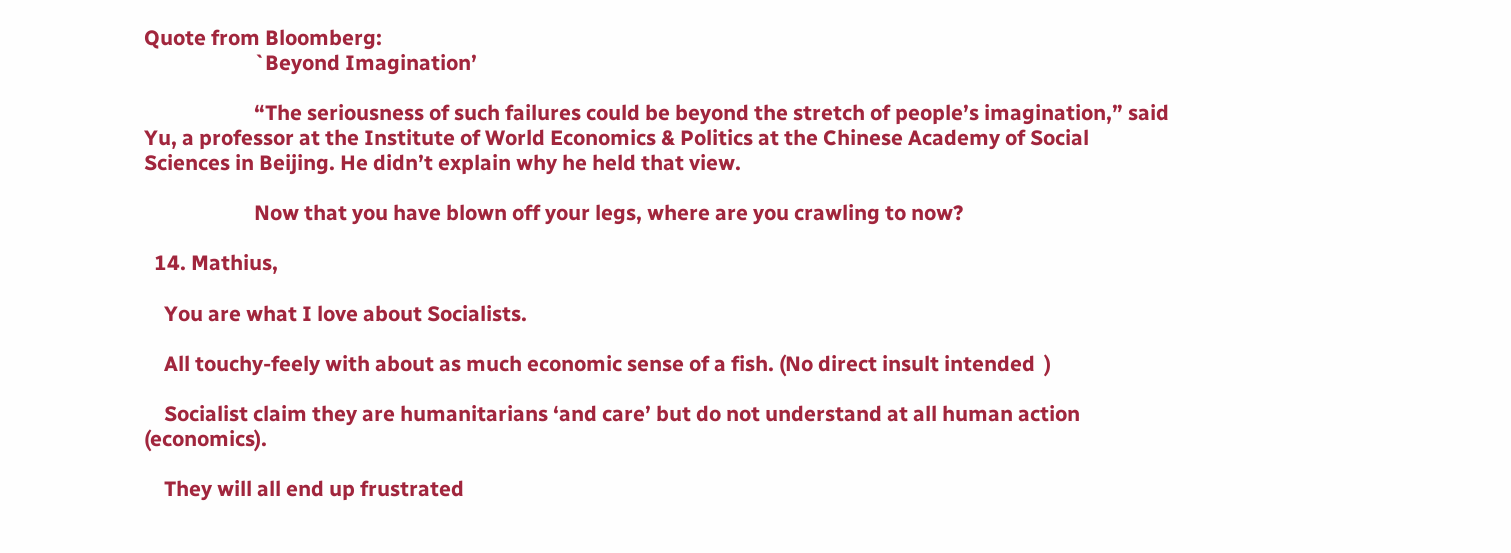Quote from Bloomberg:
                      `Beyond Imagination’

                      “The seriousness of such failures could be beyond the stretch of people’s imagination,” said Yu, a professor at the Institute of World Economics & Politics at the Chinese Academy of Social Sciences in Beijing. He didn’t explain why he held that view.

                      Now that you have blown off your legs, where are you crawling to now?

  14. Mathius,

    You are what I love about Socialists.

    All touchy-feely with about as much economic sense of a fish. (No direct insult intended  )

    Socialist claim they are humanitarians ‘and care’ but do not understand at all human action (economics).

    They will all end up frustrated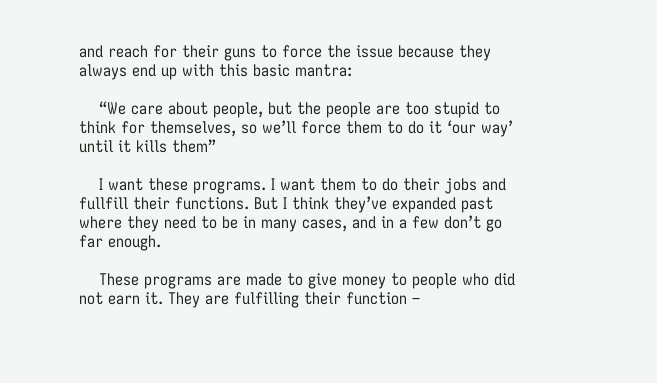and reach for their guns to force the issue because they always end up with this basic mantra:

    “We care about people, but the people are too stupid to think for themselves, so we’ll force them to do it ‘our way’ until it kills them”

    I want these programs. I want them to do their jobs and fullfill their functions. But I think they’ve expanded past where they need to be in many cases, and in a few don’t go far enough.

    These programs are made to give money to people who did not earn it. They are fulfilling their function –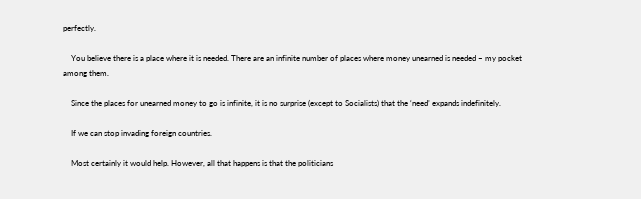perfectly.

    You believe there is a place where it is needed. There are an infinite number of places where money unearned is needed – my pocket among them.

    Since the places for unearned money to go is infinite, it is no surprise (except to Socialists) that the ‘need’ expands indefinitely.

    If we can stop invading foreign countries.

    Most certainly it would help. However, all that happens is that the politicians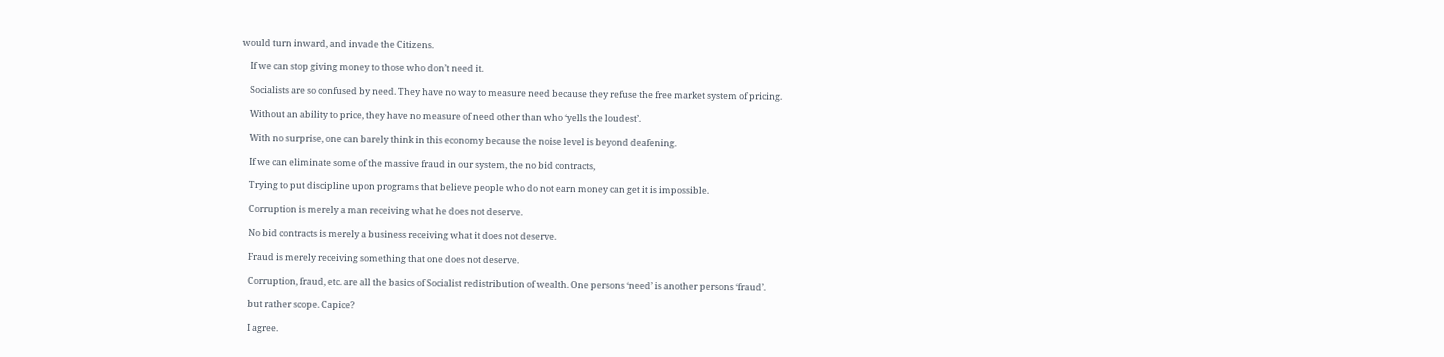would turn inward, and invade the Citizens.

    If we can stop giving money to those who don’t need it.

    Socialists are so confused by need. They have no way to measure need because they refuse the free market system of pricing.

    Without an ability to price, they have no measure of need other than who ‘yells the loudest’.

    With no surprise, one can barely think in this economy because the noise level is beyond deafening.

    If we can eliminate some of the massive fraud in our system, the no bid contracts,

    Trying to put discipline upon programs that believe people who do not earn money can get it is impossible.

    Corruption is merely a man receiving what he does not deserve.

    No bid contracts is merely a business receiving what it does not deserve.

    Fraud is merely receiving something that one does not deserve.

    Corruption, fraud, etc. are all the basics of Socialist redistribution of wealth. One persons ‘need’ is another persons ‘fraud’.

    but rather scope. Capice?

    I agree.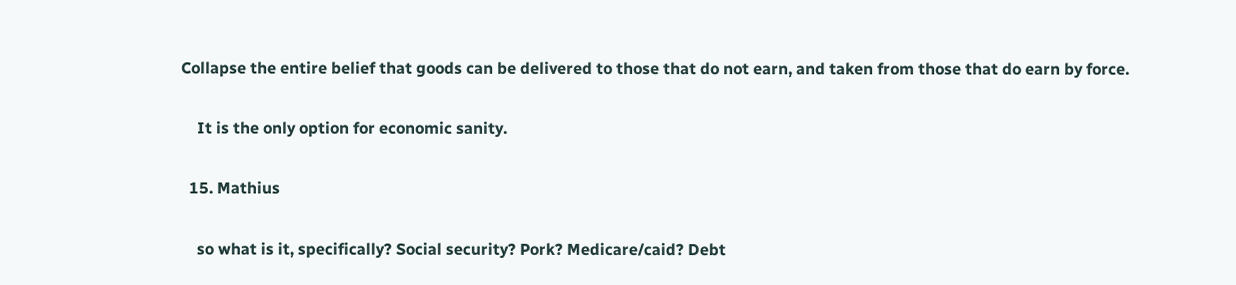Collapse the entire belief that goods can be delivered to those that do not earn, and taken from those that do earn by force.

    It is the only option for economic sanity.

  15. Mathius

    so what is it, specifically? Social security? Pork? Medicare/caid? Debt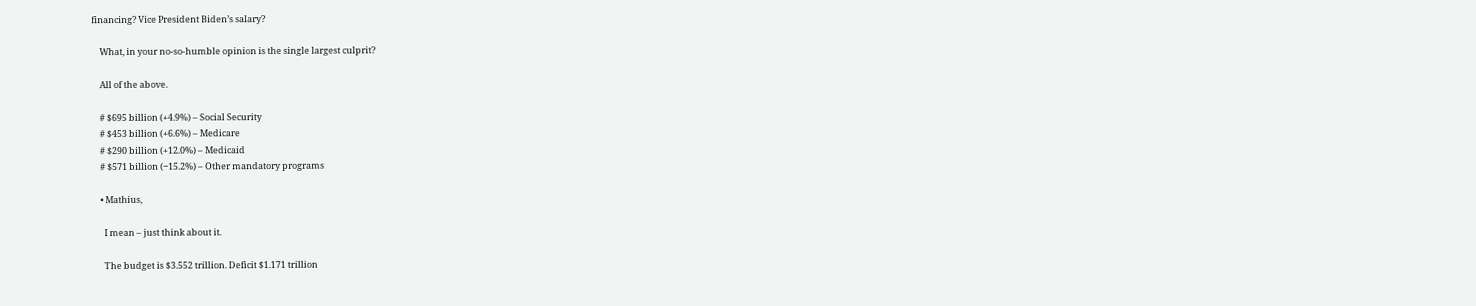financing? Vice President Biden’s salary?

    What, in your no-so-humble opinion is the single largest culprit?

    All of the above.

    # $695 billion (+4.9%) – Social Security
    # $453 billion (+6.6%) – Medicare
    # $290 billion (+12.0%) – Medicaid
    # $571 billion (−15.2%) – Other mandatory programs

    • Mathius,

      I mean – just think about it.

      The budget is $3.552 trillion. Deficit $1.171 trillion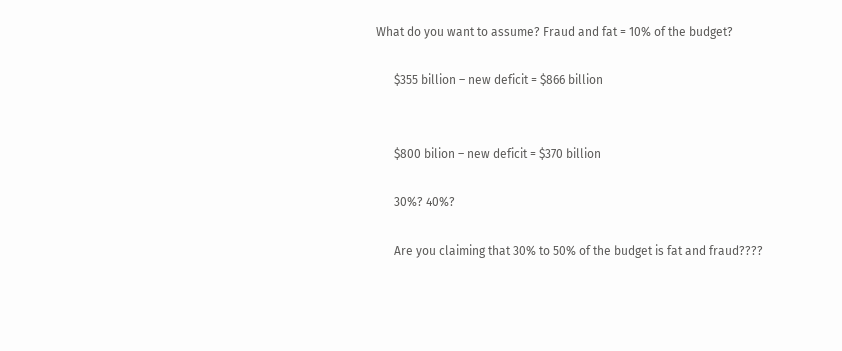What do you want to assume? Fraud and fat = 10% of the budget?

      $355 billion – new deficit = $866 billion


      $800 bilion – new deficit = $370 billion

      30%? 40%?

      Are you claiming that 30% to 50% of the budget is fat and fraud????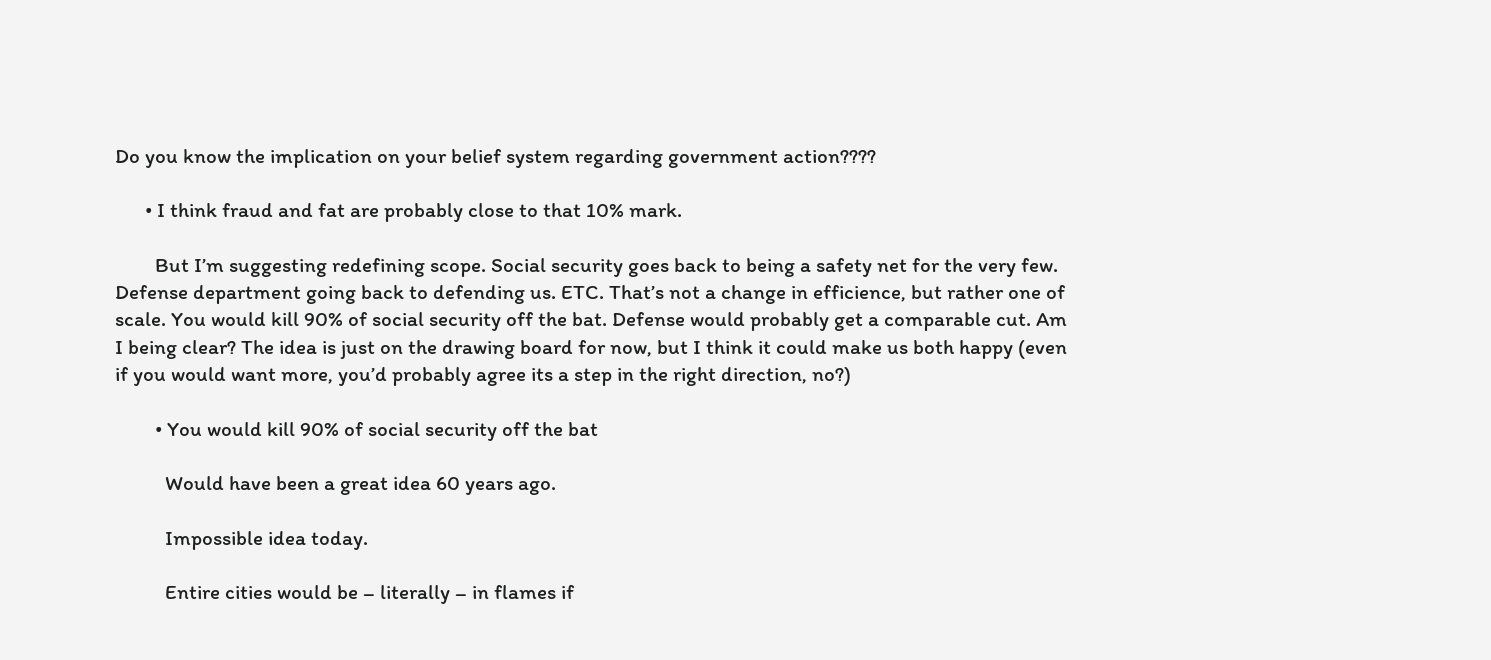Do you know the implication on your belief system regarding government action????

      • I think fraud and fat are probably close to that 10% mark.

        But I’m suggesting redefining scope. Social security goes back to being a safety net for the very few. Defense department going back to defending us. ETC. That’s not a change in efficience, but rather one of scale. You would kill 90% of social security off the bat. Defense would probably get a comparable cut. Am I being clear? The idea is just on the drawing board for now, but I think it could make us both happy (even if you would want more, you’d probably agree its a step in the right direction, no?)

        • You would kill 90% of social security off the bat

          Would have been a great idea 60 years ago.

          Impossible idea today.

          Entire cities would be – literally – in flames if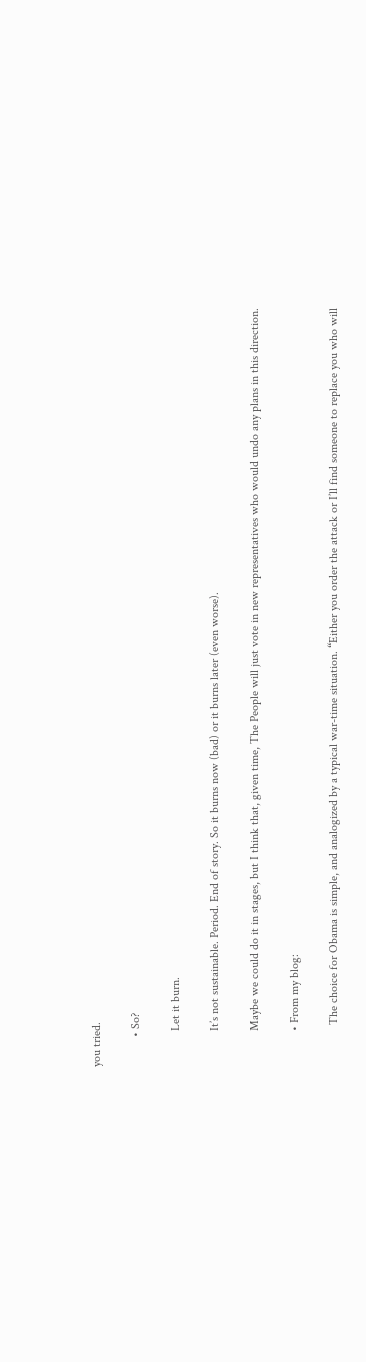you tried.

          • So?

            Let it burn.

            It’s not sustainable. Period. End of story. So it burns now (bad) or it burns later (even worse).

            Maybe we could do it in stages, but I think that, given time, The People will just vote in new representatives who would undo any plans in this direction.

            • From my blog:

              The choice for Obama is simple, and analogized by a typical war-time situation. “Either you order the attack or I’ll find someone to replace you who will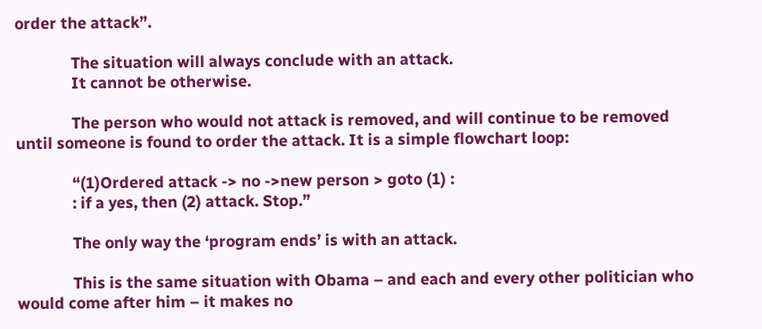order the attack”.

              The situation will always conclude with an attack.
              It cannot be otherwise.

              The person who would not attack is removed, and will continue to be removed until someone is found to order the attack. It is a simple flowchart loop:

              “(1)Ordered attack -> no ->new person > goto (1) :
              : if a yes, then (2) attack. Stop.”

              The only way the ‘program ends’ is with an attack.

              This is the same situation with Obama – and each and every other politician who would come after him – it makes no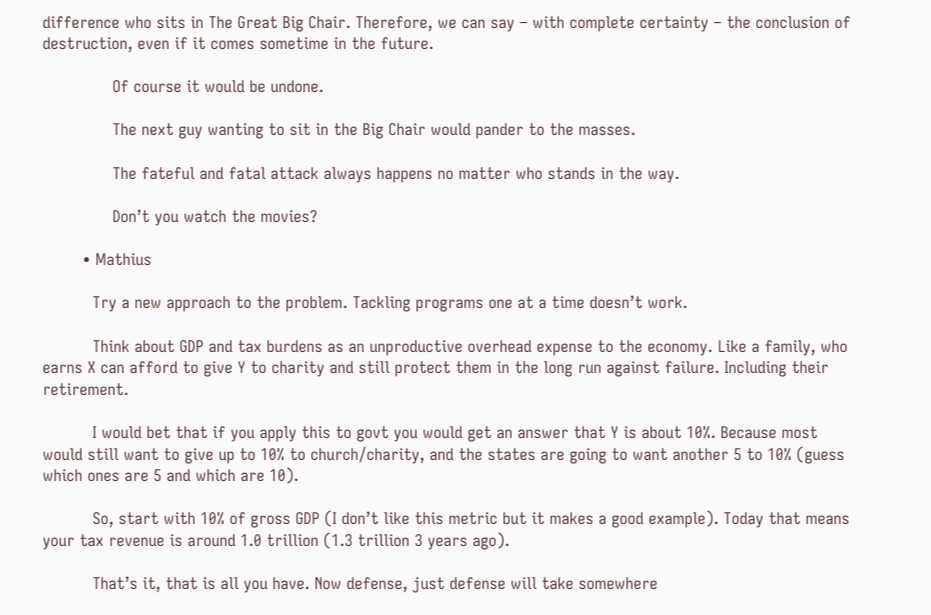difference who sits in The Great Big Chair. Therefore, we can say – with complete certainty – the conclusion of destruction, even if it comes sometime in the future.

              Of course it would be undone.

              The next guy wanting to sit in the Big Chair would pander to the masses.

              The fateful and fatal attack always happens no matter who stands in the way.

              Don’t you watch the movies?

        • Mathius

          Try a new approach to the problem. Tackling programs one at a time doesn’t work.

          Think about GDP and tax burdens as an unproductive overhead expense to the economy. Like a family, who earns X can afford to give Y to charity and still protect them in the long run against failure. Including their retirement.

          I would bet that if you apply this to govt you would get an answer that Y is about 10%. Because most would still want to give up to 10% to church/charity, and the states are going to want another 5 to 10% (guess which ones are 5 and which are 10).

          So, start with 10% of gross GDP (I don’t like this metric but it makes a good example). Today that means your tax revenue is around 1.0 trillion (1.3 trillion 3 years ago).

          That’s it, that is all you have. Now defense, just defense will take somewhere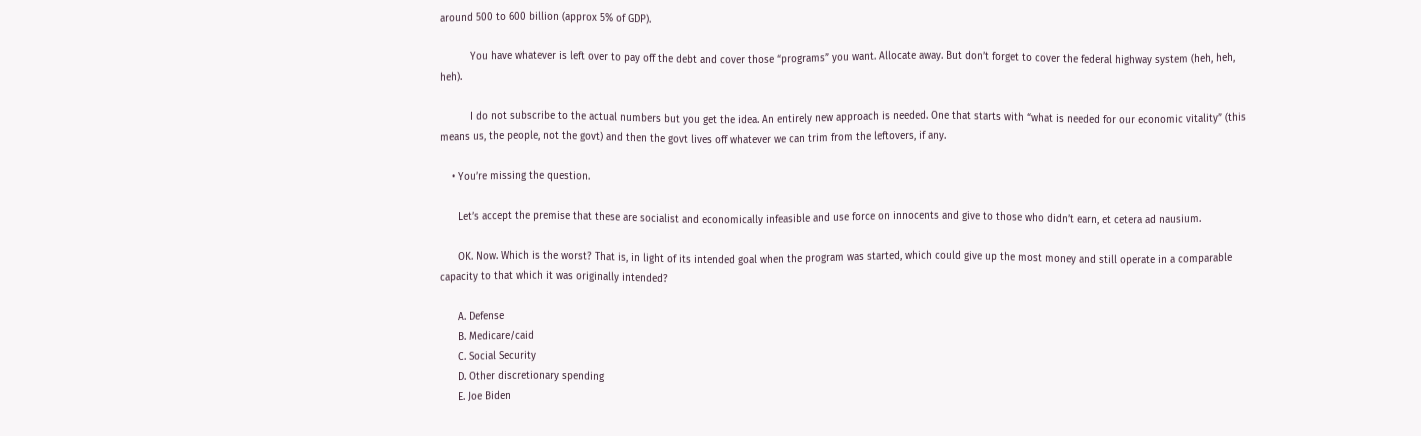around 500 to 600 billion (approx 5% of GDP).

          You have whatever is left over to pay off the debt and cover those “programs” you want. Allocate away. But don’t forget to cover the federal highway system (heh, heh, heh).

          I do not subscribe to the actual numbers but you get the idea. An entirely new approach is needed. One that starts with “what is needed for our economic vitality” (this means us, the people, not the govt) and then the govt lives off whatever we can trim from the leftovers, if any.

    • You’re missing the question.

      Let’s accept the premise that these are socialist and economically infeasible and use force on innocents and give to those who didn’t earn, et cetera ad nausium.

      OK. Now. Which is the worst? That is, in light of its intended goal when the program was started, which could give up the most money and still operate in a comparable capacity to that which it was originally intended?

      A. Defense
      B. Medicare/caid
      C. Social Security
      D. Other discretionary spending
      E. Joe Biden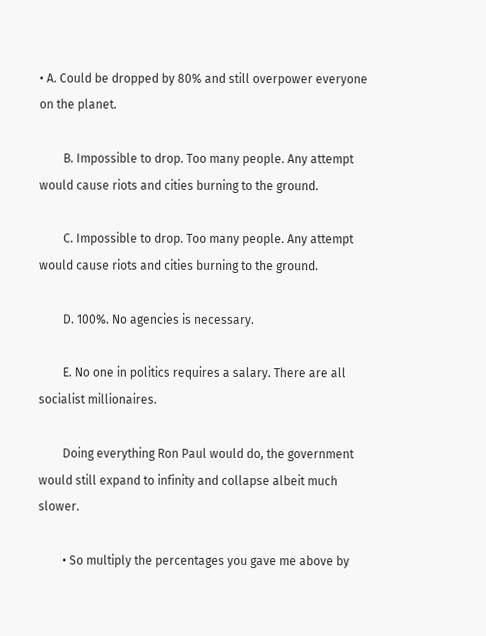• A. Could be dropped by 80% and still overpower everyone on the planet.

        B. Impossible to drop. Too many people. Any attempt would cause riots and cities burning to the ground.

        C. Impossible to drop. Too many people. Any attempt would cause riots and cities burning to the ground.

        D. 100%. No agencies is necessary.

        E. No one in politics requires a salary. There are all socialist millionaires.

        Doing everything Ron Paul would do, the government would still expand to infinity and collapse albeit much slower.

        • So multiply the percentages you gave me above by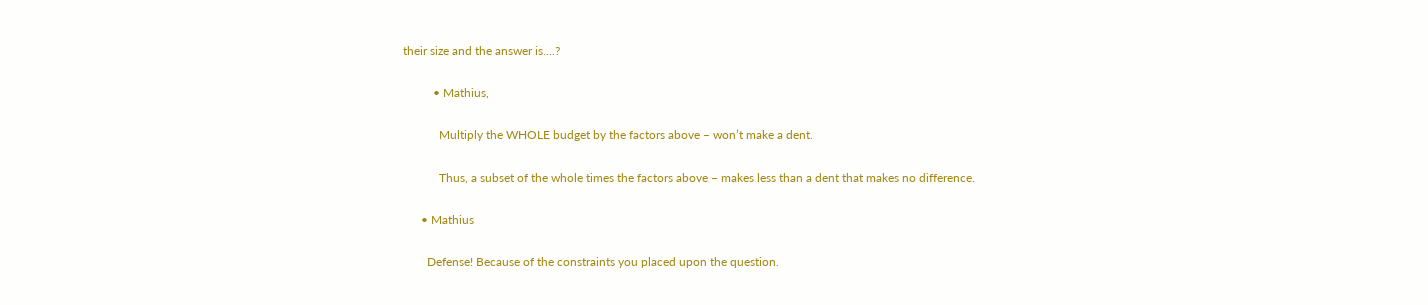their size and the answer is….?

          • Mathius,

            Multiply the WHOLE budget by the factors above – won’t make a dent.

            Thus, a subset of the whole times the factors above – makes less than a dent that makes no difference.

      • Mathius

        Defense! Because of the constraints you placed upon the question.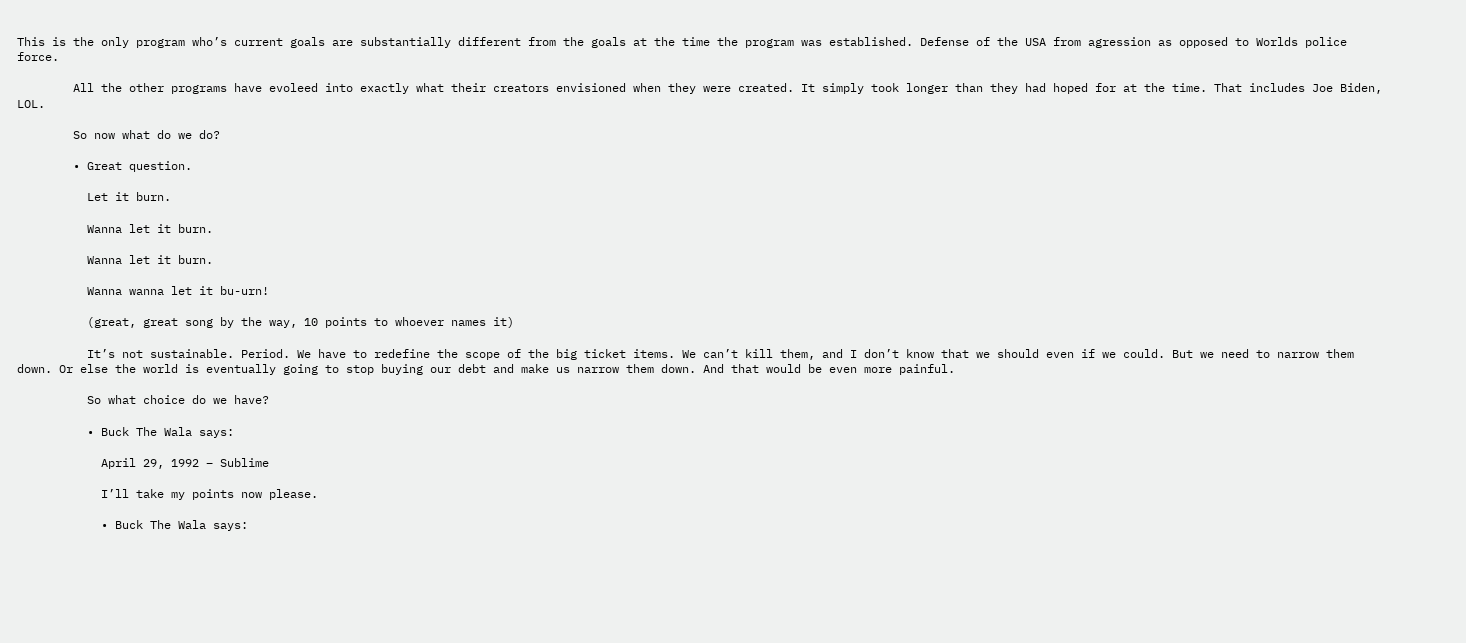This is the only program who’s current goals are substantially different from the goals at the time the program was established. Defense of the USA from agression as opposed to Worlds police force.

        All the other programs have evoleed into exactly what their creators envisioned when they were created. It simply took longer than they had hoped for at the time. That includes Joe Biden, LOL.

        So now what do we do?

        • Great question.

          Let it burn.

          Wanna let it burn.

          Wanna let it burn.

          Wanna wanna let it bu-urn!

          (great, great song by the way, 10 points to whoever names it)

          It’s not sustainable. Period. We have to redefine the scope of the big ticket items. We can’t kill them, and I don’t know that we should even if we could. But we need to narrow them down. Or else the world is eventually going to stop buying our debt and make us narrow them down. And that would be even more painful.

          So what choice do we have?

          • Buck The Wala says:

            April 29, 1992 – Sublime

            I’ll take my points now please.

            • Buck The Wala says: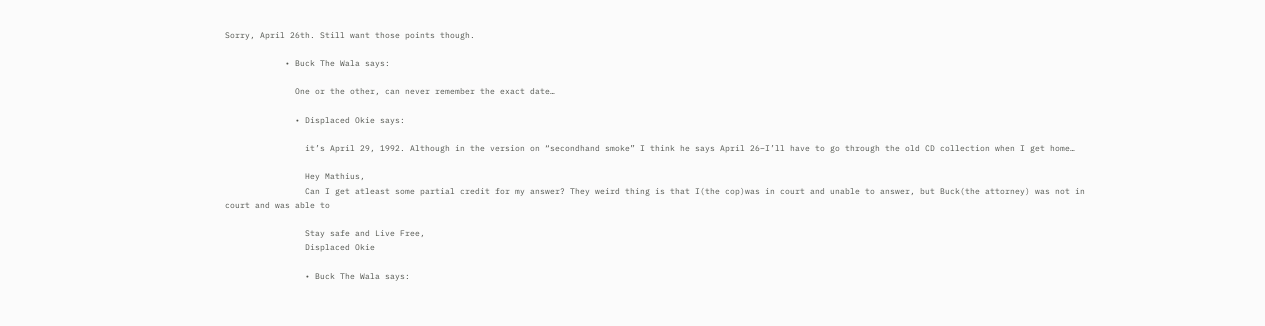Sorry, April 26th. Still want those points though.

            • Buck The Wala says:

              One or the other, can never remember the exact date…

              • Displaced Okie says:

                it’s April 29, 1992. Although in the version on “secondhand smoke” I think he says April 26–I’ll have to go through the old CD collection when I get home…

                Hey Mathius,
                Can I get atleast some partial credit for my answer? They weird thing is that I(the cop)was in court and unable to answer, but Buck(the attorney) was not in court and was able to

                Stay safe and Live Free,
                Displaced Okie

                • Buck The Wala says: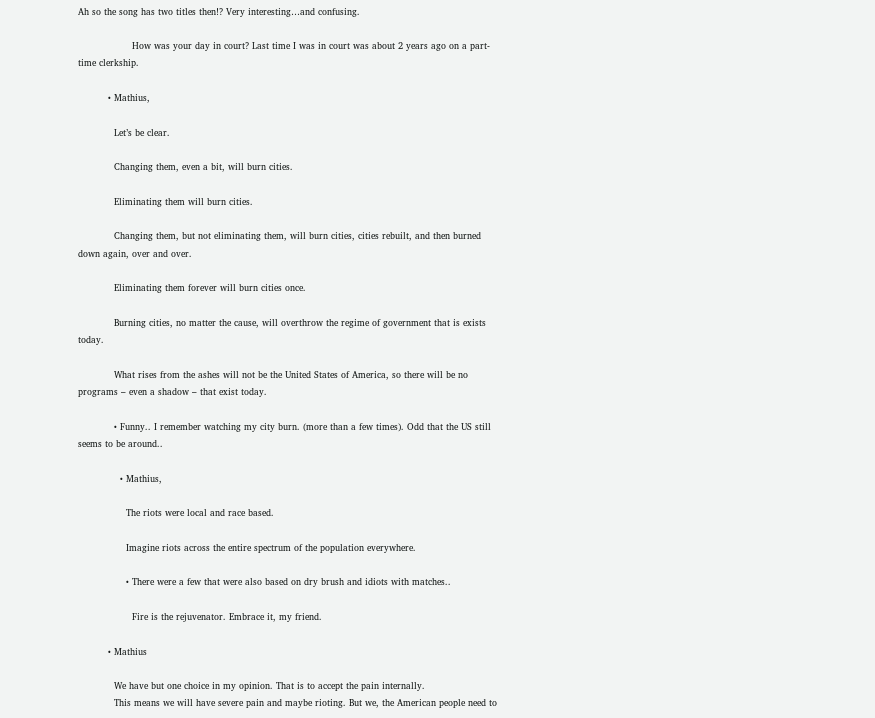Ah so the song has two titles then!? Very interesting…and confusing.

                  How was your day in court? Last time I was in court was about 2 years ago on a part-time clerkship.

          • Mathius,

            Let’s be clear.

            Changing them, even a bit, will burn cities.

            Eliminating them will burn cities.

            Changing them, but not eliminating them, will burn cities, cities rebuilt, and then burned down again, over and over.

            Eliminating them forever will burn cities once.

            Burning cities, no matter the cause, will overthrow the regime of government that is exists today.

            What rises from the ashes will not be the United States of America, so there will be no programs – even a shadow – that exist today.

            • Funny.. I remember watching my city burn. (more than a few times). Odd that the US still seems to be around..

              • Mathius,

                The riots were local and race based.

                Imagine riots across the entire spectrum of the population everywhere.

                • There were a few that were also based on dry brush and idiots with matches..

                  Fire is the rejuvenator. Embrace it, my friend.

          • Mathius

            We have but one choice in my opinion. That is to accept the pain internally.
            This means we will have severe pain and maybe rioting. But we, the American people need to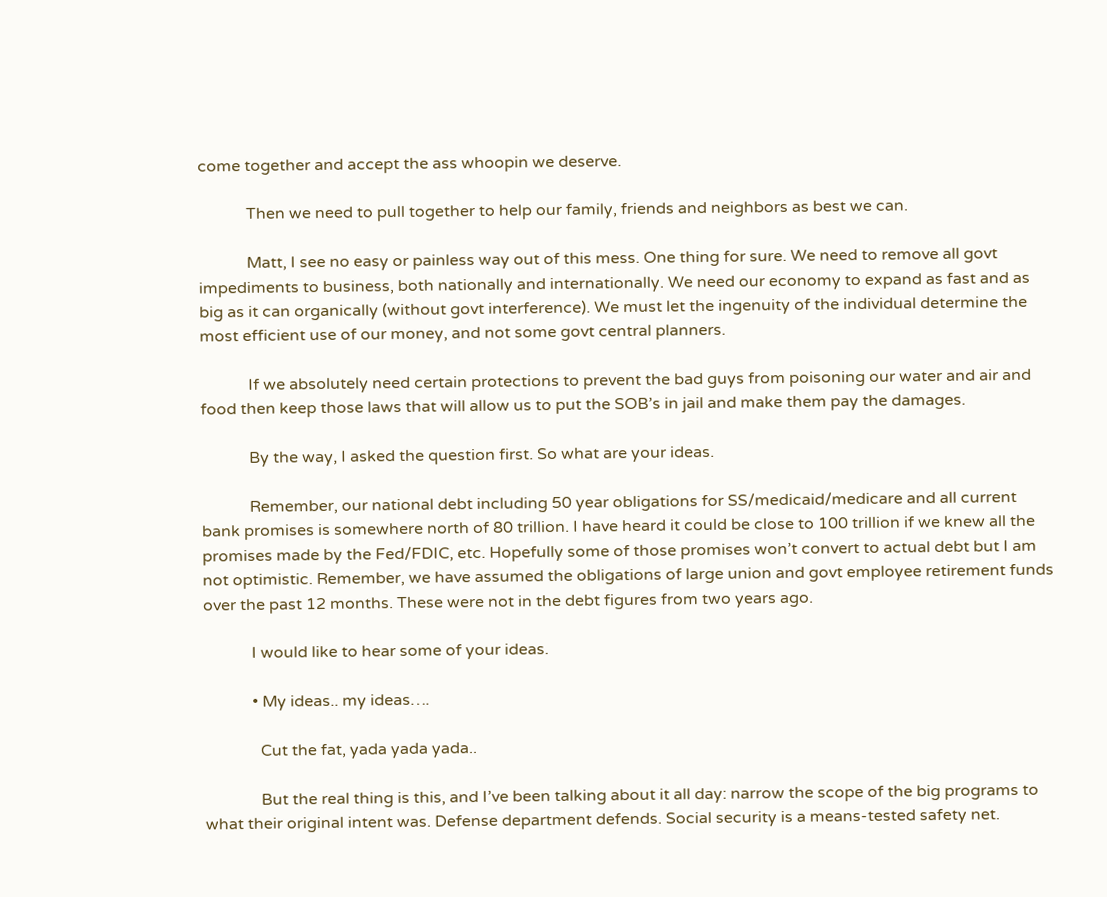come together and accept the ass whoopin we deserve.

            Then we need to pull together to help our family, friends and neighbors as best we can.

            Matt, I see no easy or painless way out of this mess. One thing for sure. We need to remove all govt impediments to business, both nationally and internationally. We need our economy to expand as fast and as big as it can organically (without govt interference). We must let the ingenuity of the individual determine the most efficient use of our money, and not some govt central planners.

            If we absolutely need certain protections to prevent the bad guys from poisoning our water and air and food then keep those laws that will allow us to put the SOB’s in jail and make them pay the damages.

            By the way, I asked the question first. So what are your ideas.

            Remember, our national debt including 50 year obligations for SS/medicaid/medicare and all current bank promises is somewhere north of 80 trillion. I have heard it could be close to 100 trillion if we knew all the promises made by the Fed/FDIC, etc. Hopefully some of those promises won’t convert to actual debt but I am not optimistic. Remember, we have assumed the obligations of large union and govt employee retirement funds over the past 12 months. These were not in the debt figures from two years ago.

            I would like to hear some of your ideas.

            • My ideas.. my ideas….

              Cut the fat, yada yada yada..

              But the real thing is this, and I’ve been talking about it all day: narrow the scope of the big programs to what their original intent was. Defense department defends. Social security is a means-tested safety net.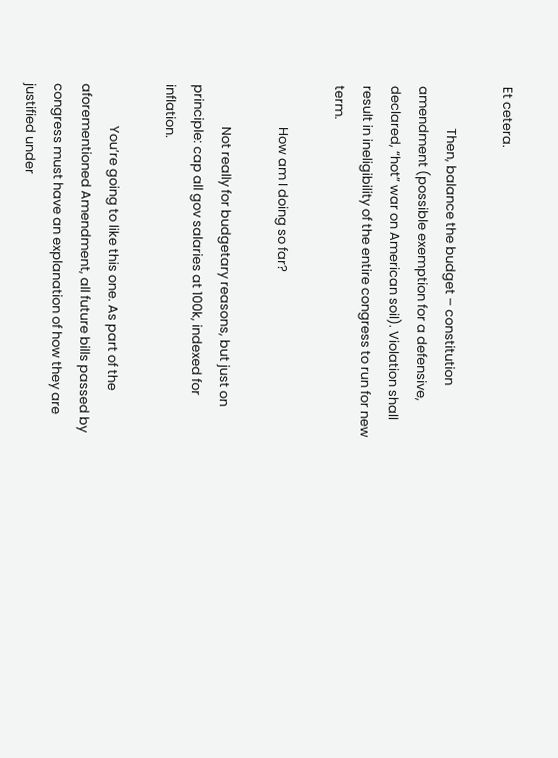Et cetera.

              Then, balance the budget – constitution amendment (possible exemption for a defensive, declared, “hot” war on American soil). Violation shall result in ineligibility of the entire congress to run for new term.

              How am I doing so far?

              Not really for budgetary reasons, but just on principle: cap all gov salaries at 100k, indexed for inflation.

              You’re going to like this one. As part of the aforementioned Amendment, all future bills passed by congress must have an explanation of how they are justified under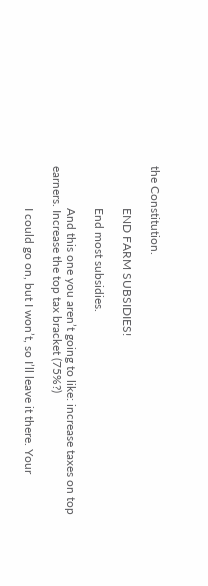the Constitution.

              END FARM SUBSIDIES!

              End most subsidies.

              And this one you aren’t going to like: increase taxes on top earners. Increase the top tax bracket (75%?)

              I could go on, but I won’t, so I’ll leave it there. Your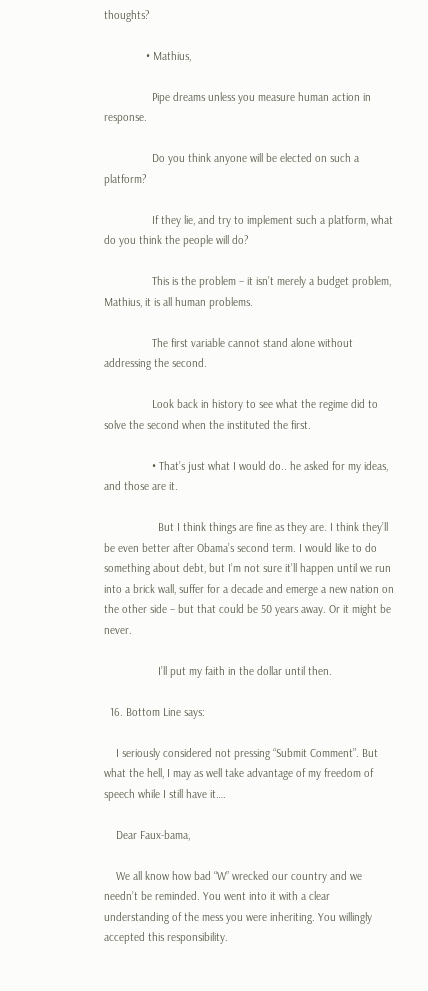thoughts?

              • Mathius,

                Pipe dreams unless you measure human action in response.

                Do you think anyone will be elected on such a platform?

                If they lie, and try to implement such a platform, what do you think the people will do?

                This is the problem – it isn’t merely a budget problem, Mathius, it is all human problems.

                The first variable cannot stand alone without addressing the second.

                Look back in history to see what the regime did to solve the second when the instituted the first.

                • That’s just what I would do.. he asked for my ideas, and those are it.

                  But I think things are fine as they are. I think they’ll be even better after Obama’s second term. I would like to do something about debt, but I’m not sure it’ll happen until we run into a brick wall, suffer for a decade and emerge a new nation on the other side – but that could be 50 years away. Or it might be never.

                  I’ll put my faith in the dollar until then.

  16. Bottom Line says:

    I seriously considered not pressing “Submit Comment”. But what the hell, I may as well take advantage of my freedom of speech while I still have it….

    Dear Faux-bama,

    We all know how bad “W” wrecked our country and we needn’t be reminded. You went into it with a clear understanding of the mess you were inheriting. You willingly accepted this responsibility.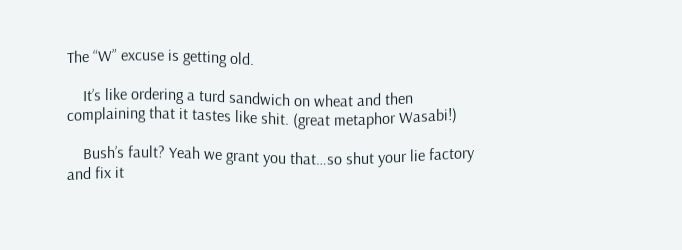The “W” excuse is getting old.

    It’s like ordering a turd sandwich on wheat and then complaining that it tastes like shit. (great metaphor Wasabi!)

    Bush’s fault? Yeah we grant you that…so shut your lie factory and fix it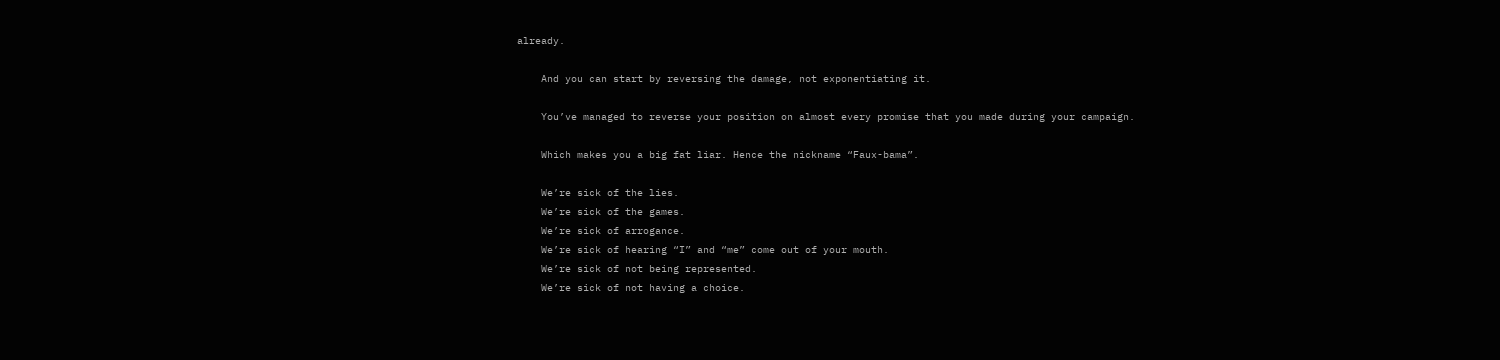already.

    And you can start by reversing the damage, not exponentiating it.

    You’ve managed to reverse your position on almost every promise that you made during your campaign.

    Which makes you a big fat liar. Hence the nickname “Faux-bama”.

    We’re sick of the lies.
    We’re sick of the games.
    We’re sick of arrogance.
    We’re sick of hearing “I” and “me” come out of your mouth.
    We’re sick of not being represented.
    We’re sick of not having a choice.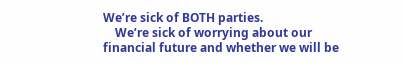We’re sick of BOTH parties.
    We’re sick of worrying about our financial future and whether we will be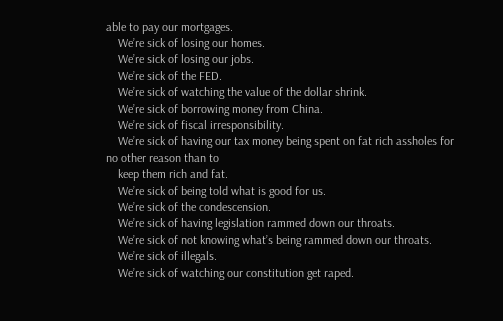able to pay our mortgages.
    We’re sick of losing our homes.
    We’re sick of losing our jobs.
    We’re sick of the FED.
    We’re sick of watching the value of the dollar shrink.
    We’re sick of borrowing money from China.
    We’re sick of fiscal irresponsibility.
    We’re sick of having our tax money being spent on fat rich assholes for no other reason than to
    keep them rich and fat.
    We’re sick of being told what is good for us.
    We’re sick of the condescension.
    We’re sick of having legislation rammed down our throats.
    We’re sick of not knowing what’s being rammed down our throats.
    We’re sick of illegals.
    We’re sick of watching our constitution get raped.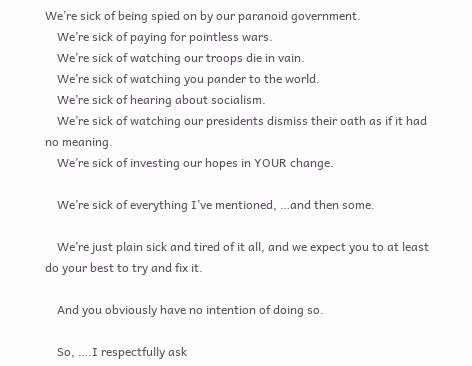We’re sick of being spied on by our paranoid government.
    We’re sick of paying for pointless wars.
    We’re sick of watching our troops die in vain.
    We’re sick of watching you pander to the world.
    We’re sick of hearing about socialism.
    We’re sick of watching our presidents dismiss their oath as if it had no meaning.
    We’re sick of investing our hopes in YOUR change.

    We’re sick of everything I’ve mentioned, …and then some.

    We’re just plain sick and tired of it all, and we expect you to at least do your best to try and fix it.

    And you obviously have no intention of doing so.

    So, ….I respectfully ask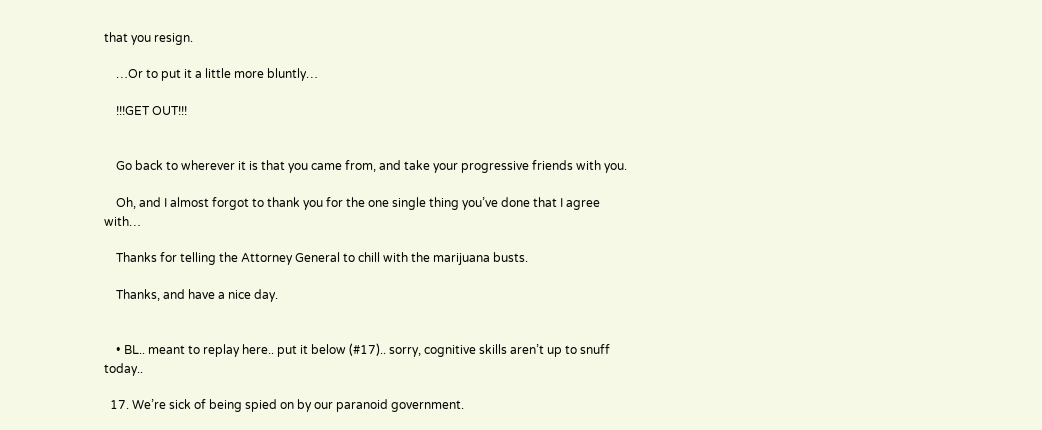that you resign.

    …Or to put it a little more bluntly…

    !!!GET OUT!!!


    Go back to wherever it is that you came from, and take your progressive friends with you.

    Oh, and I almost forgot to thank you for the one single thing you’ve done that I agree with…

    Thanks for telling the Attorney General to chill with the marijuana busts.

    Thanks, and have a nice day.


    • BL.. meant to replay here.. put it below (#17).. sorry, cognitive skills aren’t up to snuff today..

  17. We’re sick of being spied on by our paranoid government.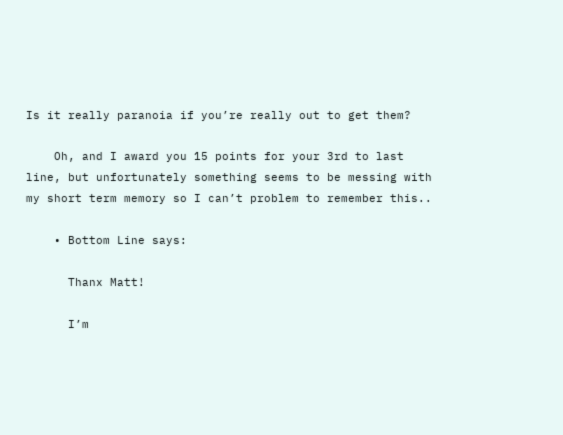Is it really paranoia if you’re really out to get them?

    Oh, and I award you 15 points for your 3rd to last line, but unfortunately something seems to be messing with my short term memory so I can’t problem to remember this..

    • Bottom Line says:

      Thanx Matt!

      I’m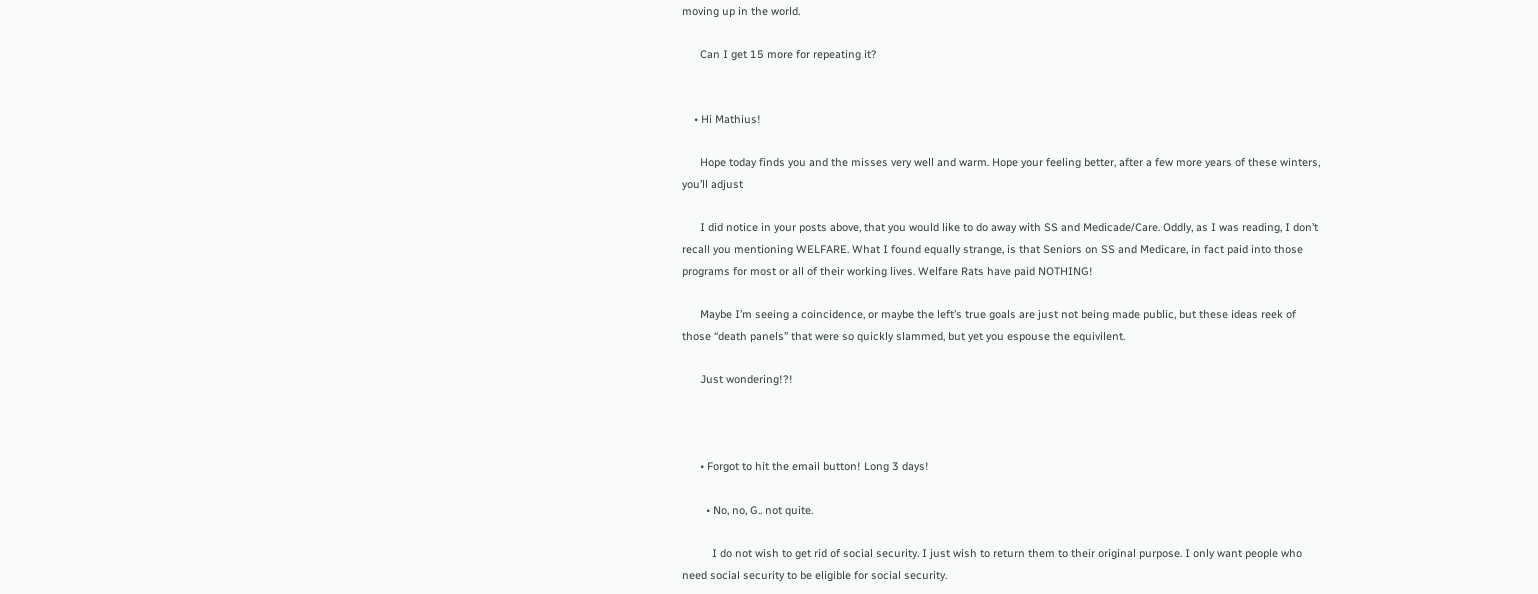moving up in the world.

      Can I get 15 more for repeating it?


    • Hi Mathius!

      Hope today finds you and the misses very well and warm. Hope your feeling better, after a few more years of these winters, you’ll adjust

      I did notice in your posts above, that you would like to do away with SS and Medicade/Care. Oddly, as I was reading, I don’t recall you mentioning WELFARE. What I found equally strange, is that Seniors on SS and Medicare, in fact paid into those programs for most or all of their working lives. Welfare Rats have paid NOTHING!

      Maybe I’m seeing a coincidence, or maybe the left’s true goals are just not being made public, but these ideas reek of those “death panels” that were so quickly slammed, but yet you espouse the equivilent.

      Just wondering!?!



      • Forgot to hit the email button! Long 3 days!

        • No, no, G.. not quite.

          I do not wish to get rid of social security. I just wish to return them to their original purpose. I only want people who need social security to be eligible for social security.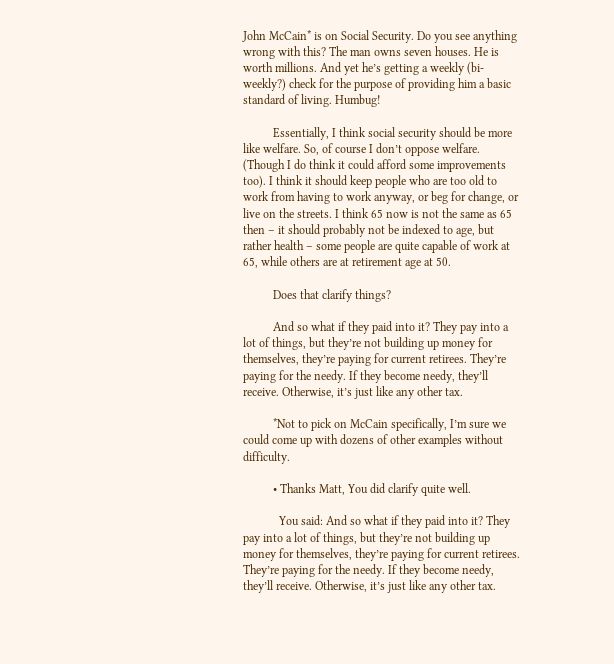John McCain* is on Social Security. Do you see anything wrong with this? The man owns seven houses. He is worth millions. And yet he’s getting a weekly (bi-weekly?) check for the purpose of providing him a basic standard of living. Humbug!

          Essentially, I think social security should be more like welfare. So, of course I don’t oppose welfare. (Though I do think it could afford some improvements too). I think it should keep people who are too old to work from having to work anyway, or beg for change, or live on the streets. I think 65 now is not the same as 65 then – it should probably not be indexed to age, but rather health – some people are quite capable of work at 65, while others are at retirement age at 50.

          Does that clarify things?

          And so what if they paid into it? They pay into a lot of things, but they’re not building up money for themselves, they’re paying for current retirees. They’re paying for the needy. If they become needy, they’ll receive. Otherwise, it’s just like any other tax.

          *Not to pick on McCain specifically, I’m sure we could come up with dozens of other examples without difficulty.

          • Thanks Matt, You did clarify quite well.

            You said: And so what if they paid into it? They pay into a lot of things, but they’re not building up money for themselves, they’re paying for current retirees. They’re paying for the needy. If they become needy, they’ll receive. Otherwise, it’s just like any other tax.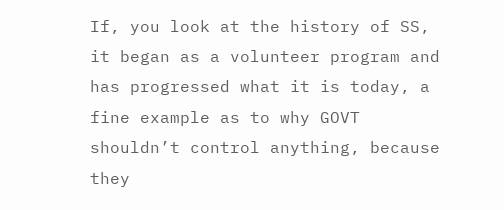If, you look at the history of SS, it began as a volunteer program and has progressed what it is today, a fine example as to why GOVT shouldn’t control anything, because they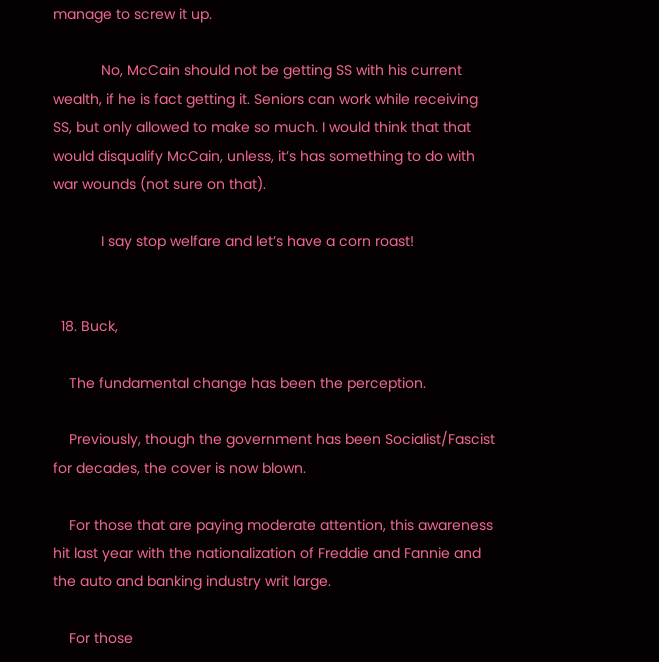manage to screw it up.

            No, McCain should not be getting SS with his current wealth, if he is fact getting it. Seniors can work while receiving SS, but only allowed to make so much. I would think that that would disqualify McCain, unless, it’s has something to do with war wounds (not sure on that).

            I say stop welfare and let’s have a corn roast!


  18. Buck,

    The fundamental change has been the perception.

    Previously, though the government has been Socialist/Fascist for decades, the cover is now blown.

    For those that are paying moderate attention, this awareness hit last year with the nationalization of Freddie and Fannie and the auto and banking industry writ large.

    For those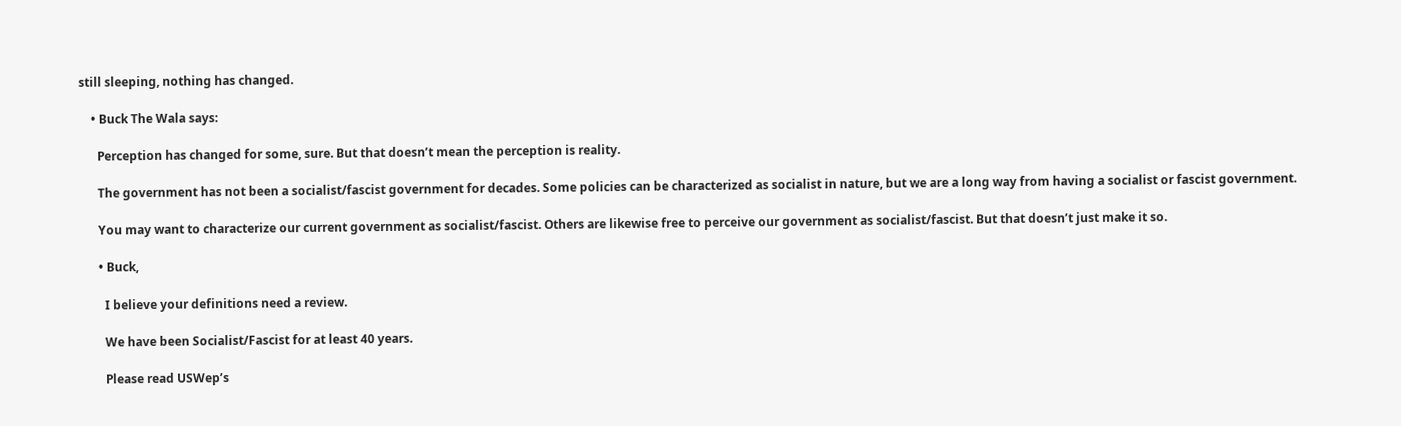still sleeping, nothing has changed.

    • Buck The Wala says:

      Perception has changed for some, sure. But that doesn’t mean the perception is reality.

      The government has not been a socialist/fascist government for decades. Some policies can be characterized as socialist in nature, but we are a long way from having a socialist or fascist government.

      You may want to characterize our current government as socialist/fascist. Others are likewise free to perceive our government as socialist/fascist. But that doesn’t just make it so.

      • Buck,

        I believe your definitions need a review.

        We have been Socialist/Fascist for at least 40 years.

        Please read USWep’s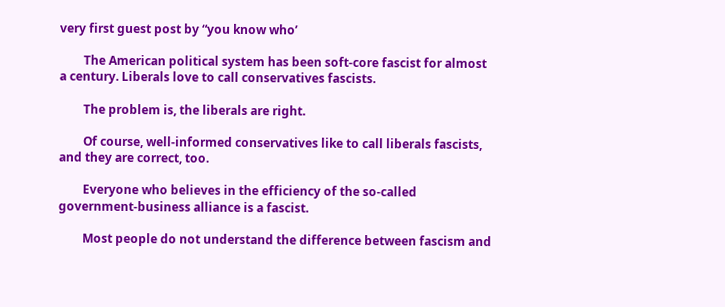very first guest post by “you know who’

        The American political system has been soft-core fascist for almost a century. Liberals love to call conservatives fascists.

        The problem is, the liberals are right.

        Of course, well-informed conservatives like to call liberals fascists, and they are correct, too.

        Everyone who believes in the efficiency of the so-called government-business alliance is a fascist.

        Most people do not understand the difference between fascism and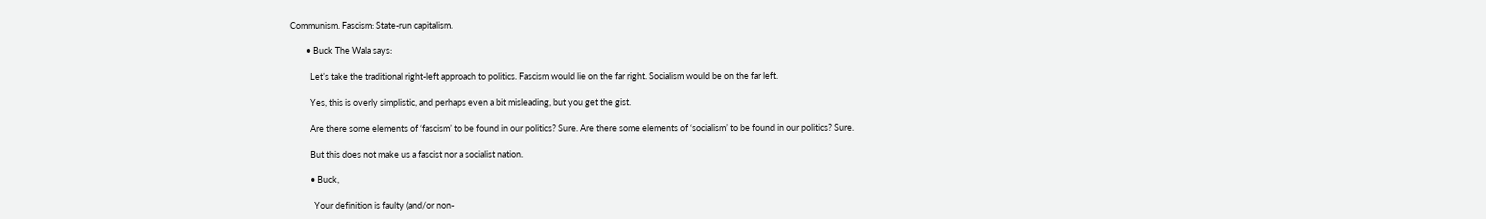Communism. Fascism: State-run capitalism.

        • Buck The Wala says:

          Let’s take the traditional right-left approach to politics. Fascism would lie on the far right. Socialism would be on the far left.

          Yes, this is overly simplistic, and perhaps even a bit misleading, but you get the gist.

          Are there some elements of ‘fascism’ to be found in our politics? Sure. Are there some elements of ‘socialism’ to be found in our politics? Sure.

          But this does not make us a fascist nor a socialist nation.

          • Buck,

            Your definition is faulty (and/or non-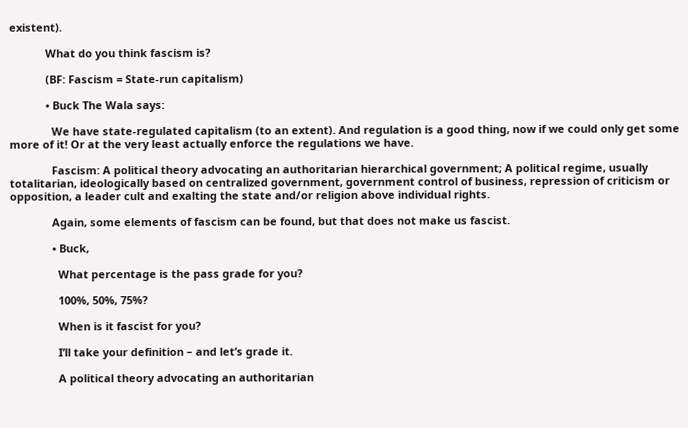existent).

            What do you think fascism is?

            (BF: Fascism = State-run capitalism)

            • Buck The Wala says:

              We have state-regulated capitalism (to an extent). And regulation is a good thing, now if we could only get some more of it! Or at the very least actually enforce the regulations we have.

              Fascism: A political theory advocating an authoritarian hierarchical government; A political regime, usually totalitarian, ideologically based on centralized government, government control of business, repression of criticism or opposition, a leader cult and exalting the state and/or religion above individual rights.

              Again, some elements of fascism can be found, but that does not make us fascist.

              • Buck,

                What percentage is the pass grade for you?

                100%, 50%, 75%?

                When is it fascist for you?

                I’ll take your definition – and let’s grade it.

                A political theory advocating an authoritarian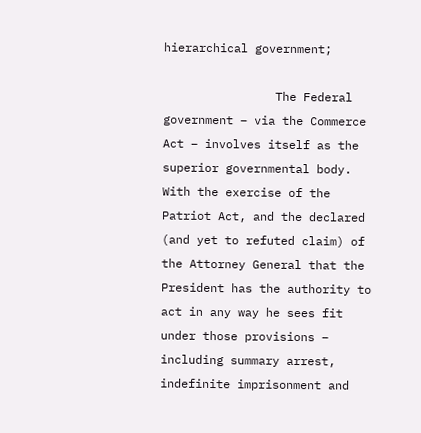hierarchical government;

                The Federal government – via the Commerce Act – involves itself as the superior governmental body. With the exercise of the Patriot Act, and the declared (and yet to refuted claim) of the Attorney General that the President has the authority to act in any way he sees fit under those provisions – including summary arrest, indefinite imprisonment and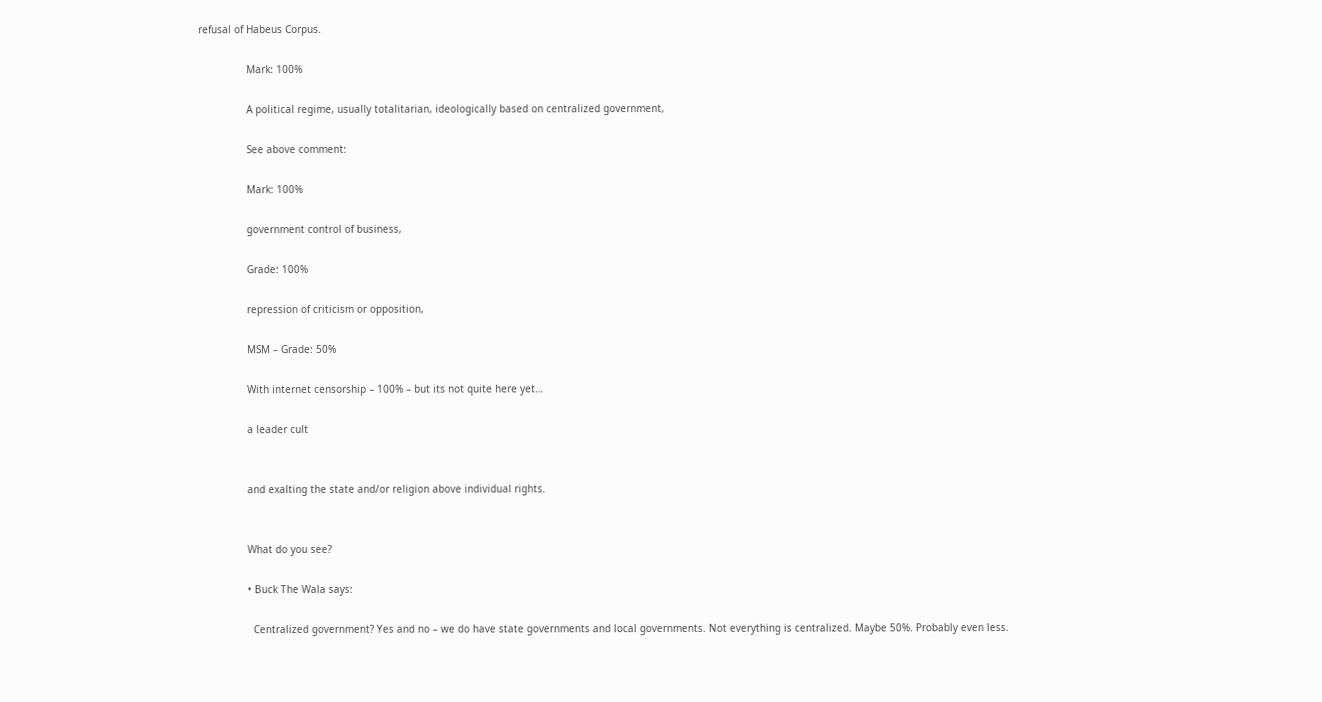refusal of Habeus Corpus.

                Mark: 100%

                A political regime, usually totalitarian, ideologically based on centralized government,

                See above comment:

                Mark: 100%

                government control of business,

                Grade: 100%

                repression of criticism or opposition,

                MSM – Grade: 50%

                With internet censorship – 100% – but its not quite here yet…

                a leader cult


                and exalting the state and/or religion above individual rights.


                What do you see?

                • Buck The Wala says:

                  Centralized government? Yes and no – we do have state governments and local governments. Not everything is centralized. Maybe 50%. Probably even less.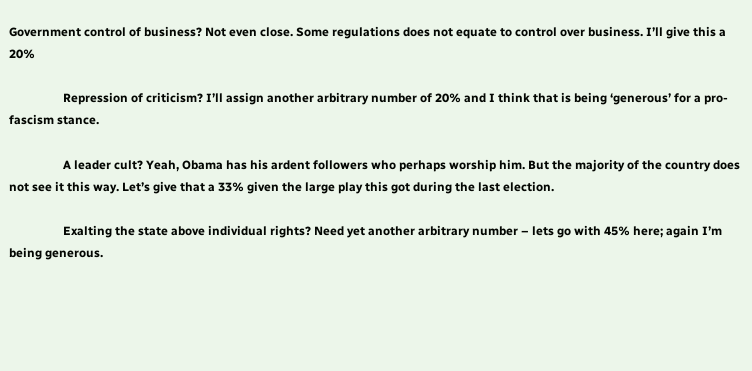Government control of business? Not even close. Some regulations does not equate to control over business. I’ll give this a 20%

                  Repression of criticism? I’ll assign another arbitrary number of 20% and I think that is being ‘generous’ for a pro-fascism stance.

                  A leader cult? Yeah, Obama has his ardent followers who perhaps worship him. But the majority of the country does not see it this way. Let’s give that a 33% given the large play this got during the last election.

                  Exalting the state above individual rights? Need yet another arbitrary number – lets go with 45% here; again I’m being generous.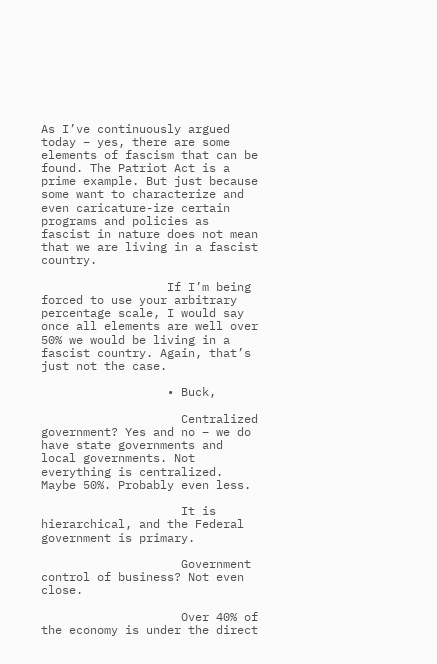As I’ve continuously argued today – yes, there are some elements of fascism that can be found. The Patriot Act is a prime example. But just because some want to characterize and even caricature-ize certain programs and policies as fascist in nature does not mean that we are living in a fascist country.

                  If I’m being forced to use your arbitrary percentage scale, I would say once all elements are well over 50% we would be living in a fascist country. Again, that’s just not the case.

                  • Buck,

                    Centralized government? Yes and no – we do have state governments and local governments. Not everything is centralized. Maybe 50%. Probably even less.

                    It is hierarchical, and the Federal government is primary.

                    Government control of business? Not even close.

                    Over 40% of the economy is under the direct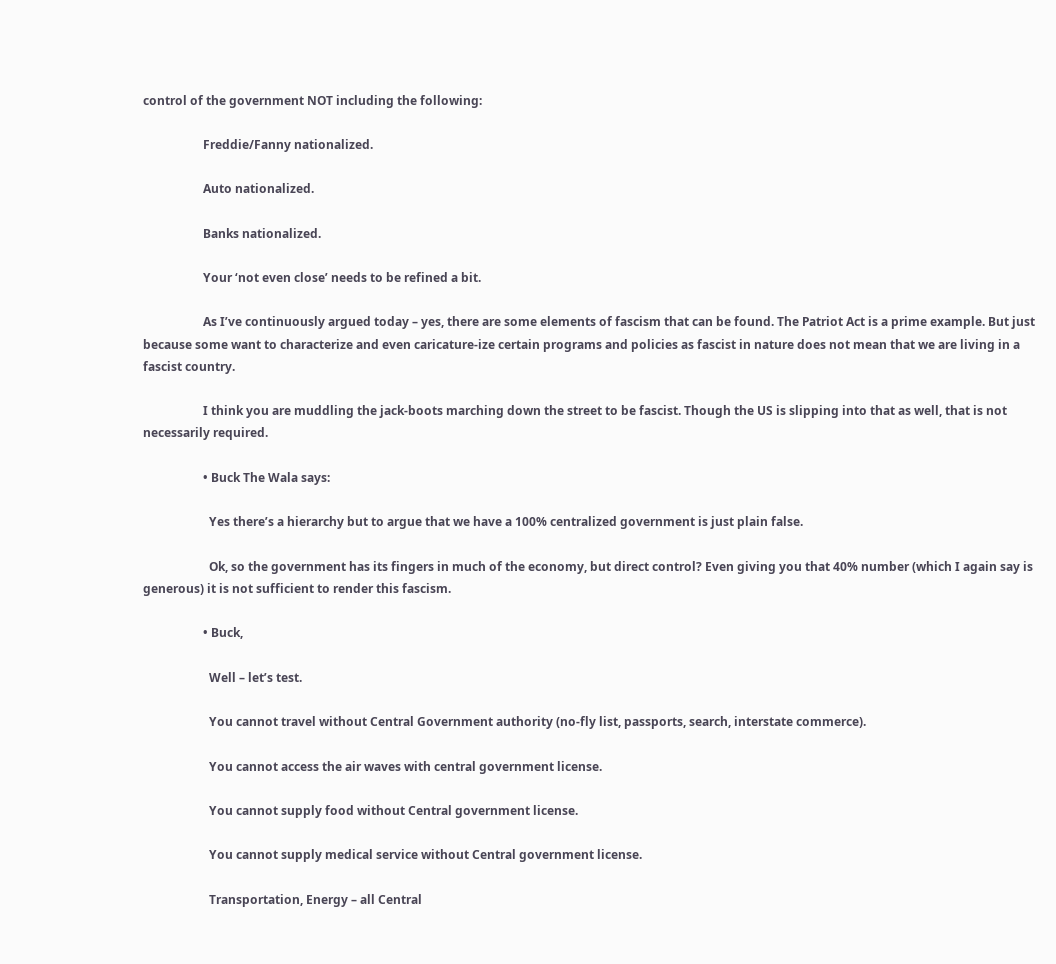control of the government NOT including the following:

                    Freddie/Fanny nationalized.

                    Auto nationalized.

                    Banks nationalized.

                    Your ‘not even close’ needs to be refined a bit.

                    As I’ve continuously argued today – yes, there are some elements of fascism that can be found. The Patriot Act is a prime example. But just because some want to characterize and even caricature-ize certain programs and policies as fascist in nature does not mean that we are living in a fascist country.

                    I think you are muddling the jack-boots marching down the street to be fascist. Though the US is slipping into that as well, that is not necessarily required.

                    • Buck The Wala says:

                      Yes there’s a hierarchy but to argue that we have a 100% centralized government is just plain false.

                      Ok, so the government has its fingers in much of the economy, but direct control? Even giving you that 40% number (which I again say is generous) it is not sufficient to render this fascism.

                    • Buck,

                      Well – let’s test.

                      You cannot travel without Central Government authority (no-fly list, passports, search, interstate commerce).

                      You cannot access the air waves with central government license.

                      You cannot supply food without Central government license.

                      You cannot supply medical service without Central government license.

                      Transportation, Energy – all Central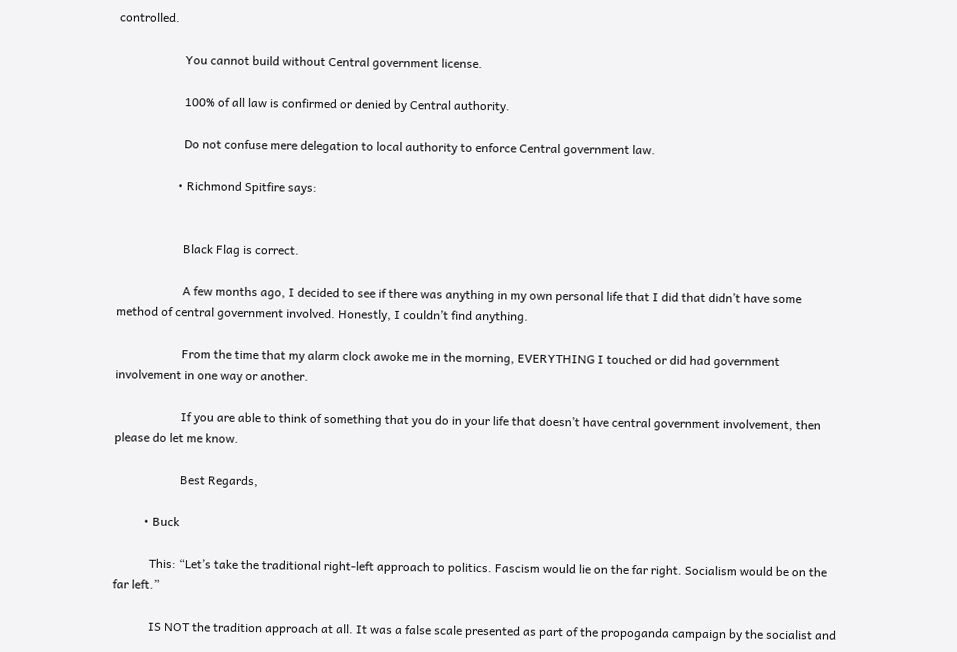controlled.

                      You cannot build without Central government license.

                      100% of all law is confirmed or denied by Central authority.

                      Do not confuse mere delegation to local authority to enforce Central government law.

                    • Richmond Spitfire says:


                      Black Flag is correct.

                      A few months ago, I decided to see if there was anything in my own personal life that I did that didn’t have some method of central government involved. Honestly, I couldn’t find anything.

                      From the time that my alarm clock awoke me in the morning, EVERYTHING I touched or did had government involvement in one way or another.

                      If you are able to think of something that you do in your life that doesn’t have central government involvement, then please do let me know.

                      Best Regards,

          • Buck

            This: “Let’s take the traditional right-left approach to politics. Fascism would lie on the far right. Socialism would be on the far left.”

            IS NOT the tradition approach at all. It was a false scale presented as part of the propoganda campaign by the socialist and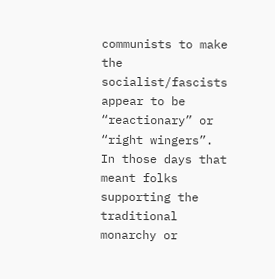communists to make the socialist/fascists appear to be “reactionary” or “right wingers”. In those days that meant folks supporting the traditional monarchy or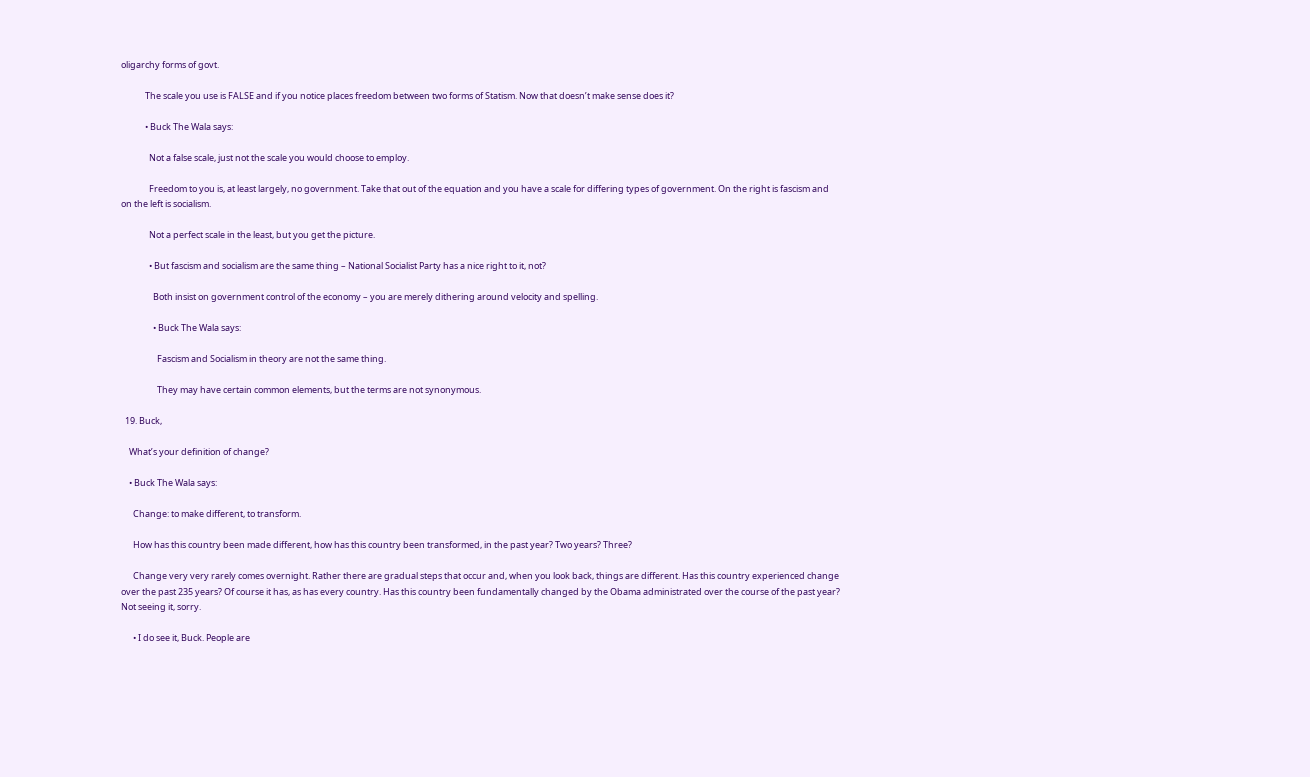oligarchy forms of govt.

            The scale you use is FALSE and if you notice places freedom between two forms of Statism. Now that doesn’t make sense does it?

            • Buck The Wala says:

              Not a false scale, just not the scale you would choose to employ.

              Freedom to you is, at least largely, no government. Take that out of the equation and you have a scale for differing types of government. On the right is fascism and on the left is socialism.

              Not a perfect scale in the least, but you get the picture.

              • But fascism and socialism are the same thing – National Socialist Party has a nice right to it, not?

                Both insist on government control of the economy – you are merely dithering around velocity and spelling.

                • Buck The Wala says:

                  Fascism and Socialism in theory are not the same thing.

                  They may have certain common elements, but the terms are not synonymous.

  19. Buck,

    What’s your definition of change?

    • Buck The Wala says:

      Change: to make different, to transform.

      How has this country been made different, how has this country been transformed, in the past year? Two years? Three?

      Change very very rarely comes overnight. Rather there are gradual steps that occur and, when you look back, things are different. Has this country experienced change over the past 235 years? Of course it has, as has every country. Has this country been fundamentally changed by the Obama administrated over the course of the past year? Not seeing it, sorry.

      • I do see it, Buck. People are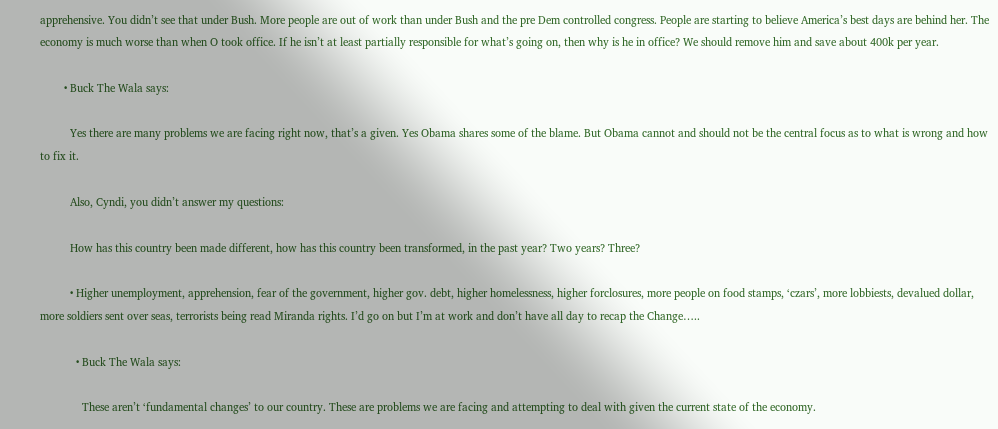apprehensive. You didn’t see that under Bush. More people are out of work than under Bush and the pre Dem controlled congress. People are starting to believe America’s best days are behind her. The economy is much worse than when O took office. If he isn’t at least partially responsible for what’s going on, then why is he in office? We should remove him and save about 400k per year.

        • Buck The Wala says:

          Yes there are many problems we are facing right now, that’s a given. Yes Obama shares some of the blame. But Obama cannot and should not be the central focus as to what is wrong and how to fix it.

          Also, Cyndi, you didn’t answer my questions:

          How has this country been made different, how has this country been transformed, in the past year? Two years? Three?

          • Higher unemployment, apprehension, fear of the government, higher gov. debt, higher homelessness, higher forclosures, more people on food stamps, ‘czars’, more lobbiests, devalued dollar, more soldiers sent over seas, terrorists being read Miranda rights. I’d go on but I’m at work and don’t have all day to recap the Change…..

            • Buck The Wala says:

              These aren’t ‘fundamental changes’ to our country. These are problems we are facing and attempting to deal with given the current state of the economy.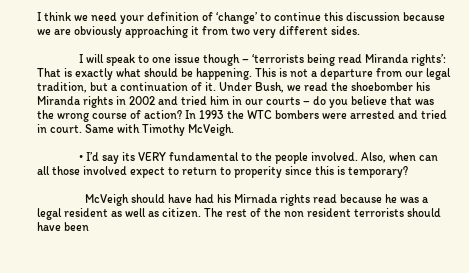I think we need your definition of ‘change’ to continue this discussion because we are obviously approaching it from two very different sides.

              I will speak to one issue though – ‘terrorists being read Miranda rights’: That is exactly what should be happening. This is not a departure from our legal tradition, but a continuation of it. Under Bush, we read the shoebomber his Miranda rights in 2002 and tried him in our courts – do you believe that was the wrong course of action? In 1993 the WTC bombers were arrested and tried in court. Same with Timothy McVeigh.

              • I’d say its VERY fundamental to the people involved. Also, when can all those involved expect to return to properity since this is temporary?

                McVeigh should have had his Mirnada rights read because he was a legal resident as well as citizen. The rest of the non resident terrorists should have been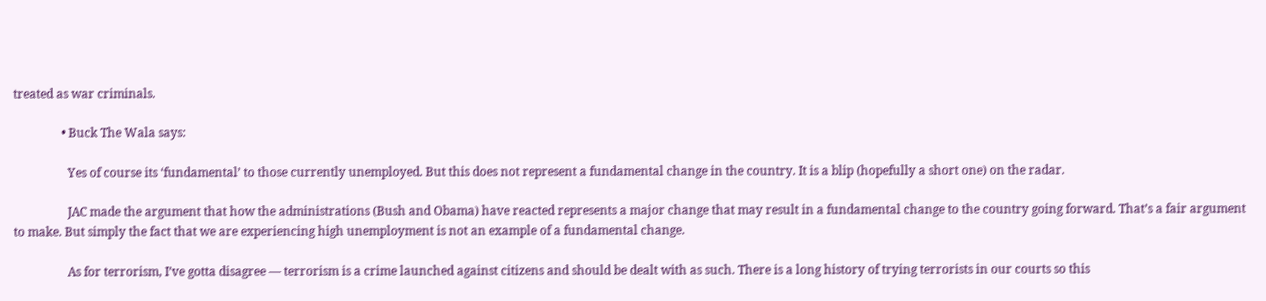treated as war criminals.

                • Buck The Wala says:

                  Yes of course its ‘fundamental’ to those currently unemployed. But this does not represent a fundamental change in the country. It is a blip (hopefully a short one) on the radar.

                  JAC made the argument that how the administrations (Bush and Obama) have reacted represents a major change that may result in a fundamental change to the country going forward. That’s a fair argument to make. But simply the fact that we are experiencing high unemployment is not an example of a fundamental change.

                  As for terrorism, I’ve gotta disagree — terrorism is a crime launched against citizens and should be dealt with as such. There is a long history of trying terrorists in our courts so this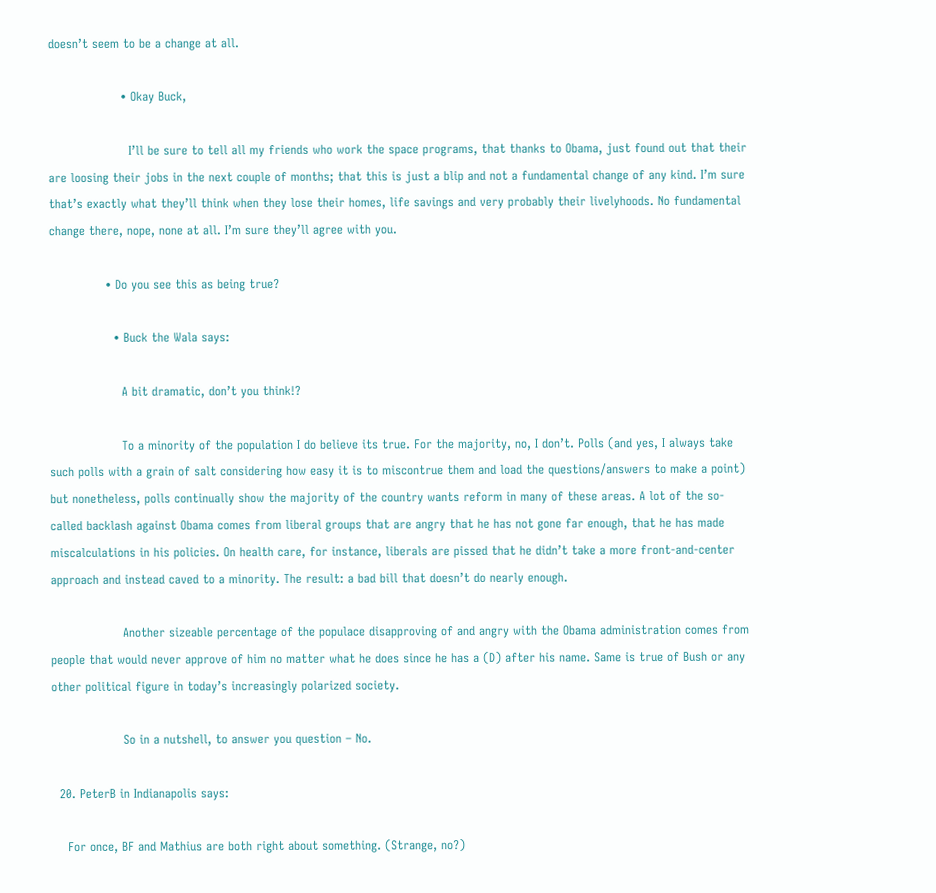doesn’t seem to be a change at all.

                  • Okay Buck,

                    I’ll be sure to tell all my friends who work the space programs, that thanks to Obama, just found out that their are loosing their jobs in the next couple of months; that this is just a blip and not a fundamental change of any kind. I’m sure that’s exactly what they’ll think when they lose their homes, life savings and very probably their livelyhoods. No fundamental change there, nope, none at all. I’m sure they’ll agree with you.

              • Do you see this as being true?

                • Buck the Wala says:

                  A bit dramatic, don’t you think!?

                  To a minority of the population I do believe its true. For the majority, no, I don’t. Polls (and yes, I always take such polls with a grain of salt considering how easy it is to miscontrue them and load the questions/answers to make a point) but nonetheless, polls continually show the majority of the country wants reform in many of these areas. A lot of the so-called backlash against Obama comes from liberal groups that are angry that he has not gone far enough, that he has made miscalculations in his policies. On health care, for instance, liberals are pissed that he didn’t take a more front-and-center approach and instead caved to a minority. The result: a bad bill that doesn’t do nearly enough.

                  Another sizeable percentage of the populace disapproving of and angry with the Obama administration comes from people that would never approve of him no matter what he does since he has a (D) after his name. Same is true of Bush or any other political figure in today’s increasingly polarized society.

                  So in a nutshell, to answer you question – No.

  20. PeterB in Indianapolis says:

    For once, BF and Mathius are both right about something. (Strange, no?)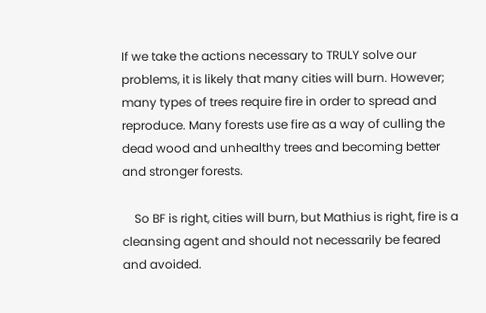If we take the actions necessary to TRULY solve our problems, it is likely that many cities will burn. However; many types of trees require fire in order to spread and reproduce. Many forests use fire as a way of culling the dead wood and unhealthy trees and becoming better and stronger forests.

    So BF is right, cities will burn, but Mathius is right, fire is a cleansing agent and should not necessarily be feared and avoided.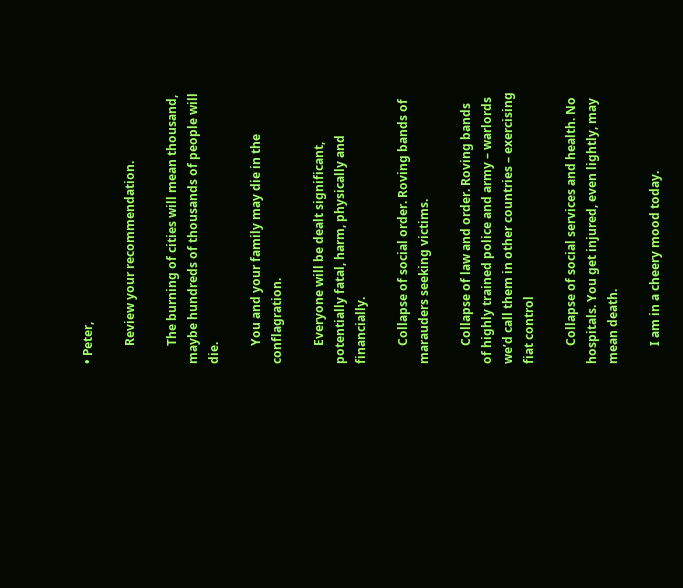• Peter,

      Review your recommendation.

      The burning of cities will mean thousand, maybe hundreds of thousands of people will die.

      You and your family may die in the conflagration.

      Everyone will be dealt significant, potentially fatal, harm, physically and financially.

      Collapse of social order. Roving bands of marauders seeking victims.

      Collapse of law and order. Roving bands of highly trained police and army – warlords we’d call them in other countries – exercising fiat control

      Collapse of social services and health. No hospitals. You get injured, even lightly, may mean death.

      I am in a cheery mood today.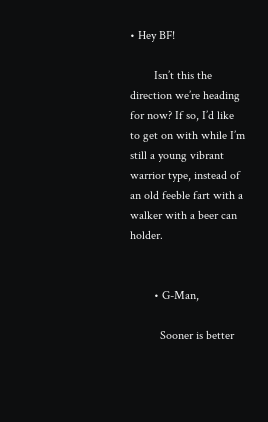• Hey BF!

        Isn’t this the direction we’re heading for now? If so, I’d like to get on with while I’m still a young vibrant warrior type, instead of an old feeble fart with a walker with a beer can holder.


        • G-Man,

          Sooner is better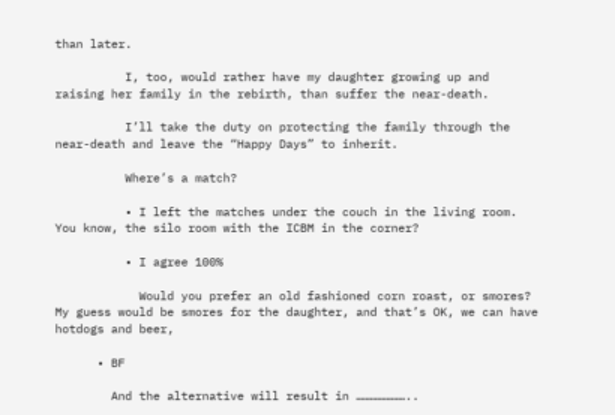than later.

          I, too, would rather have my daughter growing up and raising her family in the rebirth, than suffer the near-death.

          I’ll take the duty on protecting the family through the near-death and leave the “Happy Days” to inherit.

          Where’s a match?

          • I left the matches under the couch in the living room. You know, the silo room with the ICBM in the corner?

          • I agree 100%

            Would you prefer an old fashioned corn roast, or smores? My guess would be smores for the daughter, and that’s OK, we can have hotdogs and beer,

      • BF

        And the alternative will result in …………………..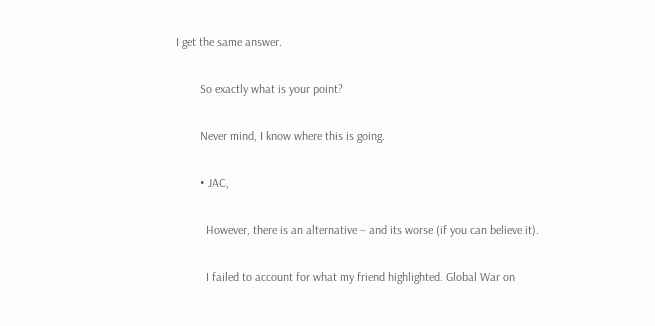I get the same answer.

        So exactly what is your point?

        Never mind, I know where this is going.

        • JAC,

          However, there is an alternative – and its worse (if you can believe it).

          I failed to account for what my friend highlighted. Global War on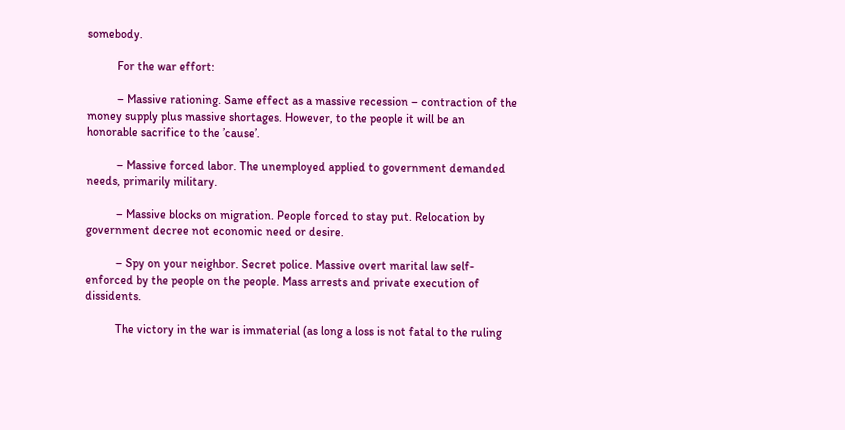somebody.

          For the war effort:

          – Massive rationing. Same effect as a massive recession – contraction of the money supply plus massive shortages. However, to the people it will be an honorable sacrifice to the ’cause’.

          – Massive forced labor. The unemployed applied to government demanded needs, primarily military.

          – Massive blocks on migration. People forced to stay put. Relocation by government decree not economic need or desire.

          – Spy on your neighbor. Secret police. Massive overt marital law self-enforced by the people on the people. Mass arrests and private execution of dissidents.

          The victory in the war is immaterial (as long a loss is not fatal to the ruling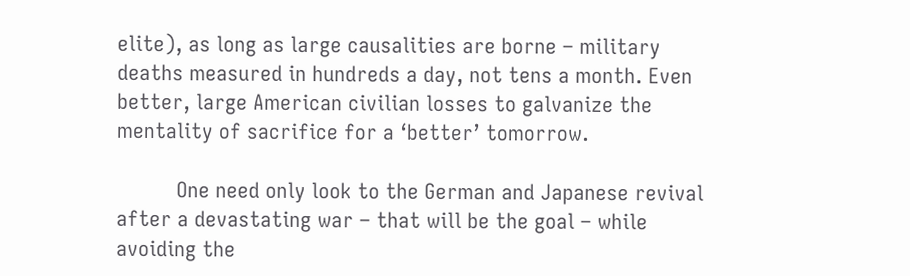elite), as long as large causalities are borne – military deaths measured in hundreds a day, not tens a month. Even better, large American civilian losses to galvanize the mentality of sacrifice for a ‘better’ tomorrow.

          One need only look to the German and Japanese revival after a devastating war – that will be the goal – while avoiding the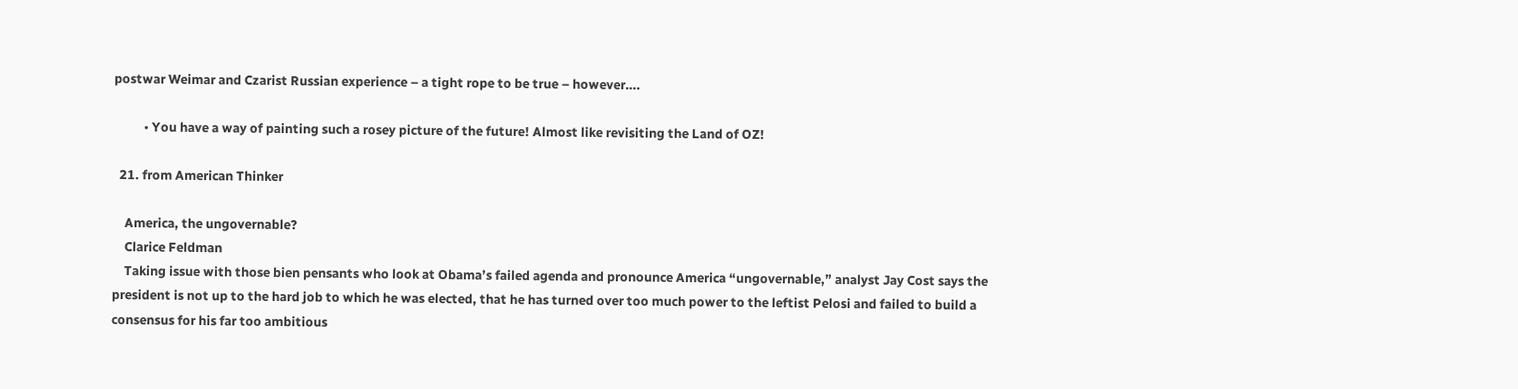postwar Weimar and Czarist Russian experience – a tight rope to be true – however….

          • You have a way of painting such a rosey picture of the future! Almost like revisiting the Land of OZ!

  21. from American Thinker

    America, the ungovernable?
    Clarice Feldman
    Taking issue with those bien pensants who look at Obama’s failed agenda and pronounce America “ungovernable,” analyst Jay Cost says the president is not up to the hard job to which he was elected, that he has turned over too much power to the leftist Pelosi and failed to build a consensus for his far too ambitious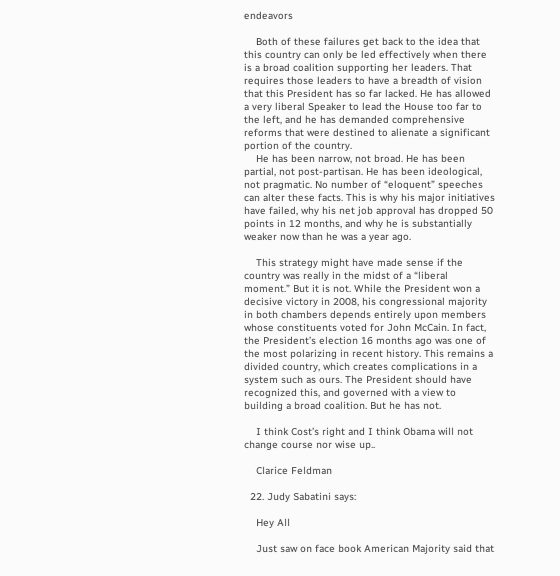endeavors

    Both of these failures get back to the idea that this country can only be led effectively when there is a broad coalition supporting her leaders. That requires those leaders to have a breadth of vision that this President has so far lacked. He has allowed a very liberal Speaker to lead the House too far to the left, and he has demanded comprehensive reforms that were destined to alienate a significant portion of the country.
    He has been narrow, not broad. He has been partial, not post-partisan. He has been ideological, not pragmatic. No number of “eloquent” speeches can alter these facts. This is why his major initiatives have failed, why his net job approval has dropped 50 points in 12 months, and why he is substantially weaker now than he was a year ago.

    This strategy might have made sense if the country was really in the midst of a “liberal moment.” But it is not. While the President won a decisive victory in 2008, his congressional majority in both chambers depends entirely upon members whose constituents voted for John McCain. In fact, the President’s election 16 months ago was one of the most polarizing in recent history. This remains a divided country, which creates complications in a system such as ours. The President should have recognized this, and governed with a view to building a broad coalition. But he has not.

    I think Cost’s right and I think Obama will not change course nor wise up..

    Clarice Feldman

  22. Judy Sabatini says:

    Hey All

    Just saw on face book American Majority said that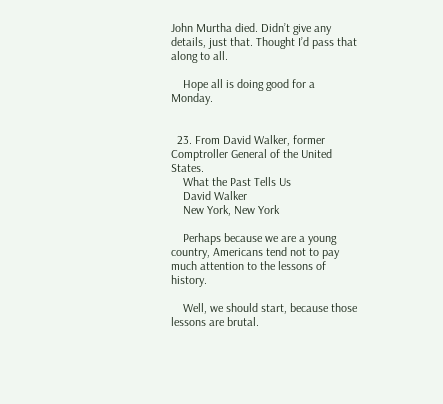John Murtha died. Didn’t give any details, just that. Thought I’d pass that along to all.

    Hope all is doing good for a Monday.


  23. From David Walker, former Comptroller General of the United States.
    What the Past Tells Us
    David Walker
    New York, New York

    Perhaps because we are a young country, Americans tend not to pay much attention to the lessons of history.

    Well, we should start, because those lessons are brutal.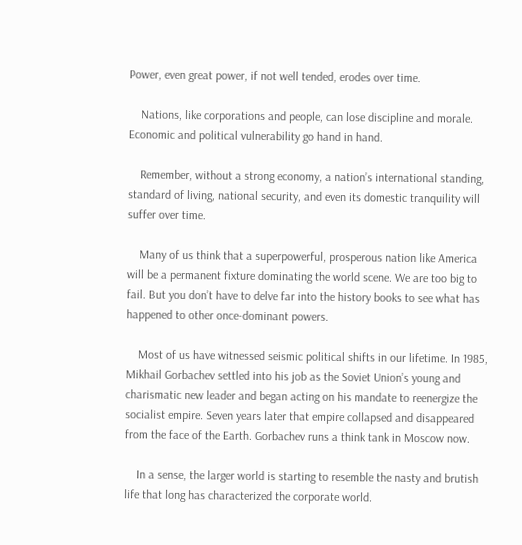Power, even great power, if not well tended, erodes over time.

    Nations, like corporations and people, can lose discipline and morale. Economic and political vulnerability go hand in hand.

    Remember, without a strong economy, a nation’s international standing, standard of living, national security, and even its domestic tranquility will suffer over time.

    Many of us think that a superpowerful, prosperous nation like America will be a permanent fixture dominating the world scene. We are too big to fail. But you don’t have to delve far into the history books to see what has happened to other once-dominant powers.

    Most of us have witnessed seismic political shifts in our lifetime. In 1985, Mikhail Gorbachev settled into his job as the Soviet Union’s young and charismatic new leader and began acting on his mandate to reenergize the socialist empire. Seven years later that empire collapsed and disappeared from the face of the Earth. Gorbachev runs a think tank in Moscow now.

    In a sense, the larger world is starting to resemble the nasty and brutish life that long has characterized the corporate world.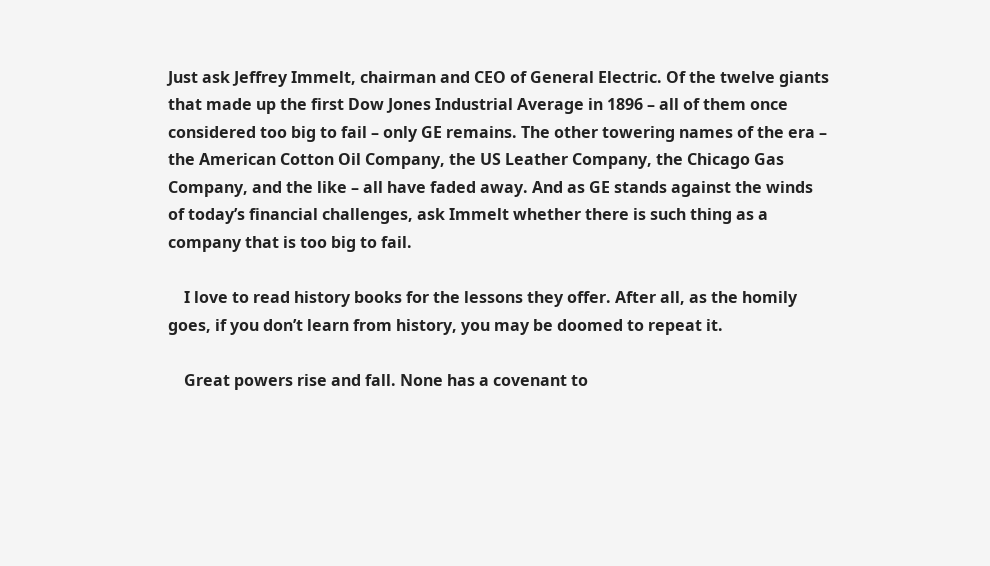Just ask Jeffrey Immelt, chairman and CEO of General Electric. Of the twelve giants that made up the first Dow Jones Industrial Average in 1896 – all of them once considered too big to fail – only GE remains. The other towering names of the era – the American Cotton Oil Company, the US Leather Company, the Chicago Gas Company, and the like – all have faded away. And as GE stands against the winds of today’s financial challenges, ask Immelt whether there is such thing as a company that is too big to fail.

    I love to read history books for the lessons they offer. After all, as the homily goes, if you don’t learn from history, you may be doomed to repeat it.

    Great powers rise and fall. None has a covenant to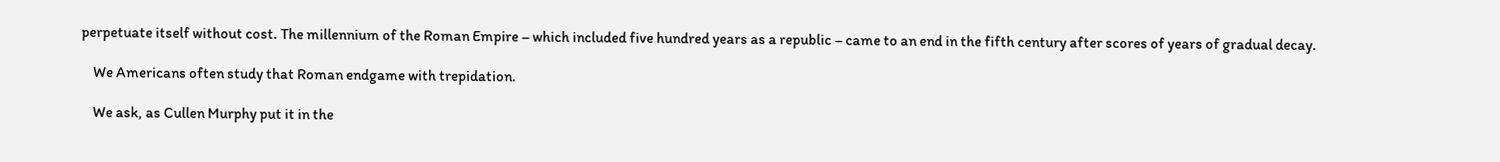perpetuate itself without cost. The millennium of the Roman Empire – which included five hundred years as a republic – came to an end in the fifth century after scores of years of gradual decay.

    We Americans often study that Roman endgame with trepidation.

    We ask, as Cullen Murphy put it in the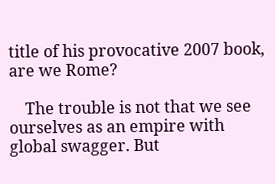title of his provocative 2007 book, are we Rome?

    The trouble is not that we see ourselves as an empire with global swagger. But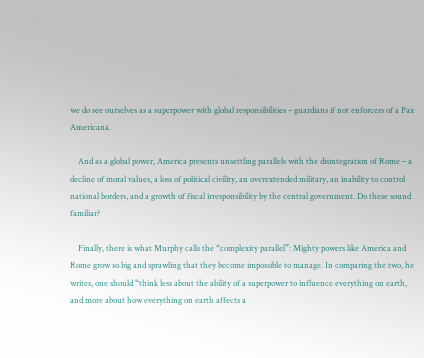we do see ourselves as a superpower with global responsibilities – guardians if not enforcers of a Pax Americana.

    And as a global power, America presents unsettling parallels with the disintegration of Rome – a decline of moral values, a loss of political civility, an overextended military, an inability to control national borders, and a growth of fiscal irresponsibility by the central government. Do these sound familiar?

    Finally, there is what Murphy calls the “complexity parallel”: Mighty powers like America and Rome grow so big and sprawling that they become impossible to manage. In comparing the two, he writes, one should “think less about the ability of a superpower to influence everything on earth, and more about how everything on earth affects a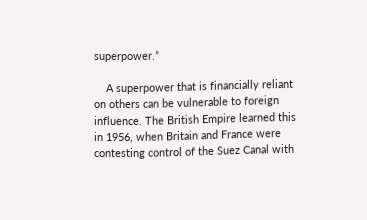superpower.”

    A superpower that is financially reliant on others can be vulnerable to foreign influence. The British Empire learned this in 1956, when Britain and France were contesting control of the Suez Canal with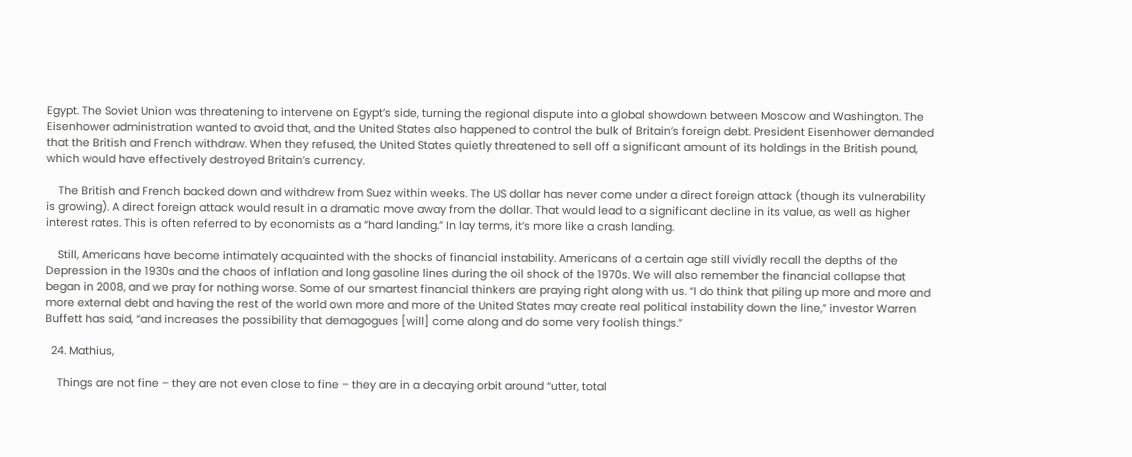Egypt. The Soviet Union was threatening to intervene on Egypt’s side, turning the regional dispute into a global showdown between Moscow and Washington. The Eisenhower administration wanted to avoid that, and the United States also happened to control the bulk of Britain’s foreign debt. President Eisenhower demanded that the British and French withdraw. When they refused, the United States quietly threatened to sell off a significant amount of its holdings in the British pound, which would have effectively destroyed Britain’s currency.

    The British and French backed down and withdrew from Suez within weeks. The US dollar has never come under a direct foreign attack (though its vulnerability is growing). A direct foreign attack would result in a dramatic move away from the dollar. That would lead to a significant decline in its value, as well as higher interest rates. This is often referred to by economists as a “hard landing.” In lay terms, it’s more like a crash landing.

    Still, Americans have become intimately acquainted with the shocks of financial instability. Americans of a certain age still vividly recall the depths of the Depression in the 1930s and the chaos of inflation and long gasoline lines during the oil shock of the 1970s. We will also remember the financial collapse that began in 2008, and we pray for nothing worse. Some of our smartest financial thinkers are praying right along with us. “I do think that piling up more and more and more external debt and having the rest of the world own more and more of the United States may create real political instability down the line,” investor Warren Buffett has said, “and increases the possibility that demagogues [will] come along and do some very foolish things.”

  24. Mathius,

    Things are not fine – they are not even close to fine – they are in a decaying orbit around “utter, total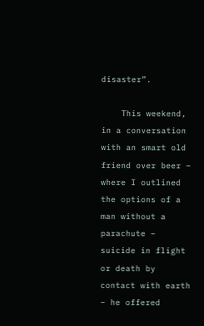disaster”.

    This weekend, in a conversation with an smart old friend over beer – where I outlined the options of a man without a parachute – suicide in flight or death by contact with earth – he offered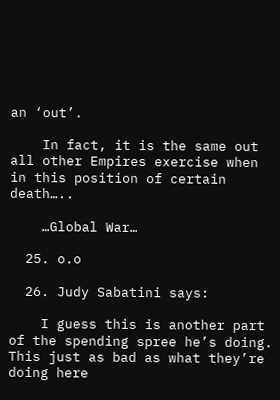an ‘out’.

    In fact, it is the same out all other Empires exercise when in this position of certain death…..

    …Global War…

  25. o.o

  26. Judy Sabatini says:

    I guess this is another part of the spending spree he’s doing. This just as bad as what they’re doing here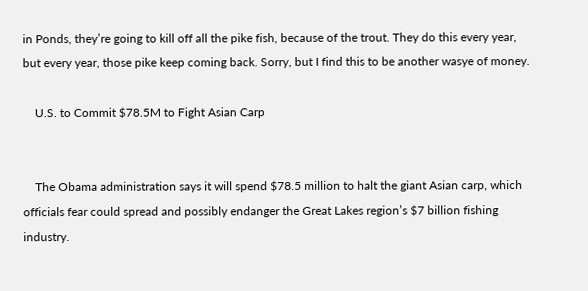in Ponds, they’re going to kill off all the pike fish, because of the trout. They do this every year, but every year, those pike keep coming back. Sorry, but I find this to be another wasye of money.

    U.S. to Commit $78.5M to Fight Asian Carp


    The Obama administration says it will spend $78.5 million to halt the giant Asian carp, which officials fear could spread and possibly endanger the Great Lakes region’s $7 billion fishing industry.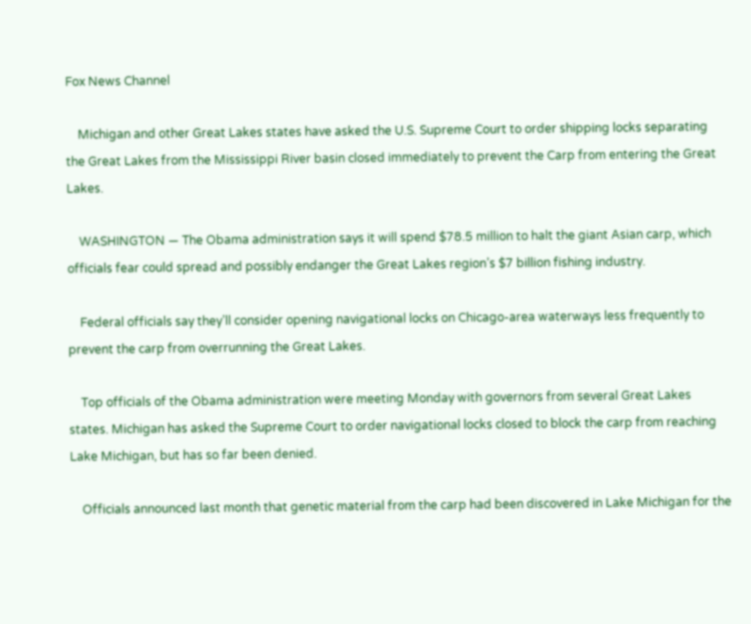Fox News Channel

    Michigan and other Great Lakes states have asked the U.S. Supreme Court to order shipping locks separating the Great Lakes from the Mississippi River basin closed immediately to prevent the Carp from entering the Great Lakes.

    WASHINGTON — The Obama administration says it will spend $78.5 million to halt the giant Asian carp, which officials fear could spread and possibly endanger the Great Lakes region’s $7 billion fishing industry.

    Federal officials say they’ll consider opening navigational locks on Chicago-area waterways less frequently to prevent the carp from overrunning the Great Lakes.

    Top officials of the Obama administration were meeting Monday with governors from several Great Lakes states. Michigan has asked the Supreme Court to order navigational locks closed to block the carp from reaching Lake Michigan, but has so far been denied.

    Officials announced last month that genetic material from the carp had been discovered in Lake Michigan for the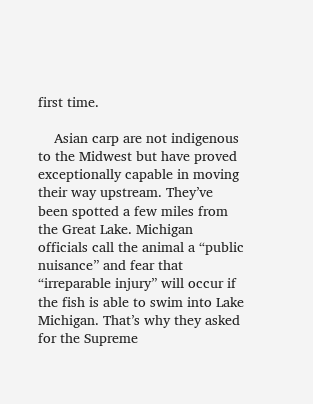first time.

    Asian carp are not indigenous to the Midwest but have proved exceptionally capable in moving their way upstream. They’ve been spotted a few miles from the Great Lake. Michigan officials call the animal a “public nuisance” and fear that “irreparable injury” will occur if the fish is able to swim into Lake Michigan. That’s why they asked for the Supreme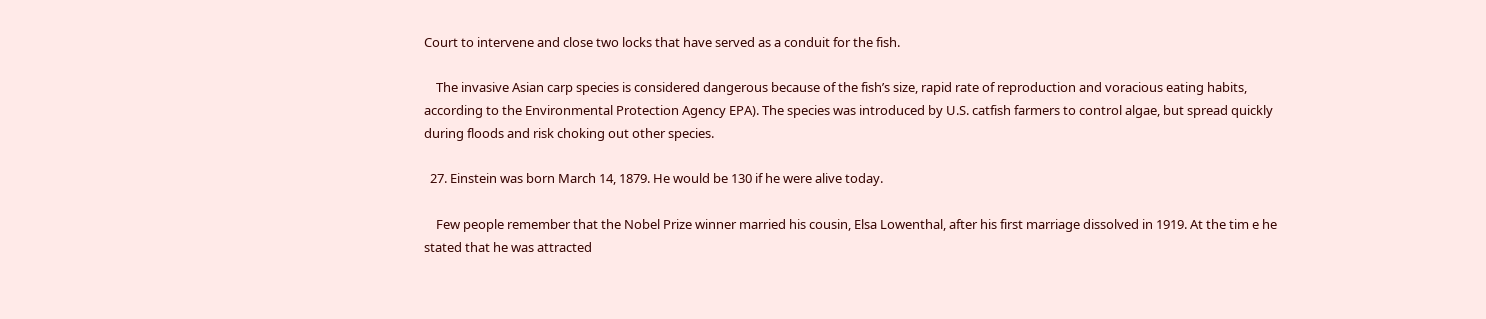Court to intervene and close two locks that have served as a conduit for the fish.

    The invasive Asian carp species is considered dangerous because of the fish’s size, rapid rate of reproduction and voracious eating habits, according to the Environmental Protection Agency EPA). The species was introduced by U.S. catfish farmers to control algae, but spread quickly during floods and risk choking out other species.

  27. Einstein was born March 14, 1879. He would be 130 if he were alive today.

    Few people remember that the Nobel Prize winner married his cousin, Elsa Lowenthal, after his first marriage dissolved in 1919. At the tim e he stated that he was attracted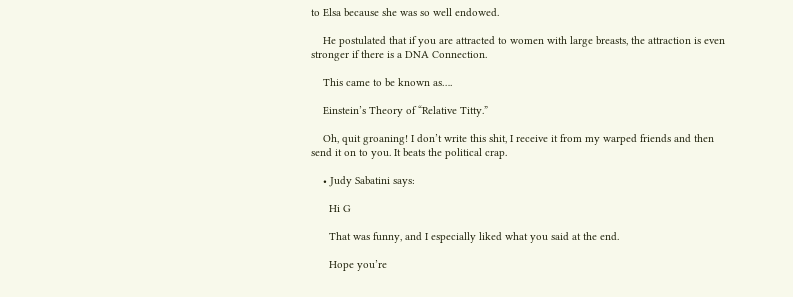to Elsa because she was so well endowed.

    He postulated that if you are attracted to women with large breasts, the attraction is even stronger if there is a DNA Connection.

    This came to be known as….

    Einstein’s Theory of “Relative Titty.”

    Oh, quit groaning! I don’t write this shit, I receive it from my warped friends and then send it on to you. It beats the political crap.

    • Judy Sabatini says:

      Hi G

      That was funny, and I especially liked what you said at the end.

      Hope you’re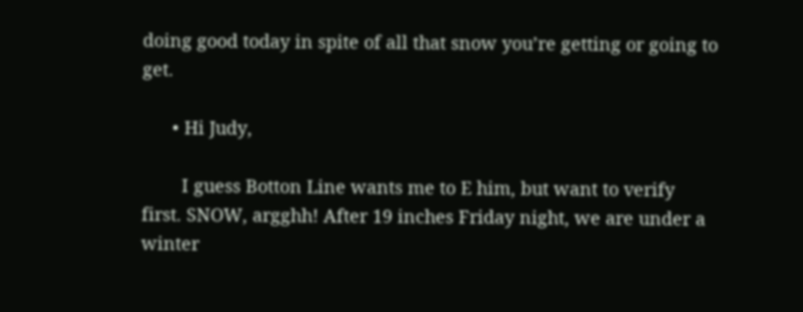doing good today in spite of all that snow you’re getting or going to get.

      • Hi Judy,

        I guess Botton Line wants me to E him, but want to verify first. SNOW, argghh! After 19 inches Friday night, we are under a winter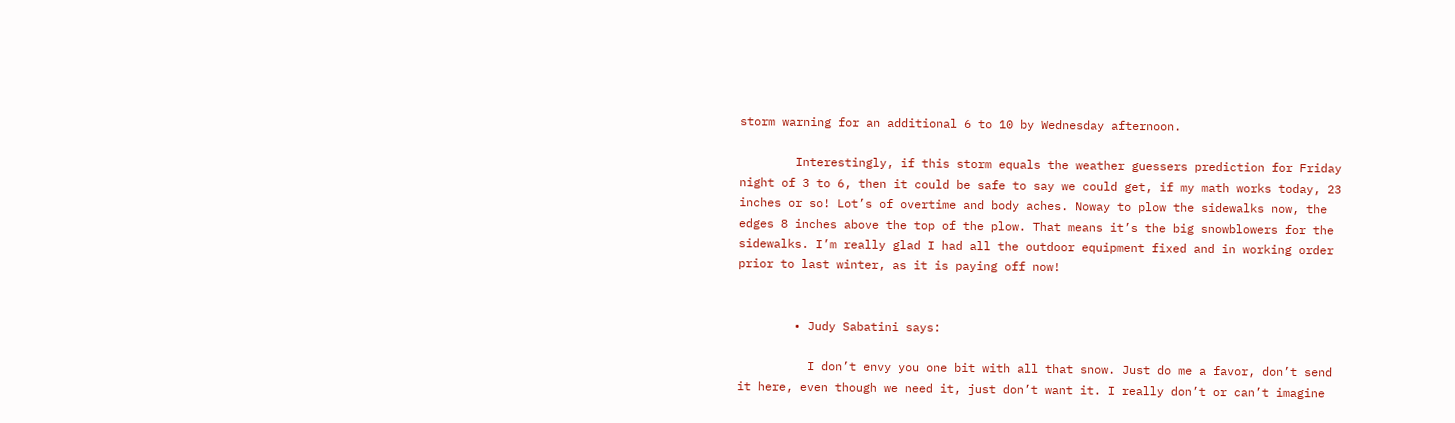storm warning for an additional 6 to 10 by Wednesday afternoon.

        Interestingly, if this storm equals the weather guessers prediction for Friday night of 3 to 6, then it could be safe to say we could get, if my math works today, 23 inches or so! Lot’s of overtime and body aches. Noway to plow the sidewalks now, the edges 8 inches above the top of the plow. That means it’s the big snowblowers for the sidewalks. I’m really glad I had all the outdoor equipment fixed and in working order prior to last winter, as it is paying off now!


        • Judy Sabatini says:

          I don’t envy you one bit with all that snow. Just do me a favor, don’t send it here, even though we need it, just don’t want it. I really don’t or can’t imagine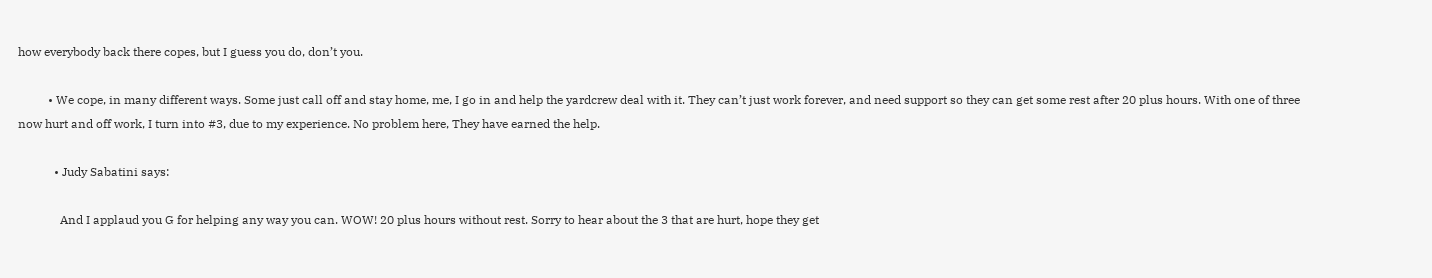how everybody back there copes, but I guess you do, don’t you.

          • We cope, in many different ways. Some just call off and stay home, me, I go in and help the yardcrew deal with it. They can’t just work forever, and need support so they can get some rest after 20 plus hours. With one of three now hurt and off work, I turn into #3, due to my experience. No problem here, They have earned the help.

            • Judy Sabatini says:

              And I applaud you G for helping any way you can. WOW! 20 plus hours without rest. Sorry to hear about the 3 that are hurt, hope they get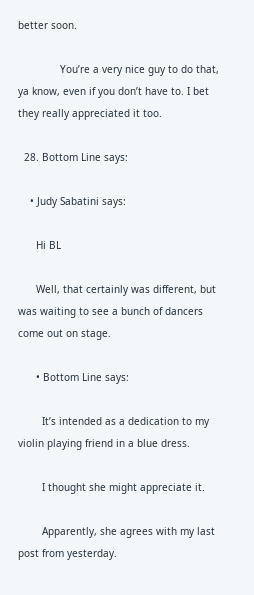better soon.

              You’re a very nice guy to do that, ya know, even if you don’t have to. I bet they really appreciated it too.

  28. Bottom Line says:

    • Judy Sabatini says:

      Hi BL

      Well, that certainly was different, but was waiting to see a bunch of dancers come out on stage.

      • Bottom Line says:

        It’s intended as a dedication to my violin playing friend in a blue dress.

        I thought she might appreciate it.

        Apparently, she agrees with my last post from yesterday.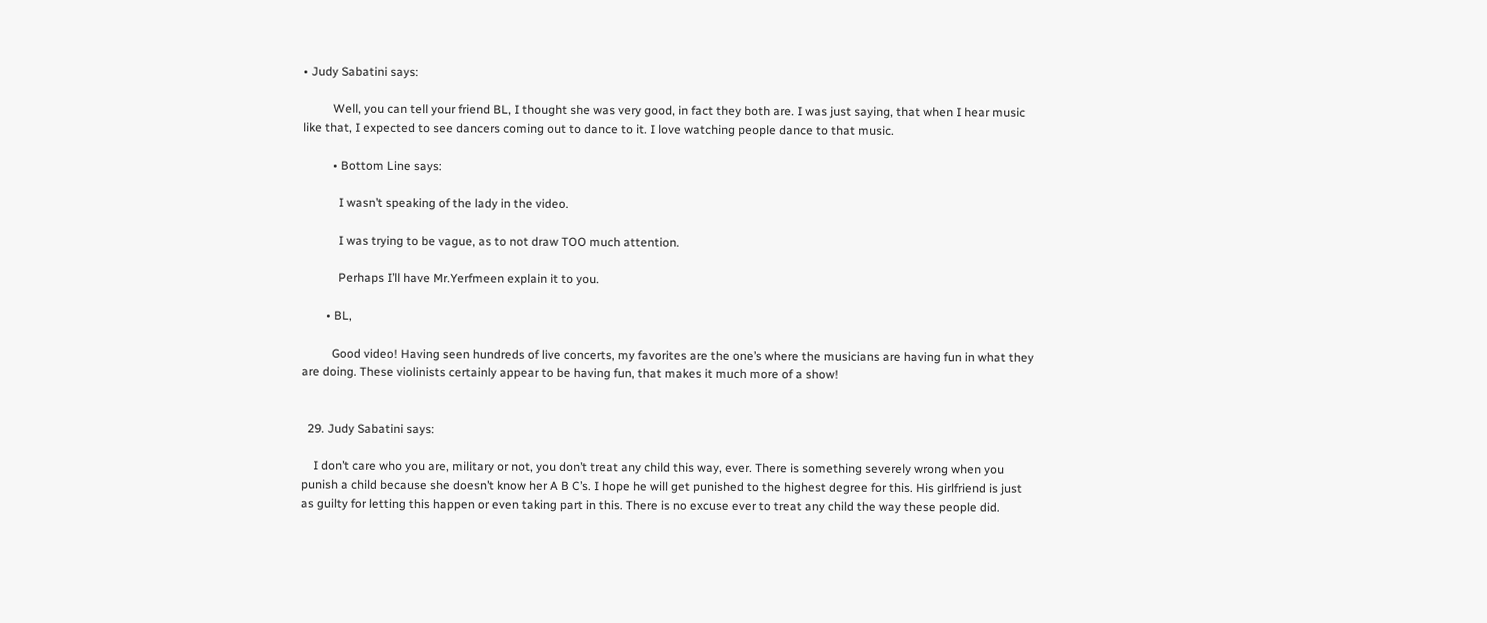• Judy Sabatini says:

          Well, you can tell your friend BL, I thought she was very good, in fact they both are. I was just saying, that when I hear music like that, I expected to see dancers coming out to dance to it. I love watching people dance to that music.

          • Bottom Line says:

            I wasn’t speaking of the lady in the video.

            I was trying to be vague, as to not draw TOO much attention.

            Perhaps I’ll have Mr.Yerfmeen explain it to you.

        • BL,

          Good video! Having seen hundreds of live concerts, my favorites are the one’s where the musicians are having fun in what they are doing. These violinists certainly appear to be having fun, that makes it much more of a show!


  29. Judy Sabatini says:

    I don’t care who you are, military or not, you don’t treat any child this way, ever. There is something severely wrong when you punish a child because she doesn’t know her A B C’s. I hope he will get punished to the highest degree for this. His girlfriend is just as guilty for letting this happen or even taking part in this. There is no excuse ever to treat any child the way these people did.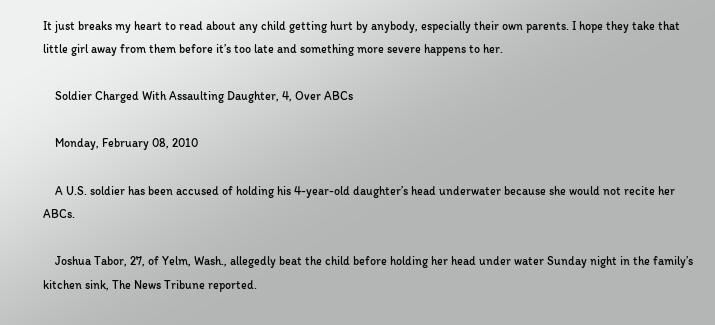It just breaks my heart to read about any child getting hurt by anybody, especially their own parents. I hope they take that little girl away from them before it’s too late and something more severe happens to her.

    Soldier Charged With Assaulting Daughter, 4, Over ABCs

    Monday, February 08, 2010

    A U.S. soldier has been accused of holding his 4-year-old daughter’s head underwater because she would not recite her ABCs.

    Joshua Tabor, 27, of Yelm, Wash., allegedly beat the child before holding her head under water Sunday night in the family’s kitchen sink, The News Tribune reported.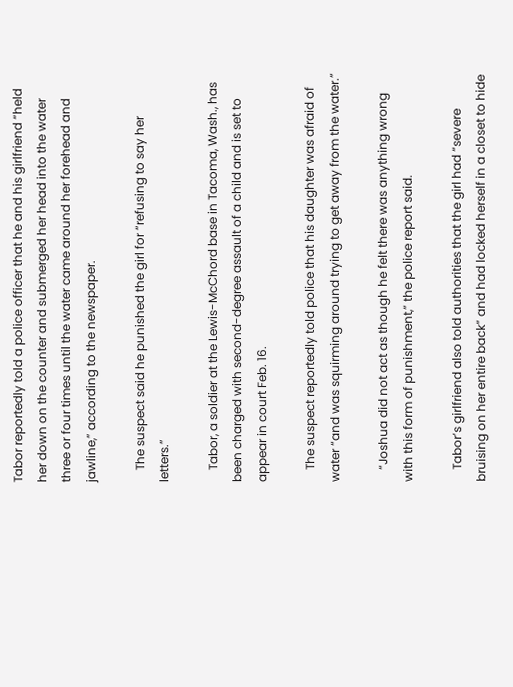Tabor reportedly told a police officer that he and his girlfriend “held her down on the counter and submerged her head into the water three or four times until the water came around her forehead and jawline,” according to the newspaper.

    The suspect said he punished the girl for “refusing to say her letters.”

    Tabor, a soldier at the Lewis-McChord base in Tacoma, Wash., has been charged with second-degree assault of a child and is set to appear in court Feb. 16.

    The suspect reportedly told police that his daughter was afraid of water “and was squirming around trying to get away from the water.”

    “Joshua did not act as though he felt there was anything wrong with this form of punishment,” the police report said.

    Tabor’s girlfriend also told authorities that the girl had “severe bruising on her entire back” and had locked herself in a closet to hide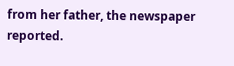from her father, the newspaper reported.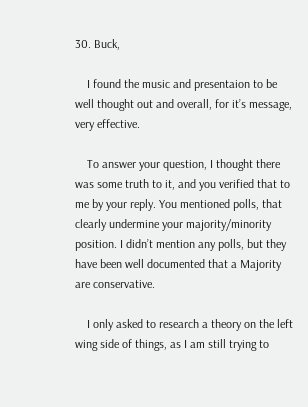30. Buck,

    I found the music and presentaion to be well thought out and overall, for it’s message, very effective.

    To answer your question, I thought there was some truth to it, and you verified that to me by your reply. You mentioned polls, that clearly undermine your majority/minority position. I didn’t mention any polls, but they have been well documented that a Majority are conservative.

    I only asked to research a theory on the left wing side of things, as I am still trying to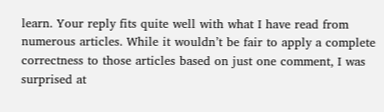learn. Your reply fits quite well with what I have read from numerous articles. While it wouldn’t be fair to apply a complete correctness to those articles based on just one comment, I was surprised at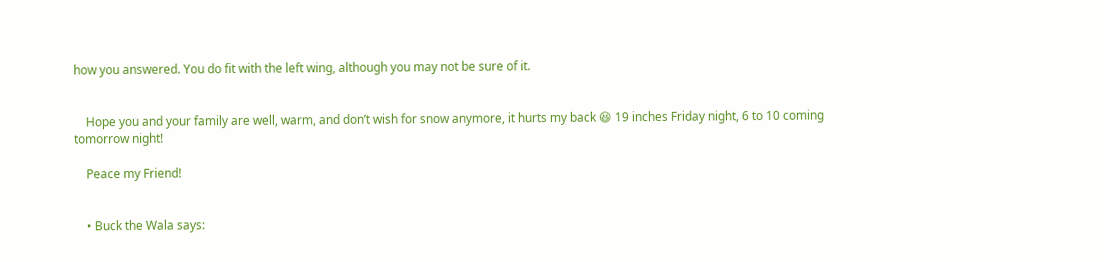how you answered. You do fit with the left wing, although you may not be sure of it.


    Hope you and your family are well, warm, and don’t wish for snow anymore, it hurts my back 😆 19 inches Friday night, 6 to 10 coming tomorrow night!

    Peace my Friend!


    • Buck the Wala says: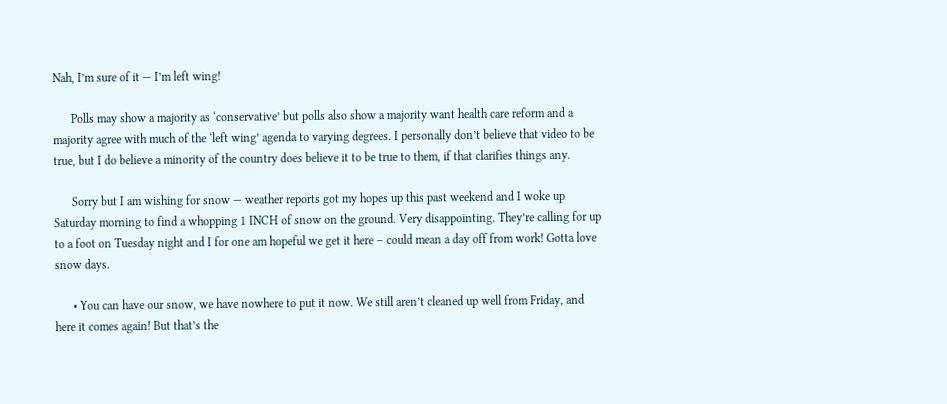Nah, I’m sure of it — I’m left wing!

      Polls may show a majority as ‘conservative’ but polls also show a majority want health care reform and a majority agree with much of the ‘left wing’ agenda to varying degrees. I personally don’t believe that video to be true, but I do believe a minority of the country does believe it to be true to them, if that clarifies things any.

      Sorry but I am wishing for snow — weather reports got my hopes up this past weekend and I woke up Saturday morning to find a whopping 1 INCH of snow on the ground. Very disappointing. They’re calling for up to a foot on Tuesday night and I for one am hopeful we get it here – could mean a day off from work! Gotta love snow days.

      • You can have our snow, we have nowhere to put it now. We still aren’t cleaned up well from Friday, and here it comes again! But that’s the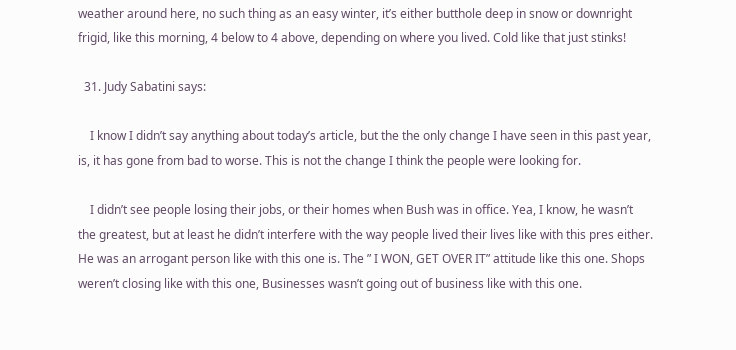weather around here, no such thing as an easy winter, it’s either butthole deep in snow or downright frigid, like this morning, 4 below to 4 above, depending on where you lived. Cold like that just stinks!

  31. Judy Sabatini says:

    I know I didn’t say anything about today’s article, but the the only change I have seen in this past year, is, it has gone from bad to worse. This is not the change I think the people were looking for.

    I didn’t see people losing their jobs, or their homes when Bush was in office. Yea, I know, he wasn’t the greatest, but at least he didn’t interfere with the way people lived their lives like with this pres either. He was an arrogant person like with this one is. The ” I WON, GET OVER IT” attitude like this one. Shops weren’t closing like with this one, Businesses wasn’t going out of business like with this one.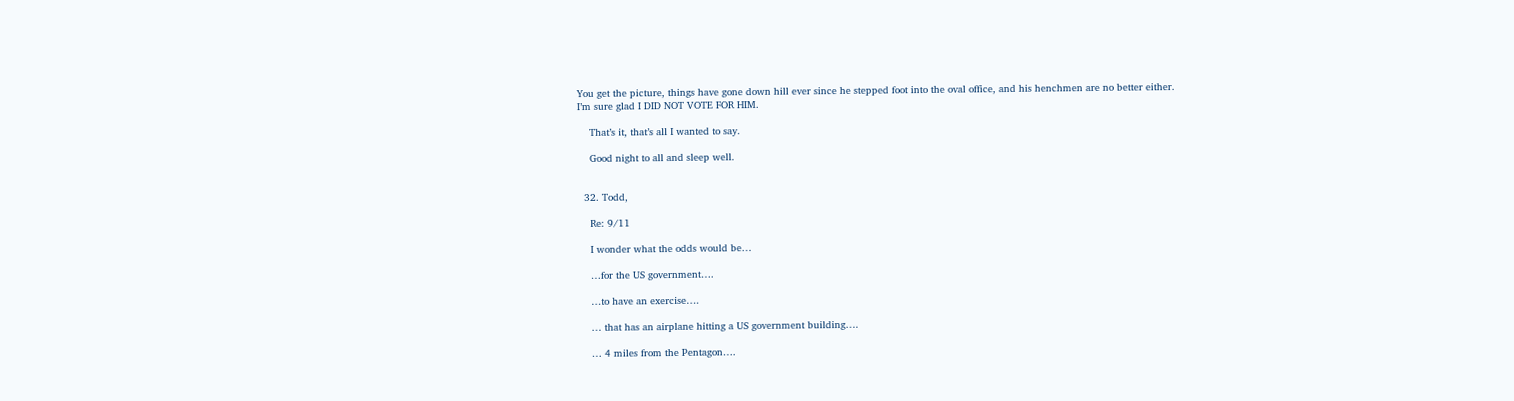You get the picture, things have gone down hill ever since he stepped foot into the oval office, and his henchmen are no better either. I’m sure glad I DID NOT VOTE FOR HIM.

    That’s it, that’s all I wanted to say.

    Good night to all and sleep well.


  32. Todd,

    Re: 9/11

    I wonder what the odds would be…

    …for the US government….

    …to have an exercise….

    … that has an airplane hitting a US government building….

    … 4 miles from the Pentagon….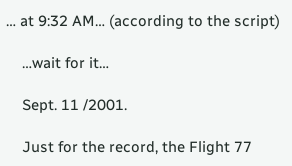… at 9:32 AM… (according to the script)

    …wait for it…

    Sept. 11 /2001.

    Just for the record, the Flight 77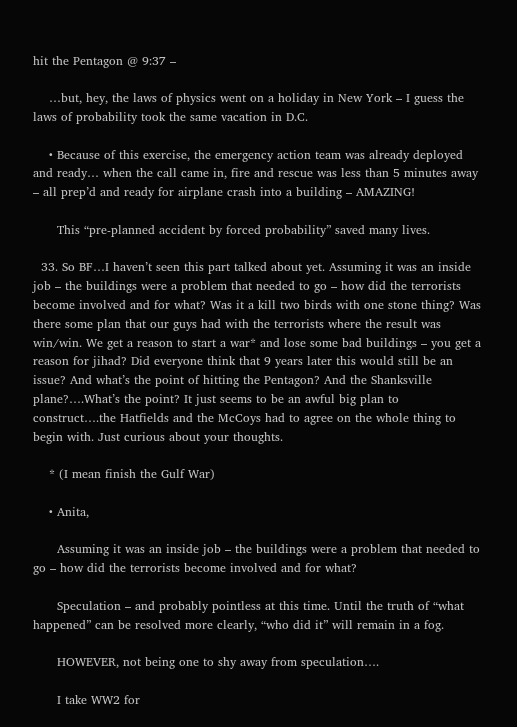hit the Pentagon @ 9:37 –

    …but, hey, the laws of physics went on a holiday in New York – I guess the laws of probability took the same vacation in D.C.

    • Because of this exercise, the emergency action team was already deployed and ready… when the call came in, fire and rescue was less than 5 minutes away – all prep’d and ready for airplane crash into a building – AMAZING!

      This “pre-planned accident by forced probability” saved many lives.

  33. So BF…I haven’t seen this part talked about yet. Assuming it was an inside job – the buildings were a problem that needed to go – how did the terrorists become involved and for what? Was it a kill two birds with one stone thing? Was there some plan that our guys had with the terrorists where the result was win/win. We get a reason to start a war* and lose some bad buildings – you get a reason for jihad? Did everyone think that 9 years later this would still be an issue? And what’s the point of hitting the Pentagon? And the Shanksville plane?….What’s the point? It just seems to be an awful big plan to construct….the Hatfields and the McCoys had to agree on the whole thing to begin with. Just curious about your thoughts.

    * (I mean finish the Gulf War)

    • Anita,

      Assuming it was an inside job – the buildings were a problem that needed to go – how did the terrorists become involved and for what?

      Speculation – and probably pointless at this time. Until the truth of “what happened” can be resolved more clearly, “who did it” will remain in a fog.

      HOWEVER, not being one to shy away from speculation….

      I take WW2 for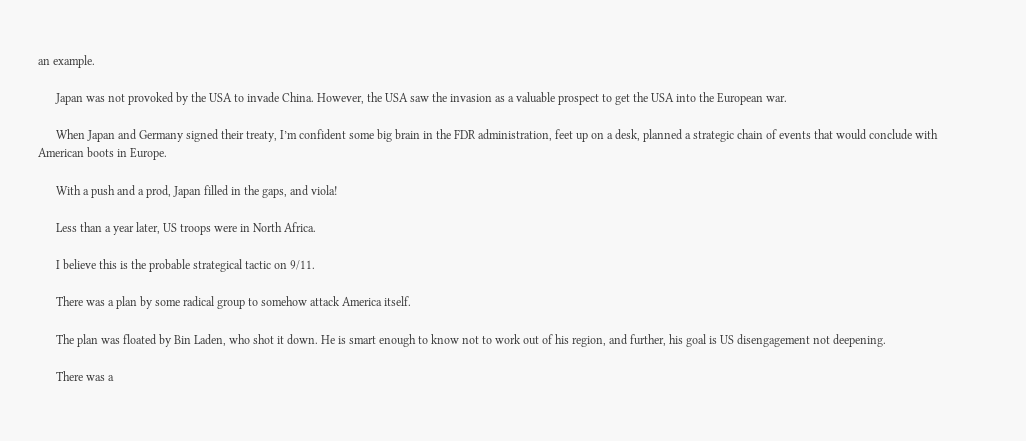an example.

      Japan was not provoked by the USA to invade China. However, the USA saw the invasion as a valuable prospect to get the USA into the European war.

      When Japan and Germany signed their treaty, I’m confident some big brain in the FDR administration, feet up on a desk, planned a strategic chain of events that would conclude with American boots in Europe.

      With a push and a prod, Japan filled in the gaps, and viola!

      Less than a year later, US troops were in North Africa.

      I believe this is the probable strategical tactic on 9/11.

      There was a plan by some radical group to somehow attack America itself.

      The plan was floated by Bin Laden, who shot it down. He is smart enough to know not to work out of his region, and further, his goal is US disengagement not deepening.

      There was a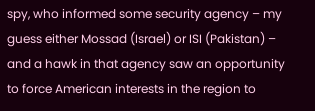spy, who informed some security agency – my guess either Mossad (Israel) or ISI (Pakistan) – and a hawk in that agency saw an opportunity to force American interests in the region to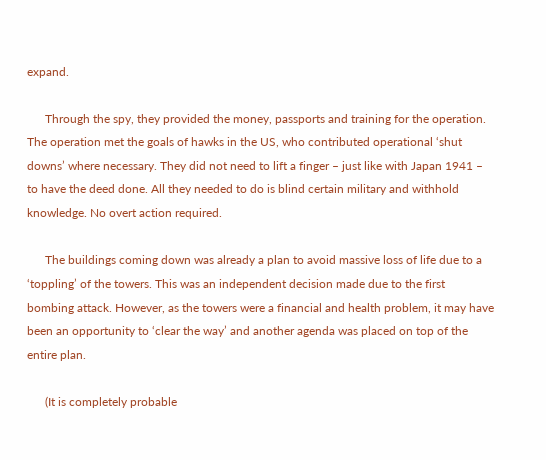expand.

      Through the spy, they provided the money, passports and training for the operation. The operation met the goals of hawks in the US, who contributed operational ‘shut downs’ where necessary. They did not need to lift a finger – just like with Japan 1941 – to have the deed done. All they needed to do is blind certain military and withhold knowledge. No overt action required.

      The buildings coming down was already a plan to avoid massive loss of life due to a ‘toppling’ of the towers. This was an independent decision made due to the first bombing attack. However, as the towers were a financial and health problem, it may have been an opportunity to ‘clear the way’ and another agenda was placed on top of the entire plan.

      (It is completely probable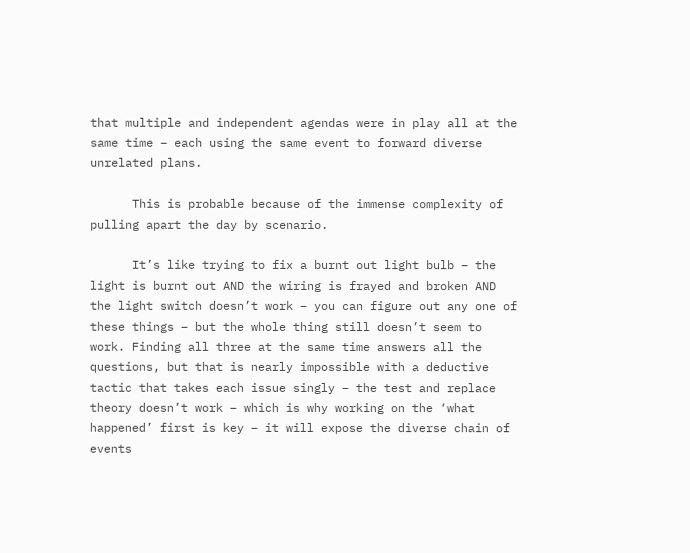that multiple and independent agendas were in play all at the same time – each using the same event to forward diverse unrelated plans.

      This is probable because of the immense complexity of pulling apart the day by scenario.

      It’s like trying to fix a burnt out light bulb – the light is burnt out AND the wiring is frayed and broken AND the light switch doesn’t work – you can figure out any one of these things – but the whole thing still doesn’t seem to work. Finding all three at the same time answers all the questions, but that is nearly impossible with a deductive tactic that takes each issue singly – the test and replace theory doesn’t work – which is why working on the ‘what happened’ first is key – it will expose the diverse chain of events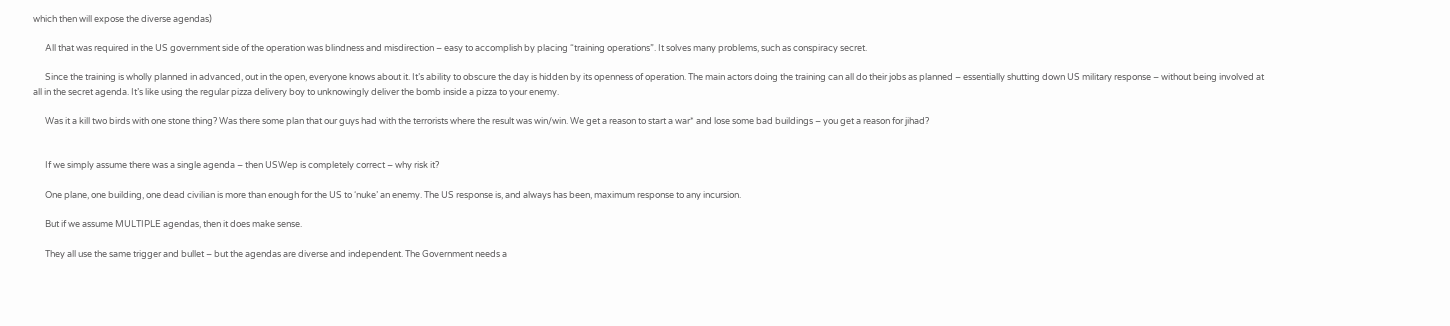which then will expose the diverse agendas)

      All that was required in the US government side of the operation was blindness and misdirection – easy to accomplish by placing “training operations”. It solves many problems, such as conspiracy secret.

      Since the training is wholly planned in advanced, out in the open, everyone knows about it. It’s ability to obscure the day is hidden by its openness of operation. The main actors doing the training can all do their jobs as planned – essentially shutting down US military response – without being involved at all in the secret agenda. It’s like using the regular pizza delivery boy to unknowingly deliver the bomb inside a pizza to your enemy.

      Was it a kill two birds with one stone thing? Was there some plan that our guys had with the terrorists where the result was win/win. We get a reason to start a war* and lose some bad buildings – you get a reason for jihad?


      If we simply assume there was a single agenda – then USWep is completely correct – why risk it?

      One plane, one building, one dead civilian is more than enough for the US to ‘nuke’ an enemy. The US response is, and always has been, maximum response to any incursion.

      But if we assume MULTIPLE agendas, then it does make sense.

      They all use the same trigger and bullet – but the agendas are diverse and independent. The Government needs a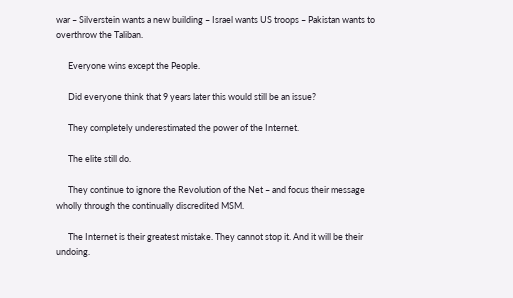war – Silverstein wants a new building – Israel wants US troops – Pakistan wants to overthrow the Taliban.

      Everyone wins except the People.

      Did everyone think that 9 years later this would still be an issue?

      They completely underestimated the power of the Internet.

      The elite still do.

      They continue to ignore the Revolution of the Net – and focus their message wholly through the continually discredited MSM.

      The Internet is their greatest mistake. They cannot stop it. And it will be their undoing.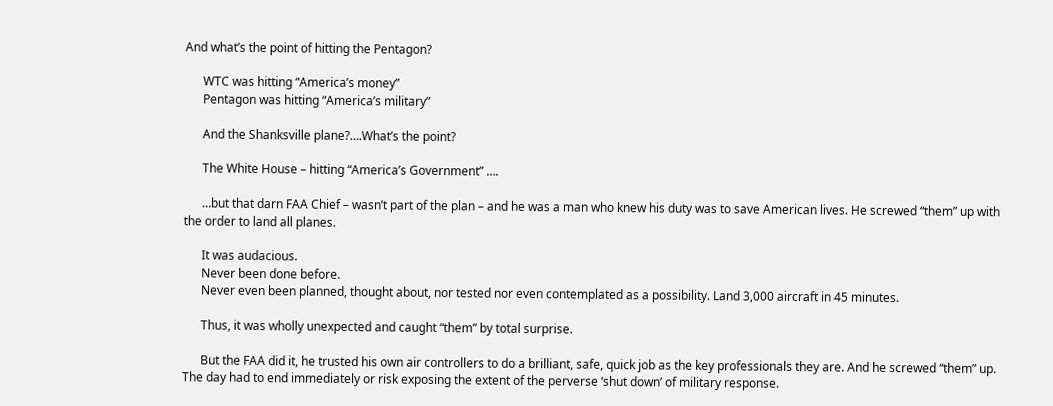And what’s the point of hitting the Pentagon?

      WTC was hitting “America’s money”
      Pentagon was hitting “America’s military”

      And the Shanksville plane?….What’s the point?

      The White House – hitting “America’s Government” ….

      …but that darn FAA Chief – wasn’t part of the plan – and he was a man who knew his duty was to save American lives. He screwed “them” up with the order to land all planes.

      It was audacious.
      Never been done before.
      Never even been planned, thought about, nor tested nor even contemplated as a possibility. Land 3,000 aircraft in 45 minutes.

      Thus, it was wholly unexpected and caught “them” by total surprise.

      But the FAA did it, he trusted his own air controllers to do a brilliant, safe, quick job as the key professionals they are. And he screwed “them” up. The day had to end immediately or risk exposing the extent of the perverse ‘shut down’ of military response.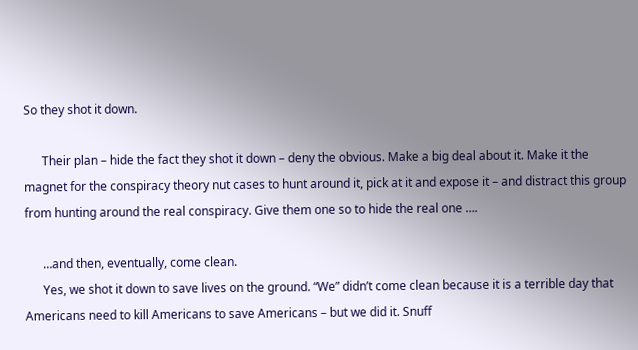So they shot it down.

      Their plan – hide the fact they shot it down – deny the obvious. Make a big deal about it. Make it the magnet for the conspiracy theory nut cases to hunt around it, pick at it and expose it – and distract this group from hunting around the real conspiracy. Give them one so to hide the real one ….

      …and then, eventually, come clean.
      Yes, we shot it down to save lives on the ground. “We” didn’t come clean because it is a terrible day that Americans need to kill Americans to save Americans – but we did it. Snuff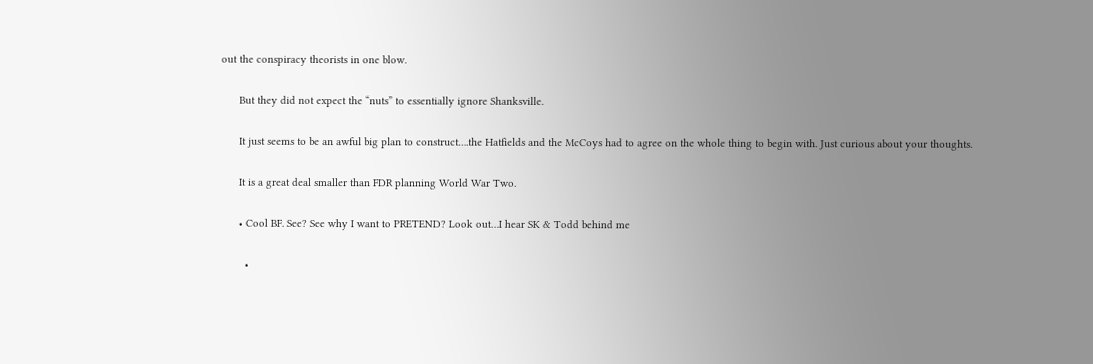out the conspiracy theorists in one blow.

      But they did not expect the “nuts” to essentially ignore Shanksville.

      It just seems to be an awful big plan to construct….the Hatfields and the McCoys had to agree on the whole thing to begin with. Just curious about your thoughts.

      It is a great deal smaller than FDR planning World War Two.

      • Cool BF. See? See why I want to PRETEND? Look out…I hear SK & Todd behind me

        •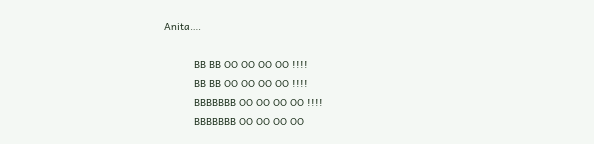Anita….

          BB BB OO OO OO OO !!!!
          BB BB OO OO OO OO !!!!
          BBBBBBB OO OO OO OO !!!!
          BBBBBBB OO OO OO OO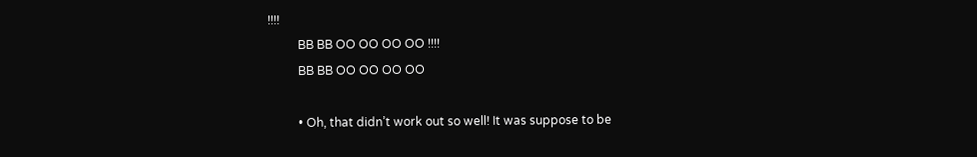!!!!
          BB BB OO OO OO OO !!!!
          BB BB OO OO OO OO

          • Oh, that didn’t work out so well! It was suppose to be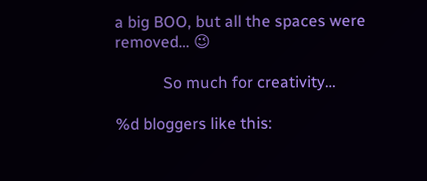a big BOO, but all the spaces were removed… 😉

            So much for creativity…

%d bloggers like this: